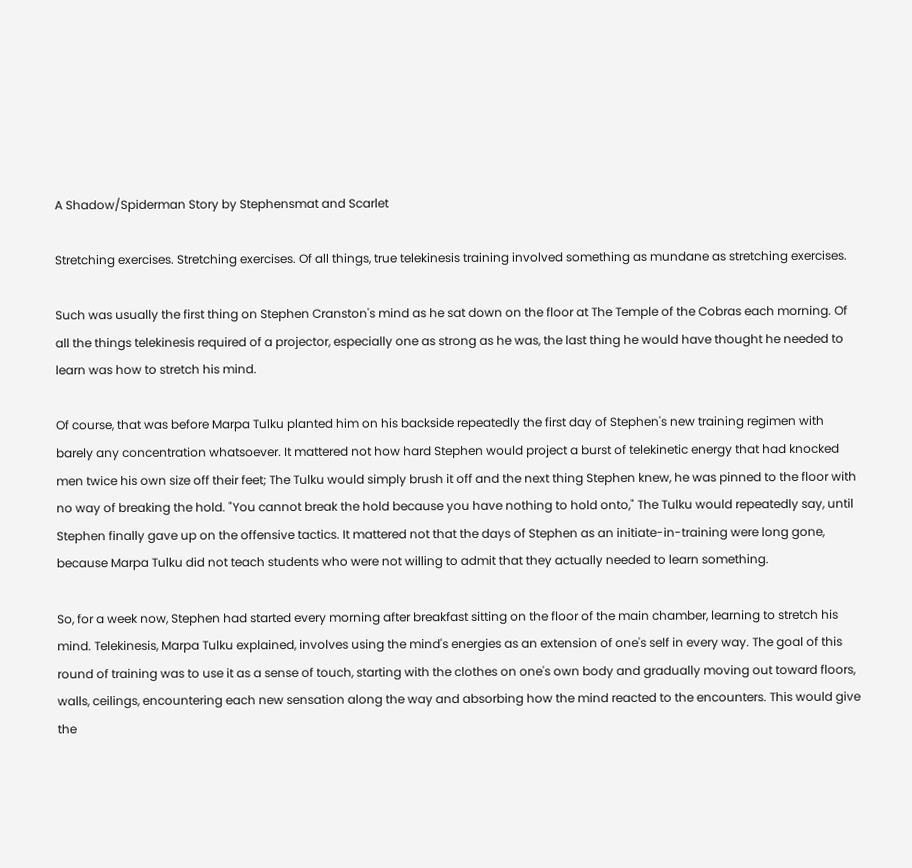A Shadow/Spiderman Story by Stephensmat and Scarlet

Stretching exercises. Stretching exercises. Of all things, true telekinesis training involved something as mundane as stretching exercises.

Such was usually the first thing on Stephen Cranston's mind as he sat down on the floor at The Temple of the Cobras each morning. Of all the things telekinesis required of a projector, especially one as strong as he was, the last thing he would have thought he needed to learn was how to stretch his mind.

Of course, that was before Marpa Tulku planted him on his backside repeatedly the first day of Stephen's new training regimen with barely any concentration whatsoever. It mattered not how hard Stephen would project a burst of telekinetic energy that had knocked men twice his own size off their feet; The Tulku would simply brush it off and the next thing Stephen knew, he was pinned to the floor with no way of breaking the hold. "You cannot break the hold because you have nothing to hold onto," The Tulku would repeatedly say, until Stephen finally gave up on the offensive tactics. It mattered not that the days of Stephen as an initiate-in-training were long gone, because Marpa Tulku did not teach students who were not willing to admit that they actually needed to learn something.

So, for a week now, Stephen had started every morning after breakfast sitting on the floor of the main chamber, learning to stretch his mind. Telekinesis, Marpa Tulku explained, involves using the mind's energies as an extension of one's self in every way. The goal of this round of training was to use it as a sense of touch, starting with the clothes on one's own body and gradually moving out toward floors, walls, ceilings, encountering each new sensation along the way and absorbing how the mind reacted to the encounters. This would give the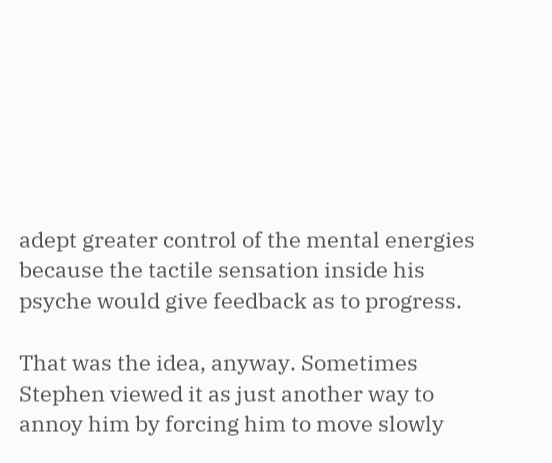adept greater control of the mental energies because the tactile sensation inside his psyche would give feedback as to progress.

That was the idea, anyway. Sometimes Stephen viewed it as just another way to annoy him by forcing him to move slowly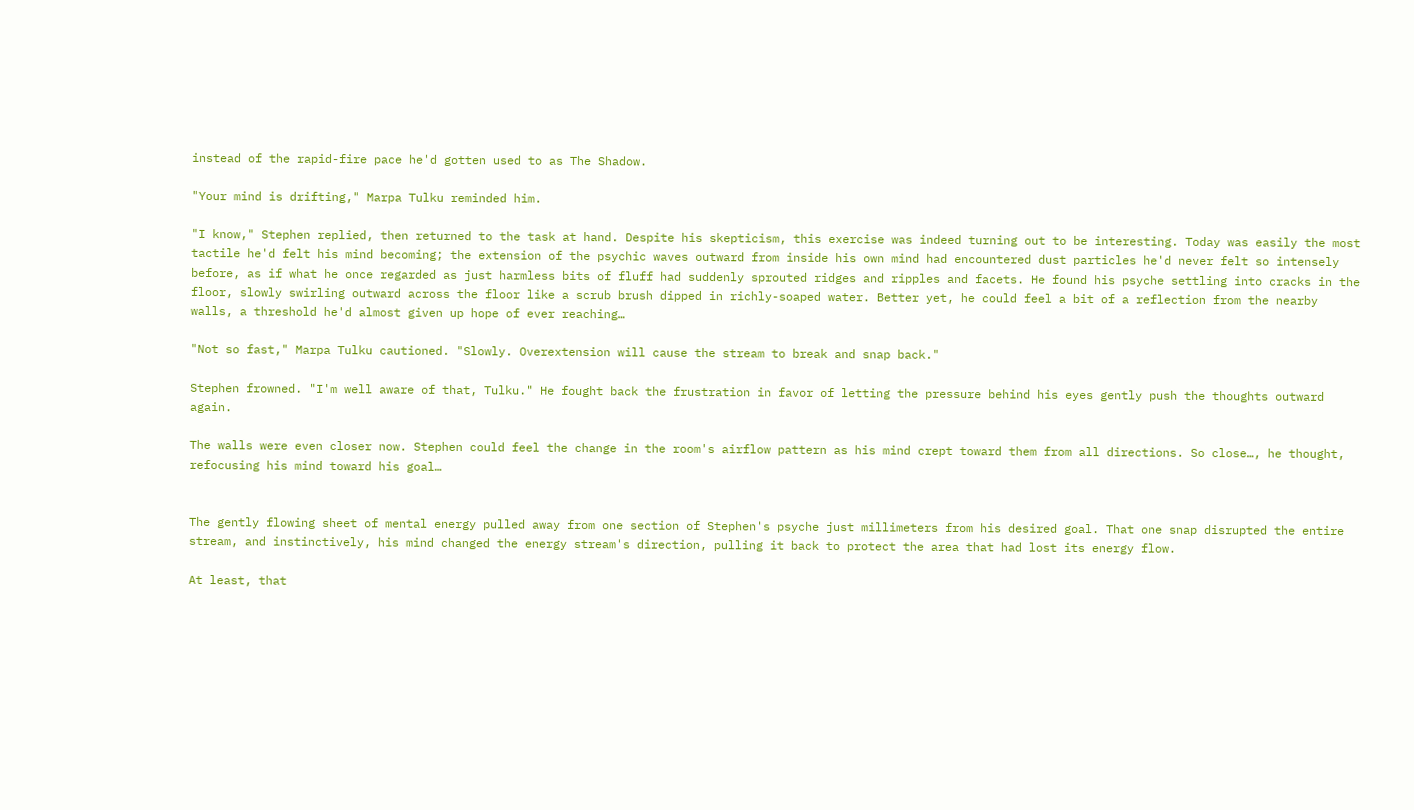instead of the rapid-fire pace he'd gotten used to as The Shadow.

"Your mind is drifting," Marpa Tulku reminded him.

"I know," Stephen replied, then returned to the task at hand. Despite his skepticism, this exercise was indeed turning out to be interesting. Today was easily the most tactile he'd felt his mind becoming; the extension of the psychic waves outward from inside his own mind had encountered dust particles he'd never felt so intensely before, as if what he once regarded as just harmless bits of fluff had suddenly sprouted ridges and ripples and facets. He found his psyche settling into cracks in the floor, slowly swirling outward across the floor like a scrub brush dipped in richly-soaped water. Better yet, he could feel a bit of a reflection from the nearby walls, a threshold he'd almost given up hope of ever reaching…

"Not so fast," Marpa Tulku cautioned. "Slowly. Overextension will cause the stream to break and snap back."

Stephen frowned. "I'm well aware of that, Tulku." He fought back the frustration in favor of letting the pressure behind his eyes gently push the thoughts outward again.

The walls were even closer now. Stephen could feel the change in the room's airflow pattern as his mind crept toward them from all directions. So close…, he thought, refocusing his mind toward his goal…


The gently flowing sheet of mental energy pulled away from one section of Stephen's psyche just millimeters from his desired goal. That one snap disrupted the entire stream, and instinctively, his mind changed the energy stream's direction, pulling it back to protect the area that had lost its energy flow.

At least, that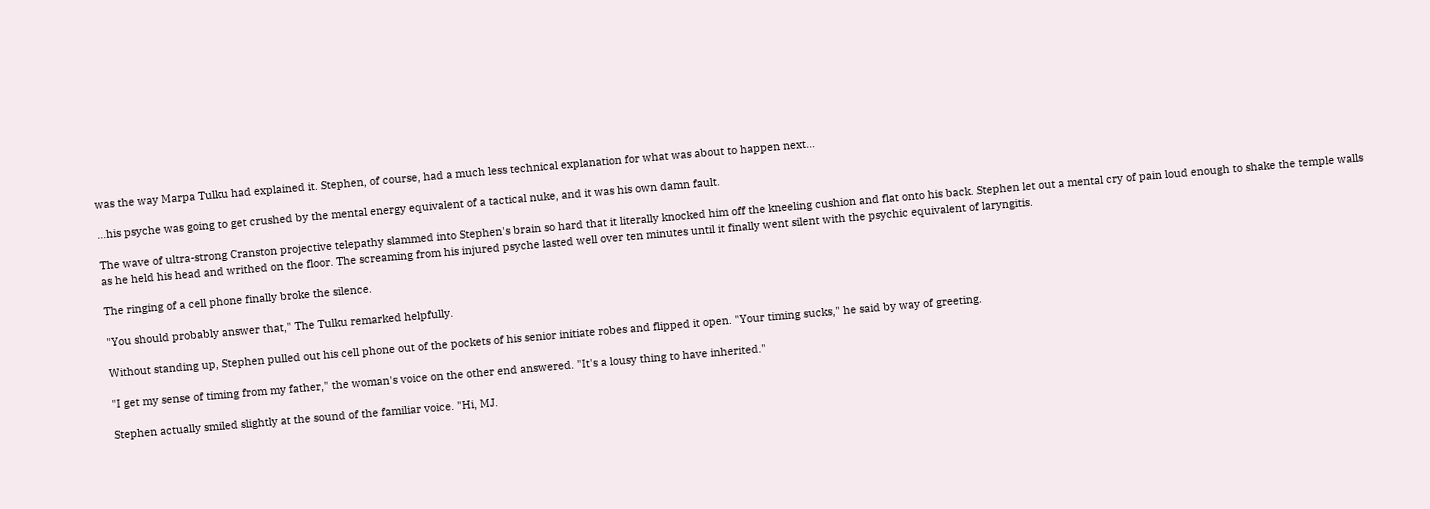was the way Marpa Tulku had explained it. Stephen, of course, had a much less technical explanation for what was about to happen next…

…his psyche was going to get crushed by the mental energy equivalent of a tactical nuke, and it was his own damn fault.

The wave of ultra-strong Cranston projective telepathy slammed into Stephen's brain so hard that it literally knocked him off the kneeling cushion and flat onto his back. Stephen let out a mental cry of pain loud enough to shake the temple walls as he held his head and writhed on the floor. The screaming from his injured psyche lasted well over ten minutes until it finally went silent with the psychic equivalent of laryngitis.

The ringing of a cell phone finally broke the silence.

"You should probably answer that," The Tulku remarked helpfully.

Without standing up, Stephen pulled out his cell phone out of the pockets of his senior initiate robes and flipped it open. "Your timing sucks," he said by way of greeting.

"I get my sense of timing from my father," the woman's voice on the other end answered. "It's a lousy thing to have inherited."

Stephen actually smiled slightly at the sound of the familiar voice. "Hi, MJ.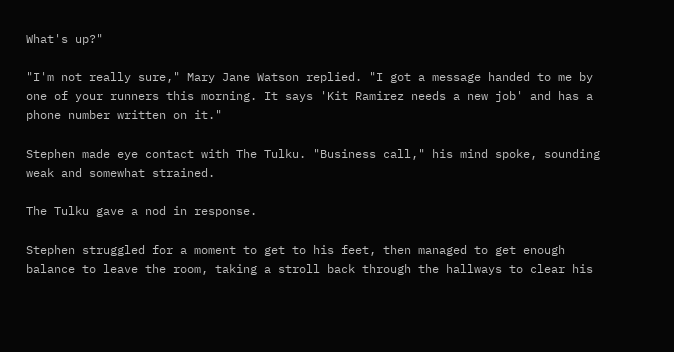What's up?"

"I'm not really sure," Mary Jane Watson replied. "I got a message handed to me by one of your runners this morning. It says 'Kit Ramirez needs a new job' and has a phone number written on it."

Stephen made eye contact with The Tulku. "Business call," his mind spoke, sounding weak and somewhat strained.

The Tulku gave a nod in response.

Stephen struggled for a moment to get to his feet, then managed to get enough balance to leave the room, taking a stroll back through the hallways to clear his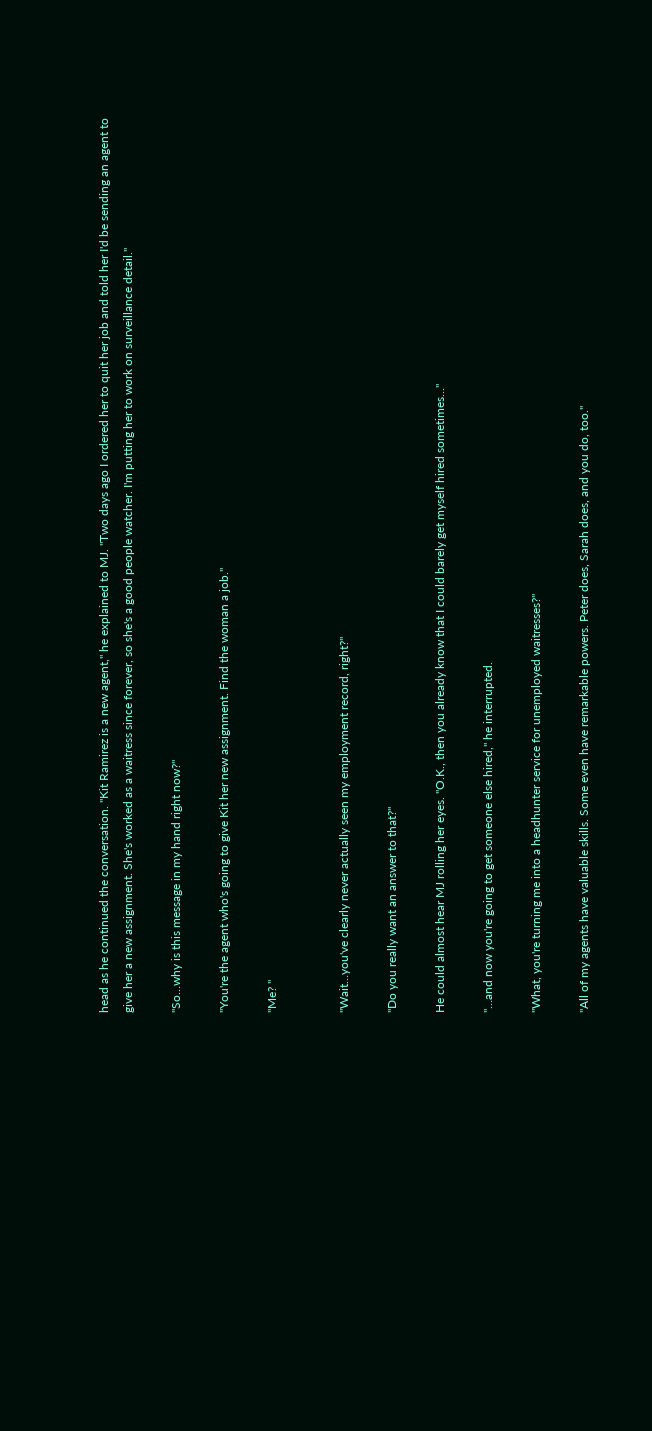head as he continued the conversation. "Kit Ramirez is a new agent," he explained to MJ. "Two days ago I ordered her to quit her job and told her I'd be sending an agent to give her a new assignment. She's worked as a waitress since forever, so she's a good people watcher. I'm putting her to work on surveillance detail."

"So…why is this message in my hand right now?"

"You're the agent who's going to give Kit her new assignment. Find the woman a job."

"Me? "


"Wait…you've clearly never actually seen my employment record, right?"

"Do you really want an answer to that?"

He could almost hear MJ rolling her eyes. "O.K., then you already know that I could barely get myself hired sometimes…"

"…and now you're going to get someone else hired," he interrupted.

"What, you're turning me into a headhunter service for unemployed waitresses?"

"All of my agents have valuable skills. Some even have remarkable powers. Peter does, Sarah does, and you do, too."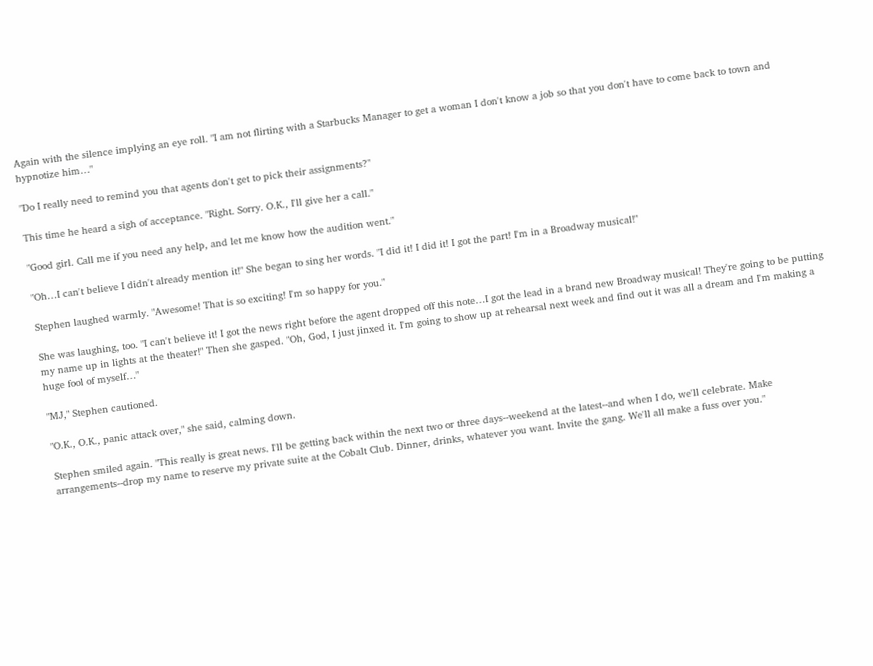Again with the silence implying an eye roll. "I am not flirting with a Starbucks Manager to get a woman I don't know a job so that you don't have to come back to town and hypnotize him…"

"Do I really need to remind you that agents don't get to pick their assignments?"

This time he heard a sigh of acceptance. "Right. Sorry. O.K., I'll give her a call."

"Good girl. Call me if you need any help, and let me know how the audition went."

"Oh…I can't believe I didn't already mention it!" She began to sing her words. "I did it! I did it! I got the part! I'm in a Broadway musical!"

Stephen laughed warmly. "Awesome! That is so exciting! I'm so happy for you."

She was laughing, too. "I can't believe it! I got the news right before the agent dropped off this note…I got the lead in a brand new Broadway musical! They're going to be putting my name up in lights at the theater!" Then she gasped. "Oh, God, I just jinxed it. I'm going to show up at rehearsal next week and find out it was all a dream and I'm making a huge fool of myself…"

"MJ," Stephen cautioned.

"O.K., O.K., panic attack over," she said, calming down.

Stephen smiled again. "This really is great news. I'll be getting back within the next two or three days--weekend at the latest--and when I do, we'll celebrate. Make arrangements--drop my name to reserve my private suite at the Cobalt Club. Dinner, drinks, whatever you want. Invite the gang. We'll all make a fuss over you."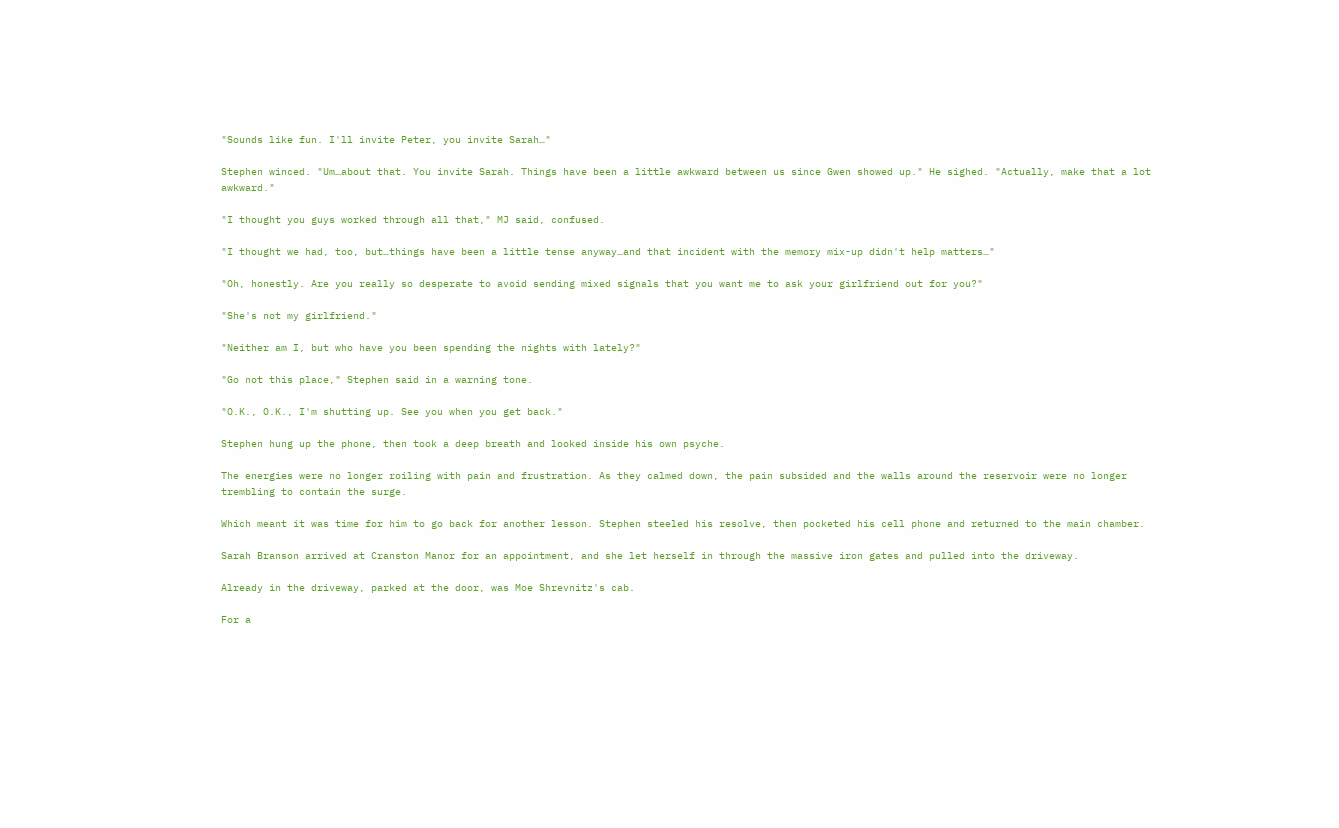"Sounds like fun. I'll invite Peter, you invite Sarah…"

Stephen winced. "Um…about that. You invite Sarah. Things have been a little awkward between us since Gwen showed up." He sighed. "Actually, make that a lot awkward."

"I thought you guys worked through all that," MJ said, confused.

"I thought we had, too, but…things have been a little tense anyway…and that incident with the memory mix-up didn't help matters…"

"Oh, honestly. Are you really so desperate to avoid sending mixed signals that you want me to ask your girlfriend out for you?"

"She's not my girlfriend."

"Neither am I, but who have you been spending the nights with lately?"

"Go not this place," Stephen said in a warning tone.

"O.K., O.K., I'm shutting up. See you when you get back."

Stephen hung up the phone, then took a deep breath and looked inside his own psyche.

The energies were no longer roiling with pain and frustration. As they calmed down, the pain subsided and the walls around the reservoir were no longer trembling to contain the surge.

Which meant it was time for him to go back for another lesson. Stephen steeled his resolve, then pocketed his cell phone and returned to the main chamber.

Sarah Branson arrived at Cranston Manor for an appointment, and she let herself in through the massive iron gates and pulled into the driveway.

Already in the driveway, parked at the door, was Moe Shrevnitz's cab.

For a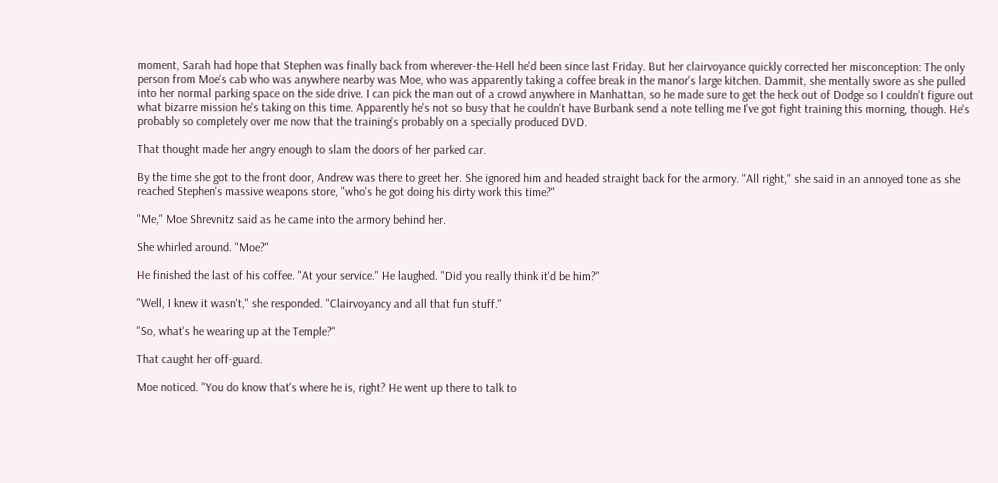moment, Sarah had hope that Stephen was finally back from wherever-the-Hell he'd been since last Friday. But her clairvoyance quickly corrected her misconception: The only person from Moe's cab who was anywhere nearby was Moe, who was apparently taking a coffee break in the manor's large kitchen. Dammit, she mentally swore as she pulled into her normal parking space on the side drive. I can pick the man out of a crowd anywhere in Manhattan, so he made sure to get the heck out of Dodge so I couldn't figure out what bizarre mission he's taking on this time. Apparently he's not so busy that he couldn't have Burbank send a note telling me I've got fight training this morning, though. He's probably so completely over me now that the training's probably on a specially produced DVD.

That thought made her angry enough to slam the doors of her parked car.

By the time she got to the front door, Andrew was there to greet her. She ignored him and headed straight back for the armory. "All right," she said in an annoyed tone as she reached Stephen's massive weapons store, "who's he got doing his dirty work this time?"

"Me," Moe Shrevnitz said as he came into the armory behind her.

She whirled around. "Moe?"

He finished the last of his coffee. "At your service." He laughed. "Did you really think it'd be him?"

"Well, I knew it wasn't," she responded. "Clairvoyancy and all that fun stuff."

"So, what's he wearing up at the Temple?"

That caught her off-guard.

Moe noticed. "You do know that's where he is, right? He went up there to talk to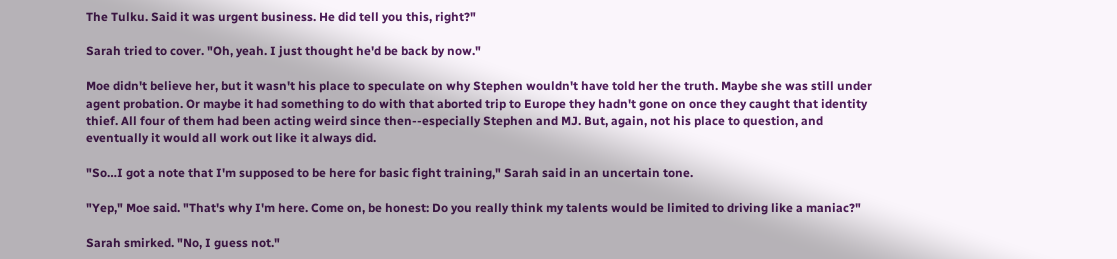The Tulku. Said it was urgent business. He did tell you this, right?"

Sarah tried to cover. "Oh, yeah. I just thought he'd be back by now."

Moe didn't believe her, but it wasn't his place to speculate on why Stephen wouldn't have told her the truth. Maybe she was still under agent probation. Or maybe it had something to do with that aborted trip to Europe they hadn't gone on once they caught that identity thief. All four of them had been acting weird since then--especially Stephen and MJ. But, again, not his place to question, and eventually it would all work out like it always did.

"So…I got a note that I'm supposed to be here for basic fight training," Sarah said in an uncertain tone.

"Yep," Moe said. "That's why I'm here. Come on, be honest: Do you really think my talents would be limited to driving like a maniac?"

Sarah smirked. "No, I guess not."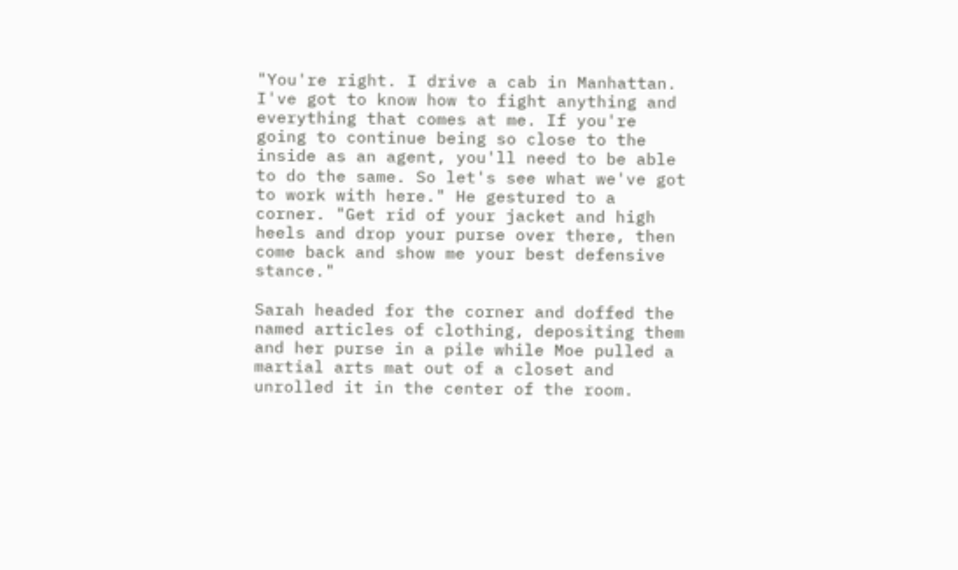"You're right. I drive a cab in Manhattan. I've got to know how to fight anything and everything that comes at me. If you're going to continue being so close to the inside as an agent, you'll need to be able to do the same. So let's see what we've got to work with here." He gestured to a corner. "Get rid of your jacket and high heels and drop your purse over there, then come back and show me your best defensive stance."

Sarah headed for the corner and doffed the named articles of clothing, depositing them and her purse in a pile while Moe pulled a martial arts mat out of a closet and unrolled it in the center of the room.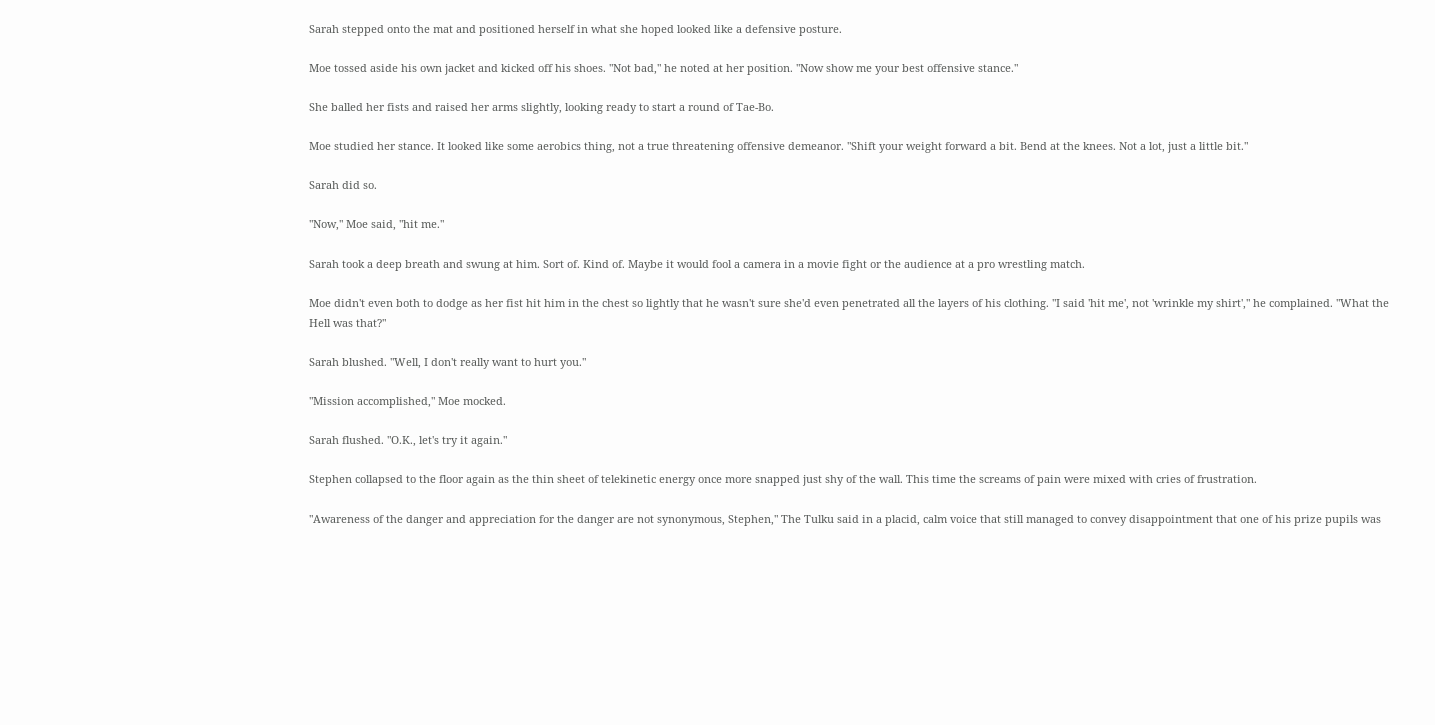Sarah stepped onto the mat and positioned herself in what she hoped looked like a defensive posture.

Moe tossed aside his own jacket and kicked off his shoes. "Not bad," he noted at her position. "Now show me your best offensive stance."

She balled her fists and raised her arms slightly, looking ready to start a round of Tae-Bo.

Moe studied her stance. It looked like some aerobics thing, not a true threatening offensive demeanor. "Shift your weight forward a bit. Bend at the knees. Not a lot, just a little bit."

Sarah did so.

"Now," Moe said, "hit me."

Sarah took a deep breath and swung at him. Sort of. Kind of. Maybe it would fool a camera in a movie fight or the audience at a pro wrestling match.

Moe didn't even both to dodge as her fist hit him in the chest so lightly that he wasn't sure she'd even penetrated all the layers of his clothing. "I said 'hit me', not 'wrinkle my shirt'," he complained. "What the Hell was that?"

Sarah blushed. "Well, I don't really want to hurt you."

"Mission accomplished," Moe mocked.

Sarah flushed. "O.K., let's try it again."

Stephen collapsed to the floor again as the thin sheet of telekinetic energy once more snapped just shy of the wall. This time the screams of pain were mixed with cries of frustration.

"Awareness of the danger and appreciation for the danger are not synonymous, Stephen," The Tulku said in a placid, calm voice that still managed to convey disappointment that one of his prize pupils was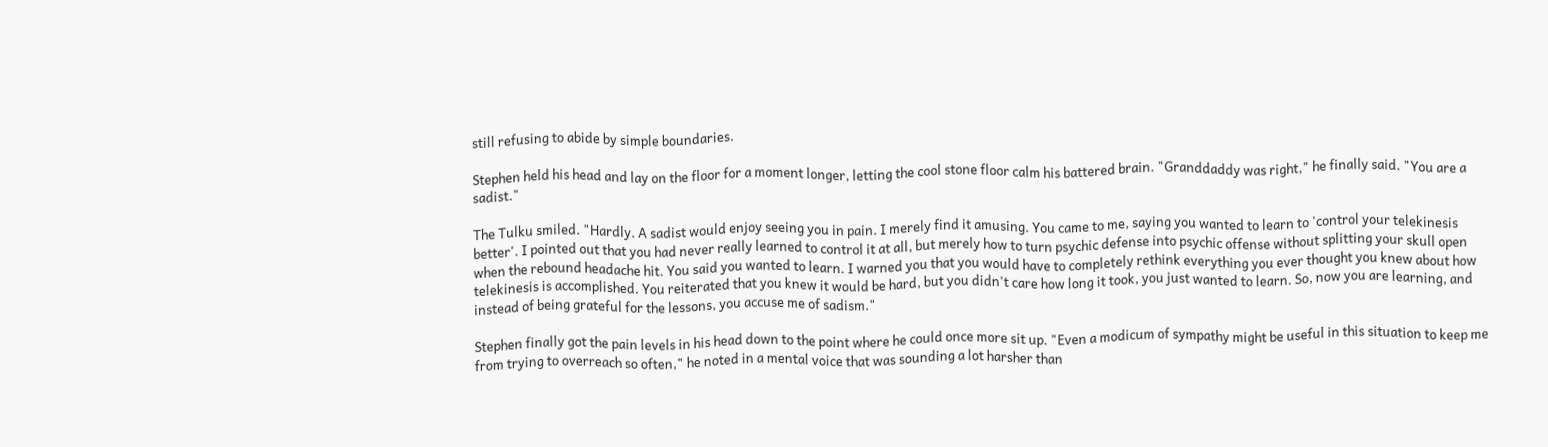still refusing to abide by simple boundaries.

Stephen held his head and lay on the floor for a moment longer, letting the cool stone floor calm his battered brain. "Granddaddy was right," he finally said. "You are a sadist."

The Tulku smiled. "Hardly. A sadist would enjoy seeing you in pain. I merely find it amusing. You came to me, saying you wanted to learn to 'control your telekinesis better'. I pointed out that you had never really learned to control it at all, but merely how to turn psychic defense into psychic offense without splitting your skull open when the rebound headache hit. You said you wanted to learn. I warned you that you would have to completely rethink everything you ever thought you knew about how telekinesis is accomplished. You reiterated that you knew it would be hard, but you didn't care how long it took, you just wanted to learn. So, now you are learning, and instead of being grateful for the lessons, you accuse me of sadism."

Stephen finally got the pain levels in his head down to the point where he could once more sit up. "Even a modicum of sympathy might be useful in this situation to keep me from trying to overreach so often," he noted in a mental voice that was sounding a lot harsher than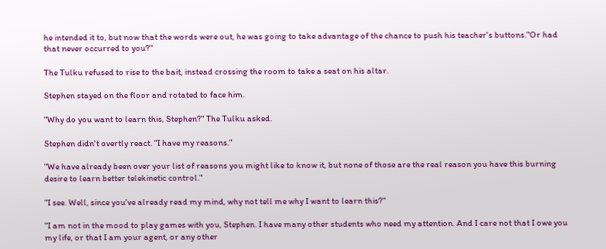he intended it to, but now that the words were out, he was going to take advantage of the chance to push his teacher's buttons."Or had that never occurred to you?"

The Tulku refused to rise to the bait, instead crossing the room to take a seat on his altar.

Stephen stayed on the floor and rotated to face him.

"Why do you want to learn this, Stephen?" The Tulku asked.

Stephen didn't overtly react. "I have my reasons."

"We have already been over your list of reasons you might like to know it, but none of those are the real reason you have this burning desire to learn better telekinetic control."

"I see. Well, since you've already read my mind, why not tell me why I want to learn this?"

"I am not in the mood to play games with you, Stephen. I have many other students who need my attention. And I care not that I owe you my life, or that I am your agent, or any other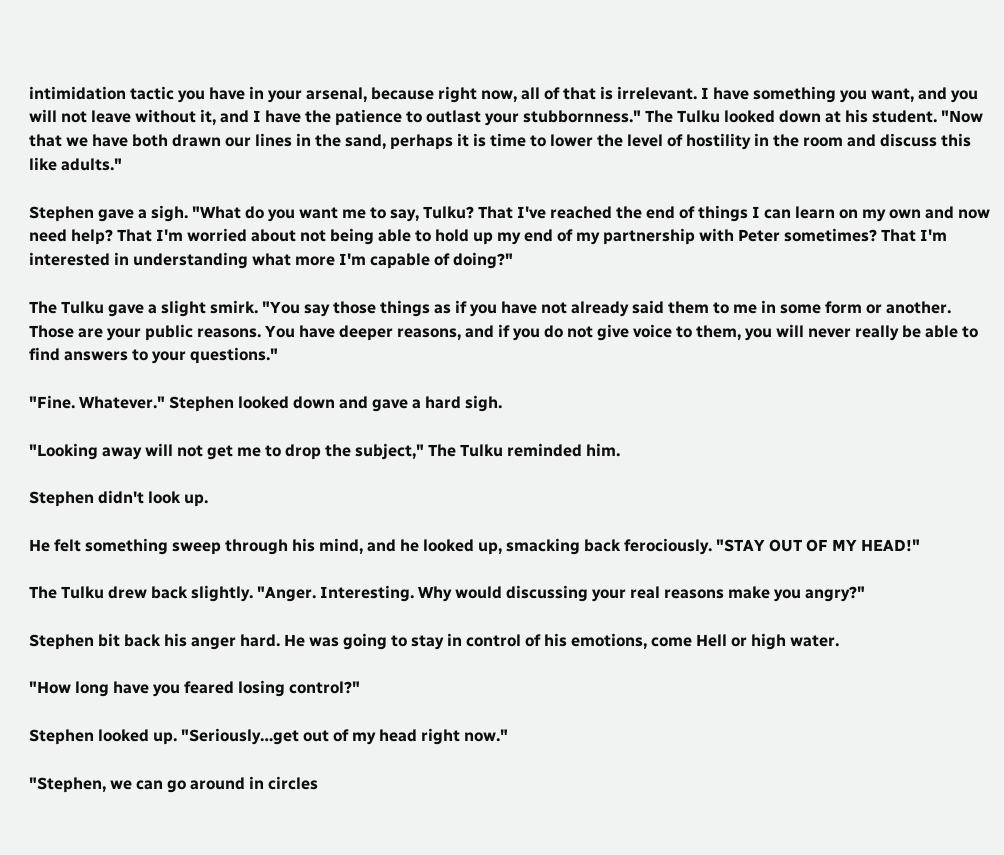intimidation tactic you have in your arsenal, because right now, all of that is irrelevant. I have something you want, and you will not leave without it, and I have the patience to outlast your stubbornness." The Tulku looked down at his student. "Now that we have both drawn our lines in the sand, perhaps it is time to lower the level of hostility in the room and discuss this like adults."

Stephen gave a sigh. "What do you want me to say, Tulku? That I've reached the end of things I can learn on my own and now need help? That I'm worried about not being able to hold up my end of my partnership with Peter sometimes? That I'm interested in understanding what more I'm capable of doing?"

The Tulku gave a slight smirk. "You say those things as if you have not already said them to me in some form or another. Those are your public reasons. You have deeper reasons, and if you do not give voice to them, you will never really be able to find answers to your questions."

"Fine. Whatever." Stephen looked down and gave a hard sigh.

"Looking away will not get me to drop the subject," The Tulku reminded him.

Stephen didn't look up.

He felt something sweep through his mind, and he looked up, smacking back ferociously. "STAY OUT OF MY HEAD!"

The Tulku drew back slightly. "Anger. Interesting. Why would discussing your real reasons make you angry?"

Stephen bit back his anger hard. He was going to stay in control of his emotions, come Hell or high water.

"How long have you feared losing control?"

Stephen looked up. "Seriously…get out of my head right now."

"Stephen, we can go around in circles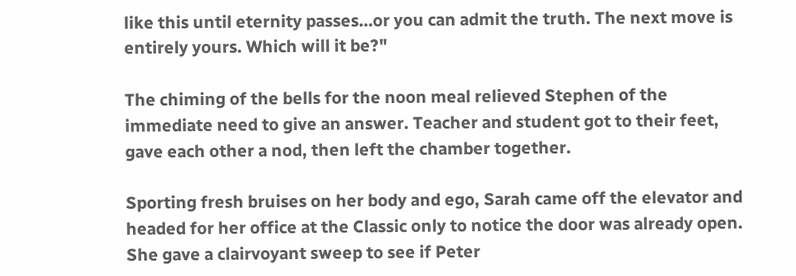like this until eternity passes…or you can admit the truth. The next move is entirely yours. Which will it be?"

The chiming of the bells for the noon meal relieved Stephen of the immediate need to give an answer. Teacher and student got to their feet, gave each other a nod, then left the chamber together.

Sporting fresh bruises on her body and ego, Sarah came off the elevator and headed for her office at the Classic only to notice the door was already open. She gave a clairvoyant sweep to see if Peter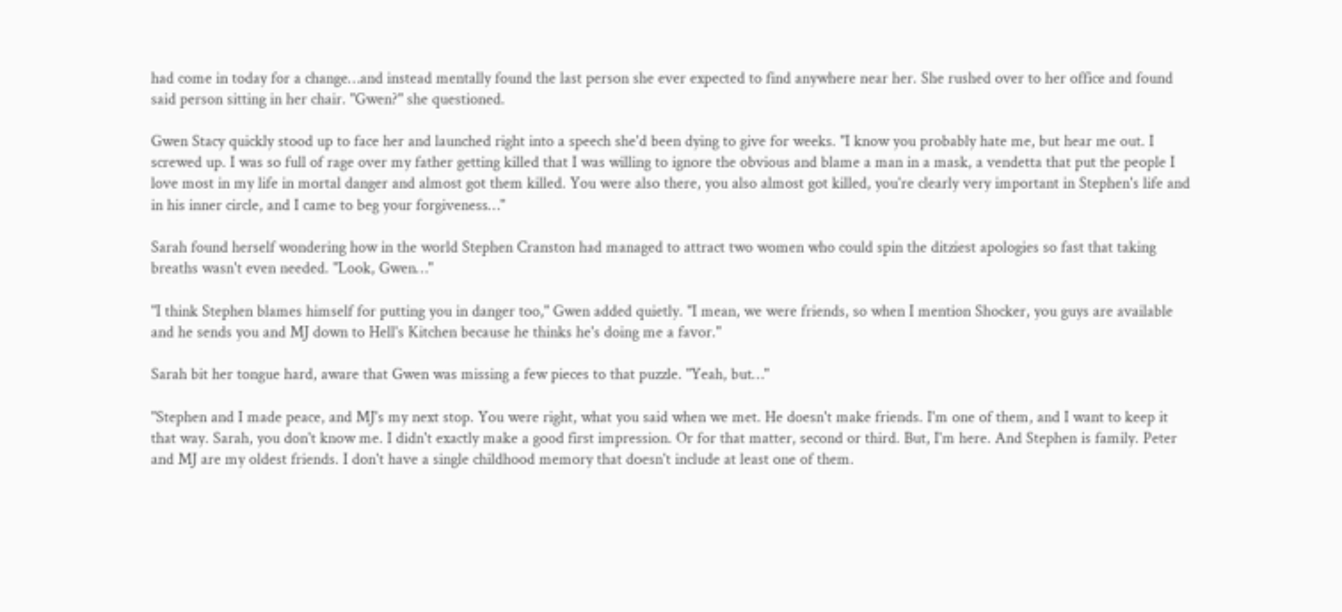had come in today for a change…and instead mentally found the last person she ever expected to find anywhere near her. She rushed over to her office and found said person sitting in her chair. "Gwen?" she questioned.

Gwen Stacy quickly stood up to face her and launched right into a speech she'd been dying to give for weeks. "I know you probably hate me, but hear me out. I screwed up. I was so full of rage over my father getting killed that I was willing to ignore the obvious and blame a man in a mask, a vendetta that put the people I love most in my life in mortal danger and almost got them killed. You were also there, you also almost got killed, you're clearly very important in Stephen's life and in his inner circle, and I came to beg your forgiveness…"

Sarah found herself wondering how in the world Stephen Cranston had managed to attract two women who could spin the ditziest apologies so fast that taking breaths wasn't even needed. "Look, Gwen…"

"I think Stephen blames himself for putting you in danger too," Gwen added quietly. "I mean, we were friends, so when I mention Shocker, you guys are available and he sends you and MJ down to Hell's Kitchen because he thinks he's doing me a favor."

Sarah bit her tongue hard, aware that Gwen was missing a few pieces to that puzzle. "Yeah, but…"

"Stephen and I made peace, and MJ's my next stop. You were right, what you said when we met. He doesn't make friends. I'm one of them, and I want to keep it that way. Sarah, you don't know me. I didn't exactly make a good first impression. Or for that matter, second or third. But, I'm here. And Stephen is family. Peter and MJ are my oldest friends. I don't have a single childhood memory that doesn't include at least one of them.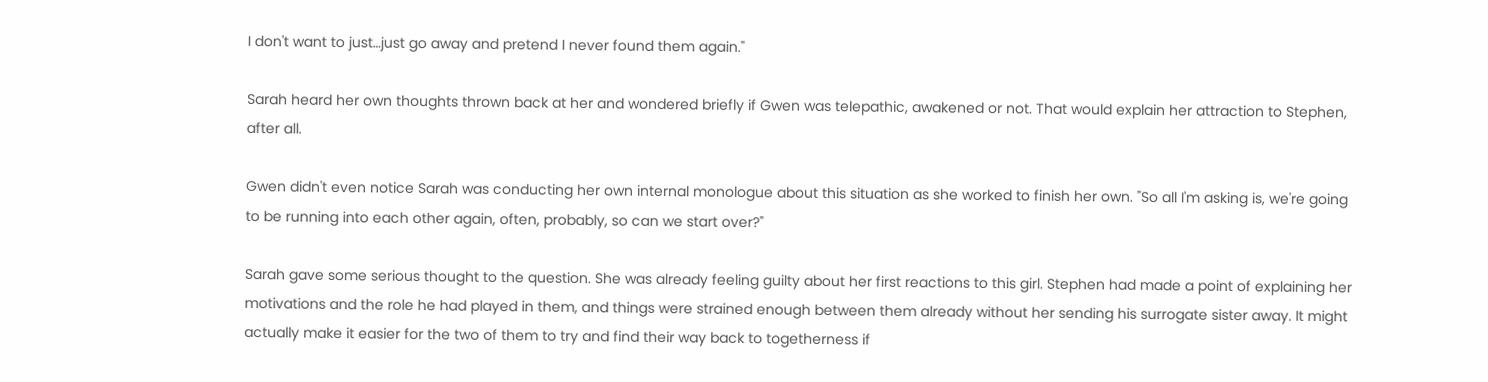I don't want to just…just go away and pretend I never found them again."

Sarah heard her own thoughts thrown back at her and wondered briefly if Gwen was telepathic, awakened or not. That would explain her attraction to Stephen, after all.

Gwen didn't even notice Sarah was conducting her own internal monologue about this situation as she worked to finish her own. "So all I'm asking is, we're going to be running into each other again, often, probably, so can we start over?"

Sarah gave some serious thought to the question. She was already feeling guilty about her first reactions to this girl. Stephen had made a point of explaining her motivations and the role he had played in them, and things were strained enough between them already without her sending his surrogate sister away. It might actually make it easier for the two of them to try and find their way back to togetherness if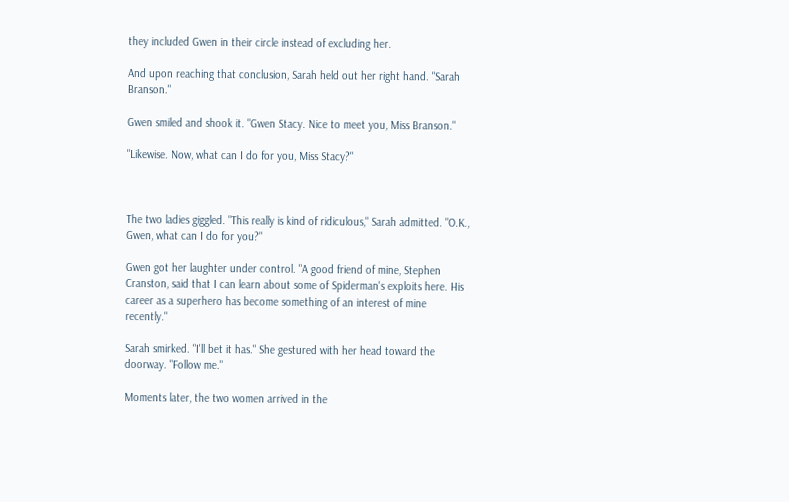they included Gwen in their circle instead of excluding her.

And upon reaching that conclusion, Sarah held out her right hand. "Sarah Branson."

Gwen smiled and shook it. "Gwen Stacy. Nice to meet you, Miss Branson."

"Likewise. Now, what can I do for you, Miss Stacy?"



The two ladies giggled. "This really is kind of ridiculous," Sarah admitted. "O.K., Gwen, what can I do for you?"

Gwen got her laughter under control. "A good friend of mine, Stephen Cranston, said that I can learn about some of Spiderman's exploits here. His career as a superhero has become something of an interest of mine recently."

Sarah smirked. "I'll bet it has." She gestured with her head toward the doorway. "Follow me."

Moments later, the two women arrived in the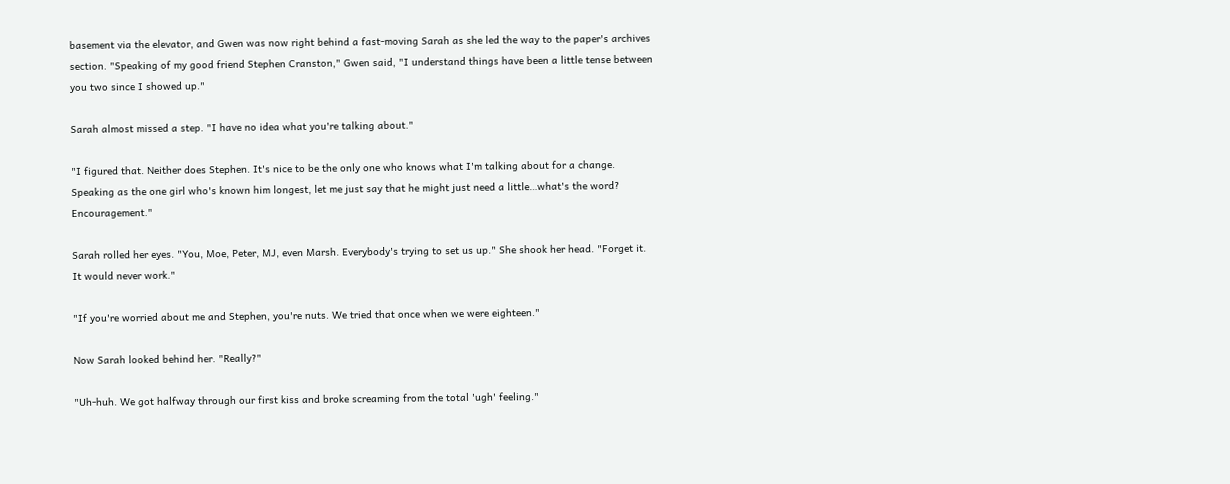basement via the elevator, and Gwen was now right behind a fast-moving Sarah as she led the way to the paper's archives section. "Speaking of my good friend Stephen Cranston," Gwen said, "I understand things have been a little tense between you two since I showed up."

Sarah almost missed a step. "I have no idea what you're talking about."

"I figured that. Neither does Stephen. It's nice to be the only one who knows what I'm talking about for a change. Speaking as the one girl who's known him longest, let me just say that he might just need a little…what's the word? Encouragement."

Sarah rolled her eyes. "You, Moe, Peter, MJ, even Marsh. Everybody's trying to set us up." She shook her head. "Forget it. It would never work."

"If you're worried about me and Stephen, you're nuts. We tried that once when we were eighteen."

Now Sarah looked behind her. "Really?"

"Uh-huh. We got halfway through our first kiss and broke screaming from the total 'ugh' feeling."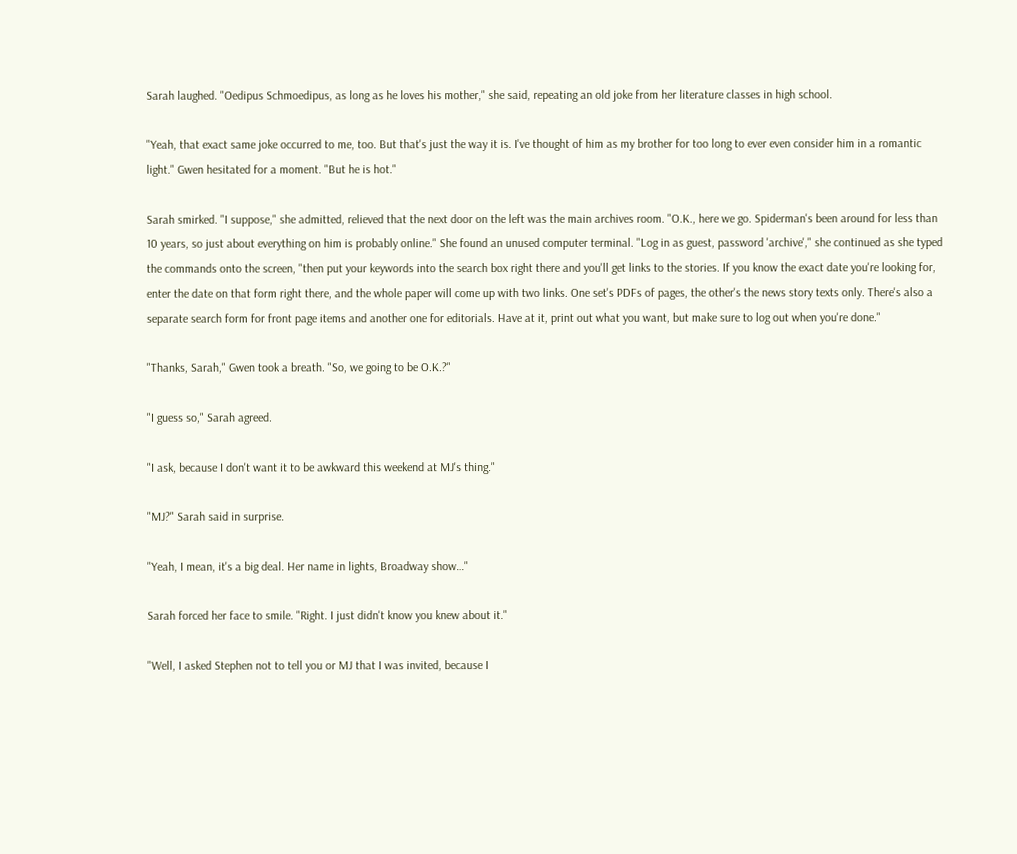Sarah laughed. "Oedipus Schmoedipus, as long as he loves his mother," she said, repeating an old joke from her literature classes in high school.

"Yeah, that exact same joke occurred to me, too. But that's just the way it is. I've thought of him as my brother for too long to ever even consider him in a romantic light." Gwen hesitated for a moment. "But he is hot."

Sarah smirked. "I suppose," she admitted, relieved that the next door on the left was the main archives room. "O.K., here we go. Spiderman's been around for less than 10 years, so just about everything on him is probably online." She found an unused computer terminal. "Log in as guest, password 'archive'," she continued as she typed the commands onto the screen, "then put your keywords into the search box right there and you'll get links to the stories. If you know the exact date you're looking for, enter the date on that form right there, and the whole paper will come up with two links. One set's PDFs of pages, the other's the news story texts only. There's also a separate search form for front page items and another one for editorials. Have at it, print out what you want, but make sure to log out when you're done."

"Thanks, Sarah," Gwen took a breath. "So, we going to be O.K.?"

"I guess so," Sarah agreed.

"I ask, because I don't want it to be awkward this weekend at MJ's thing."

"MJ?" Sarah said in surprise.

"Yeah, I mean, it's a big deal. Her name in lights, Broadway show…"

Sarah forced her face to smile. "Right. I just didn't know you knew about it."

"Well, I asked Stephen not to tell you or MJ that I was invited, because I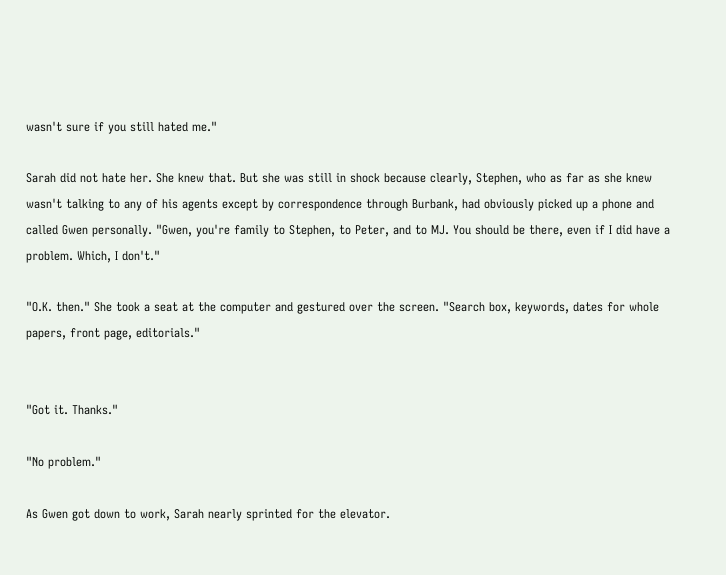wasn't sure if you still hated me."

Sarah did not hate her. She knew that. But she was still in shock because clearly, Stephen, who as far as she knew wasn't talking to any of his agents except by correspondence through Burbank, had obviously picked up a phone and called Gwen personally. "Gwen, you're family to Stephen, to Peter, and to MJ. You should be there, even if I did have a problem. Which, I don't."

"O.K. then." She took a seat at the computer and gestured over the screen. "Search box, keywords, dates for whole papers, front page, editorials."


"Got it. Thanks."

"No problem."

As Gwen got down to work, Sarah nearly sprinted for the elevator.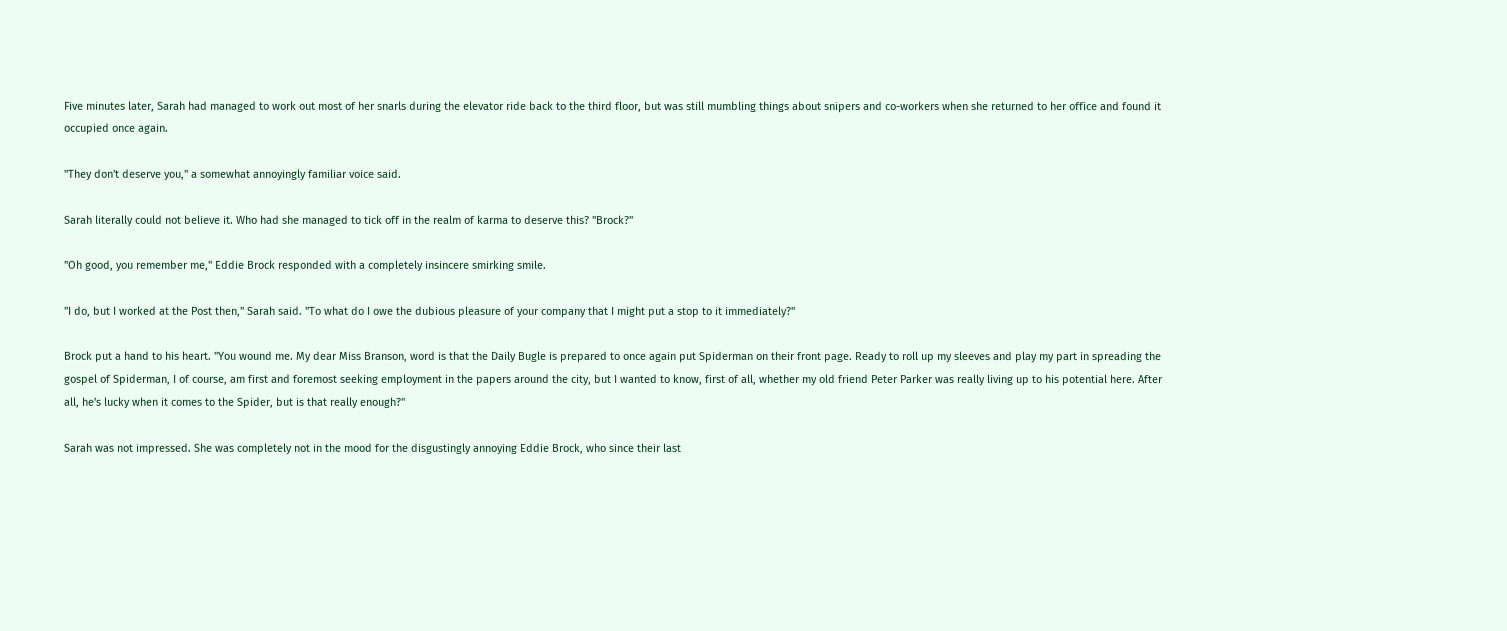Five minutes later, Sarah had managed to work out most of her snarls during the elevator ride back to the third floor, but was still mumbling things about snipers and co-workers when she returned to her office and found it occupied once again.

"They don't deserve you," a somewhat annoyingly familiar voice said.

Sarah literally could not believe it. Who had she managed to tick off in the realm of karma to deserve this? "Brock?"

"Oh good, you remember me," Eddie Brock responded with a completely insincere smirking smile.

"I do, but I worked at the Post then," Sarah said. "To what do I owe the dubious pleasure of your company that I might put a stop to it immediately?"

Brock put a hand to his heart. "You wound me. My dear Miss Branson, word is that the Daily Bugle is prepared to once again put Spiderman on their front page. Ready to roll up my sleeves and play my part in spreading the gospel of Spiderman, I of course, am first and foremost seeking employment in the papers around the city, but I wanted to know, first of all, whether my old friend Peter Parker was really living up to his potential here. After all, he's lucky when it comes to the Spider, but is that really enough?"

Sarah was not impressed. She was completely not in the mood for the disgustingly annoying Eddie Brock, who since their last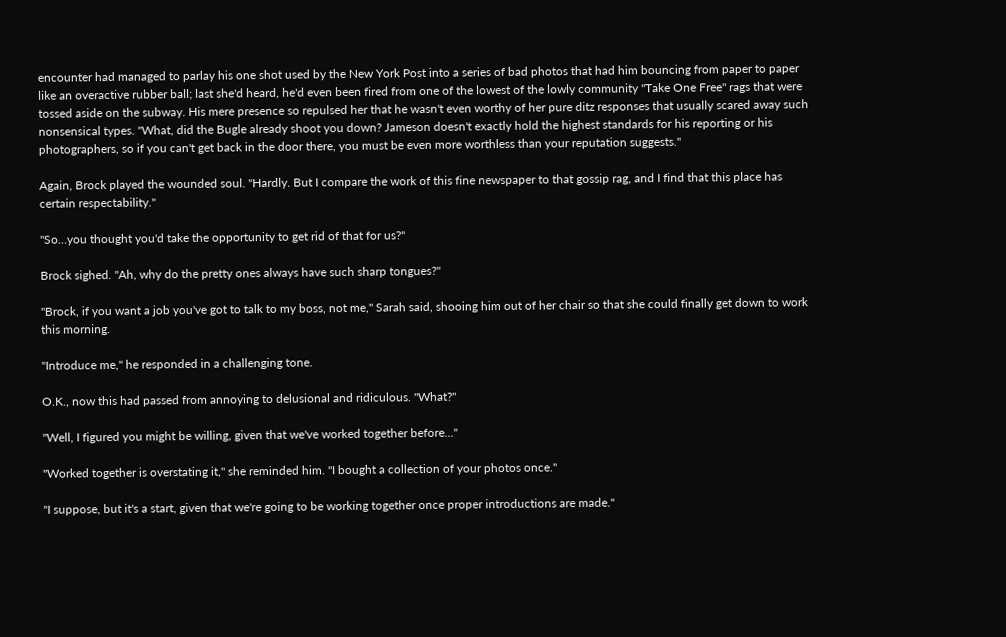encounter had managed to parlay his one shot used by the New York Post into a series of bad photos that had him bouncing from paper to paper like an overactive rubber ball; last she'd heard, he'd even been fired from one of the lowest of the lowly community "Take One Free" rags that were tossed aside on the subway. His mere presence so repulsed her that he wasn't even worthy of her pure ditz responses that usually scared away such nonsensical types. "What, did the Bugle already shoot you down? Jameson doesn't exactly hold the highest standards for his reporting or his photographers, so if you can't get back in the door there, you must be even more worthless than your reputation suggests."

Again, Brock played the wounded soul. "Hardly. But I compare the work of this fine newspaper to that gossip rag, and I find that this place has certain respectability."

"So…you thought you'd take the opportunity to get rid of that for us?"

Brock sighed. "Ah, why do the pretty ones always have such sharp tongues?"

"Brock, if you want a job you've got to talk to my boss, not me," Sarah said, shooing him out of her chair so that she could finally get down to work this morning.

"Introduce me," he responded in a challenging tone.

O.K., now this had passed from annoying to delusional and ridiculous. "What?"

"Well, I figured you might be willing, given that we've worked together before…"

"Worked together is overstating it," she reminded him. "I bought a collection of your photos once."

"I suppose, but it's a start, given that we're going to be working together once proper introductions are made."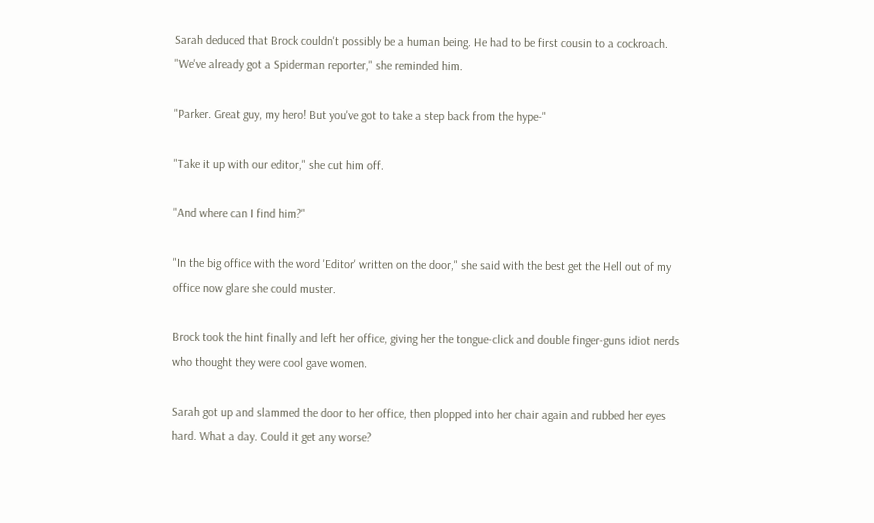Sarah deduced that Brock couldn't possibly be a human being. He had to be first cousin to a cockroach. "We've already got a Spiderman reporter," she reminded him.

"Parker. Great guy, my hero! But you've got to take a step back from the hype-"

"Take it up with our editor," she cut him off.

"And where can I find him?"

"In the big office with the word 'Editor' written on the door," she said with the best get the Hell out of my office now glare she could muster.

Brock took the hint finally and left her office, giving her the tongue-click and double finger-guns idiot nerds who thought they were cool gave women.

Sarah got up and slammed the door to her office, then plopped into her chair again and rubbed her eyes hard. What a day. Could it get any worse?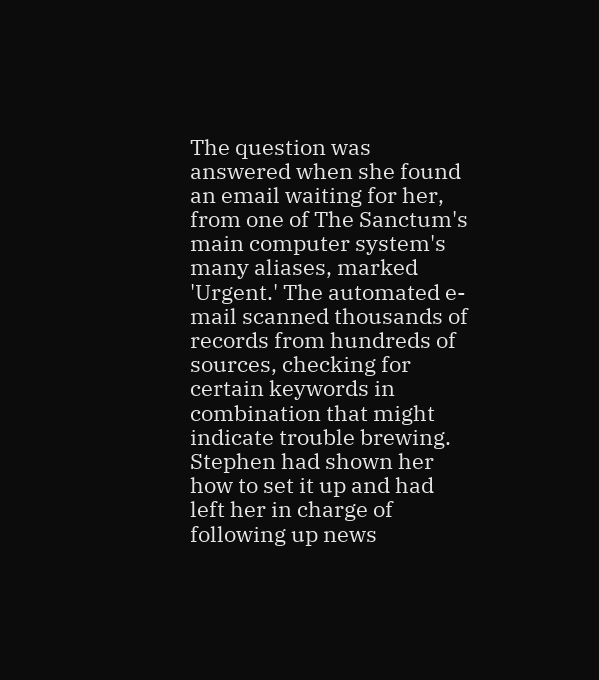The question was answered when she found an email waiting for her, from one of The Sanctum's main computer system's many aliases, marked 'Urgent.' The automated e-mail scanned thousands of records from hundreds of sources, checking for certain keywords in combination that might indicate trouble brewing. Stephen had shown her how to set it up and had left her in charge of following up news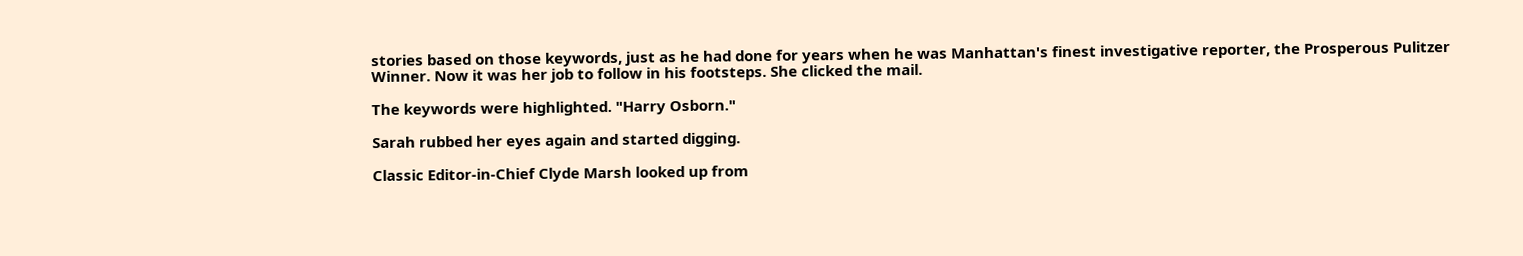stories based on those keywords, just as he had done for years when he was Manhattan's finest investigative reporter, the Prosperous Pulitzer Winner. Now it was her job to follow in his footsteps. She clicked the mail.

The keywords were highlighted. "Harry Osborn."

Sarah rubbed her eyes again and started digging.

Classic Editor-in-Chief Clyde Marsh looked up from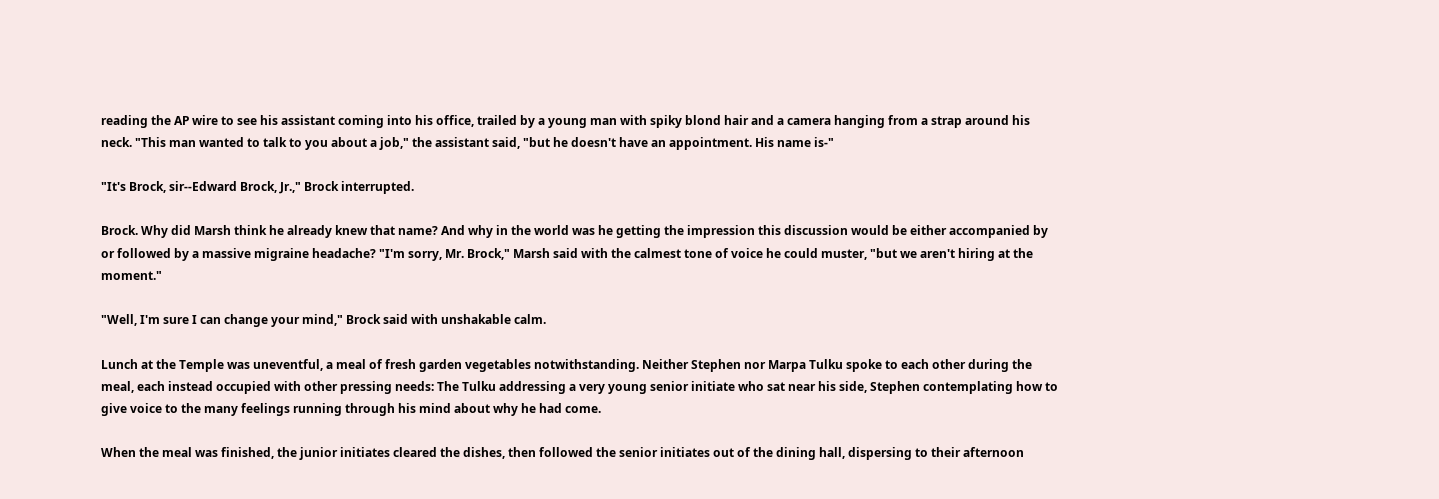reading the AP wire to see his assistant coming into his office, trailed by a young man with spiky blond hair and a camera hanging from a strap around his neck. "This man wanted to talk to you about a job," the assistant said, "but he doesn't have an appointment. His name is-"

"It's Brock, sir--Edward Brock, Jr.," Brock interrupted.

Brock. Why did Marsh think he already knew that name? And why in the world was he getting the impression this discussion would be either accompanied by or followed by a massive migraine headache? "I'm sorry, Mr. Brock," Marsh said with the calmest tone of voice he could muster, "but we aren't hiring at the moment."

"Well, I'm sure I can change your mind," Brock said with unshakable calm.

Lunch at the Temple was uneventful, a meal of fresh garden vegetables notwithstanding. Neither Stephen nor Marpa Tulku spoke to each other during the meal, each instead occupied with other pressing needs: The Tulku addressing a very young senior initiate who sat near his side, Stephen contemplating how to give voice to the many feelings running through his mind about why he had come.

When the meal was finished, the junior initiates cleared the dishes, then followed the senior initiates out of the dining hall, dispersing to their afternoon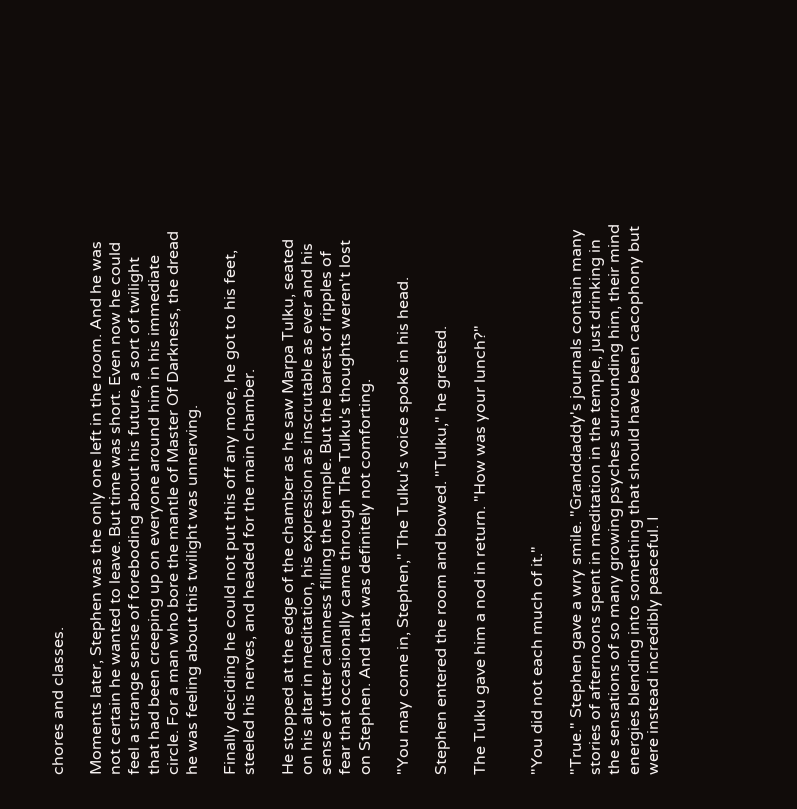chores and classes.

Moments later, Stephen was the only one left in the room. And he was not certain he wanted to leave. But time was short. Even now he could feel a strange sense of foreboding about his future, a sort of twilight that had been creeping up on everyone around him in his immediate circle. For a man who bore the mantle of Master Of Darkness, the dread he was feeling about this twilight was unnerving.

Finally deciding he could not put this off any more, he got to his feet, steeled his nerves, and headed for the main chamber.

He stopped at the edge of the chamber as he saw Marpa Tulku, seated on his altar in meditation, his expression as inscrutable as ever and his sense of utter calmness filling the temple. But the barest of ripples of fear that occasionally came through The Tulku's thoughts weren't lost on Stephen. And that was definitely not comforting.

"You may come in, Stephen," The Tulku's voice spoke in his head.

Stephen entered the room and bowed. "Tulku," he greeted.

The Tulku gave him a nod in return. "How was your lunch?"


"You did not each much of it."

"True." Stephen gave a wry smile. "Granddaddy's journals contain many stories of afternoons spent in meditation in the temple, just drinking in the sensations of so many growing psyches surrounding him, their mind energies blending into something that should have been cacophony but were instead incredibly peaceful. I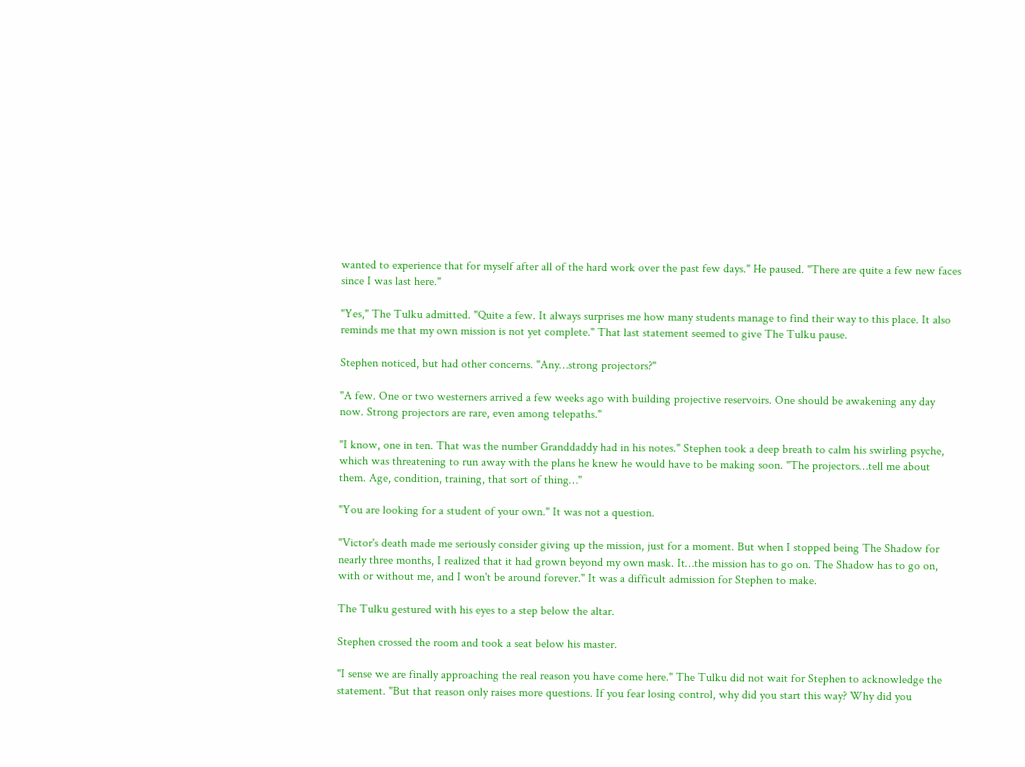wanted to experience that for myself after all of the hard work over the past few days." He paused. "There are quite a few new faces since I was last here."

"Yes," The Tulku admitted. "Quite a few. It always surprises me how many students manage to find their way to this place. It also reminds me that my own mission is not yet complete." That last statement seemed to give The Tulku pause.

Stephen noticed, but had other concerns. "Any…strong projectors?"

"A few. One or two westerners arrived a few weeks ago with building projective reservoirs. One should be awakening any day now. Strong projectors are rare, even among telepaths."

"I know, one in ten. That was the number Granddaddy had in his notes." Stephen took a deep breath to calm his swirling psyche, which was threatening to run away with the plans he knew he would have to be making soon. "The projectors…tell me about them. Age, condition, training, that sort of thing…"

"You are looking for a student of your own." It was not a question.

"Victor's death made me seriously consider giving up the mission, just for a moment. But when I stopped being The Shadow for nearly three months, I realized that it had grown beyond my own mask. It…the mission has to go on. The Shadow has to go on, with or without me, and I won't be around forever." It was a difficult admission for Stephen to make.

The Tulku gestured with his eyes to a step below the altar.

Stephen crossed the room and took a seat below his master.

"I sense we are finally approaching the real reason you have come here." The Tulku did not wait for Stephen to acknowledge the statement. "But that reason only raises more questions. If you fear losing control, why did you start this way? Why did you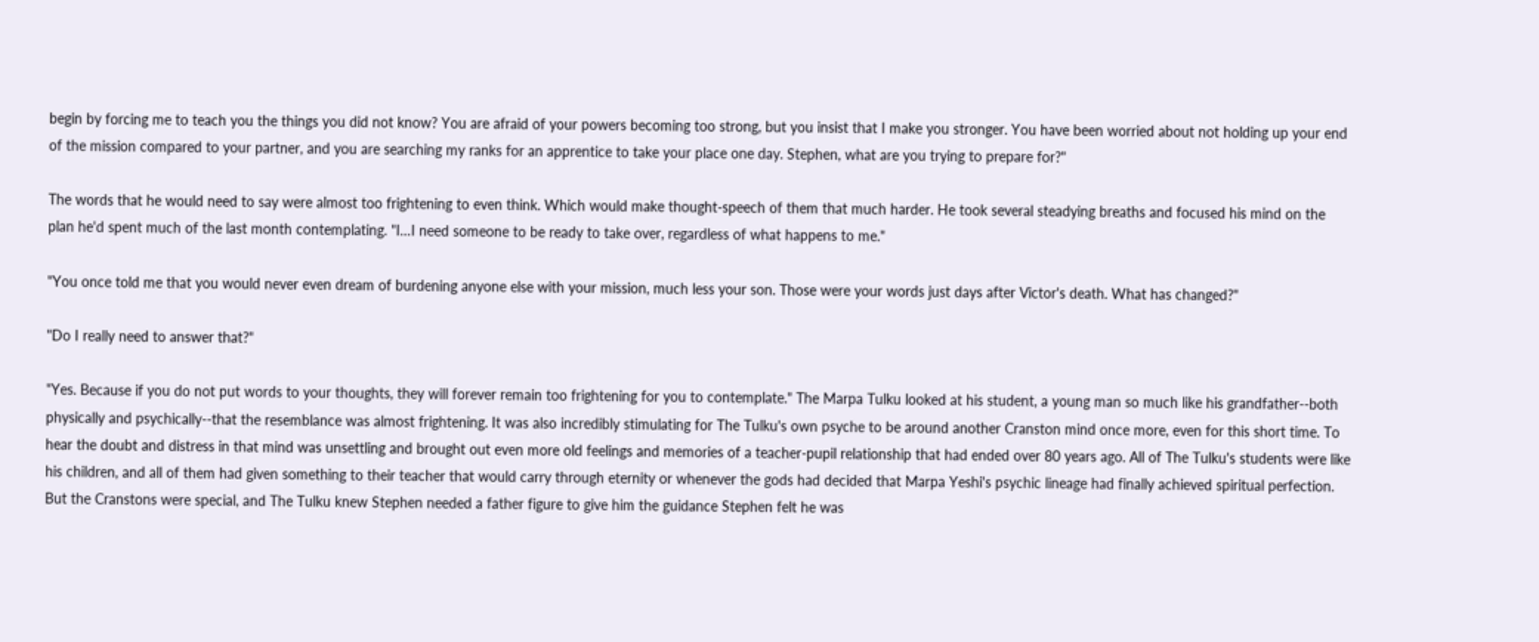begin by forcing me to teach you the things you did not know? You are afraid of your powers becoming too strong, but you insist that I make you stronger. You have been worried about not holding up your end of the mission compared to your partner, and you are searching my ranks for an apprentice to take your place one day. Stephen, what are you trying to prepare for?"

The words that he would need to say were almost too frightening to even think. Which would make thought-speech of them that much harder. He took several steadying breaths and focused his mind on the plan he'd spent much of the last month contemplating. "I…I need someone to be ready to take over, regardless of what happens to me."

"You once told me that you would never even dream of burdening anyone else with your mission, much less your son. Those were your words just days after Victor's death. What has changed?"

"Do I really need to answer that?"

"Yes. Because if you do not put words to your thoughts, they will forever remain too frightening for you to contemplate." The Marpa Tulku looked at his student, a young man so much like his grandfather--both physically and psychically--that the resemblance was almost frightening. It was also incredibly stimulating for The Tulku's own psyche to be around another Cranston mind once more, even for this short time. To hear the doubt and distress in that mind was unsettling and brought out even more old feelings and memories of a teacher-pupil relationship that had ended over 80 years ago. All of The Tulku's students were like his children, and all of them had given something to their teacher that would carry through eternity or whenever the gods had decided that Marpa Yeshi's psychic lineage had finally achieved spiritual perfection. But the Cranstons were special, and The Tulku knew Stephen needed a father figure to give him the guidance Stephen felt he was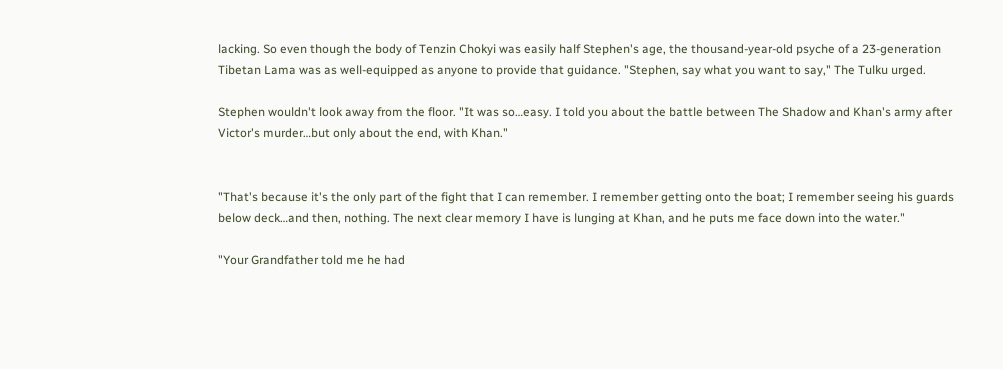lacking. So even though the body of Tenzin Chokyi was easily half Stephen's age, the thousand-year-old psyche of a 23-generation Tibetan Lama was as well-equipped as anyone to provide that guidance. "Stephen, say what you want to say," The Tulku urged.

Stephen wouldn't look away from the floor. "It was so…easy. I told you about the battle between The Shadow and Khan's army after Victor's murder…but only about the end, with Khan."


"That's because it's the only part of the fight that I can remember. I remember getting onto the boat; I remember seeing his guards below deck…and then, nothing. The next clear memory I have is lunging at Khan, and he puts me face down into the water."

"Your Grandfather told me he had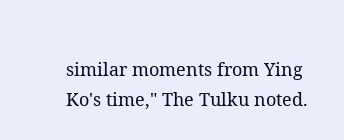similar moments from Ying Ko's time," The Tulku noted.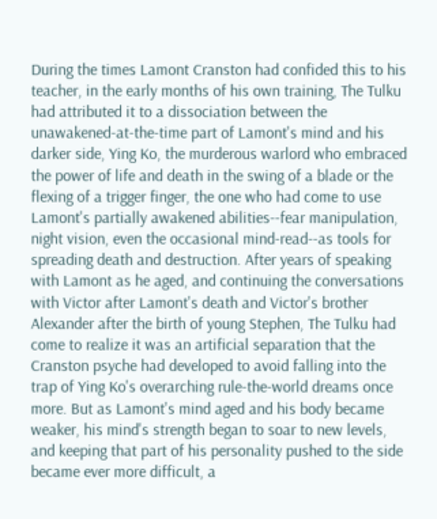During the times Lamont Cranston had confided this to his teacher, in the early months of his own training, The Tulku had attributed it to a dissociation between the unawakened-at-the-time part of Lamont's mind and his darker side, Ying Ko, the murderous warlord who embraced the power of life and death in the swing of a blade or the flexing of a trigger finger, the one who had come to use Lamont's partially awakened abilities--fear manipulation, night vision, even the occasional mind-read--as tools for spreading death and destruction. After years of speaking with Lamont as he aged, and continuing the conversations with Victor after Lamont's death and Victor's brother Alexander after the birth of young Stephen, The Tulku had come to realize it was an artificial separation that the Cranston psyche had developed to avoid falling into the trap of Ying Ko's overarching rule-the-world dreams once more. But as Lamont's mind aged and his body became weaker, his mind's strength began to soar to new levels, and keeping that part of his personality pushed to the side became ever more difficult, a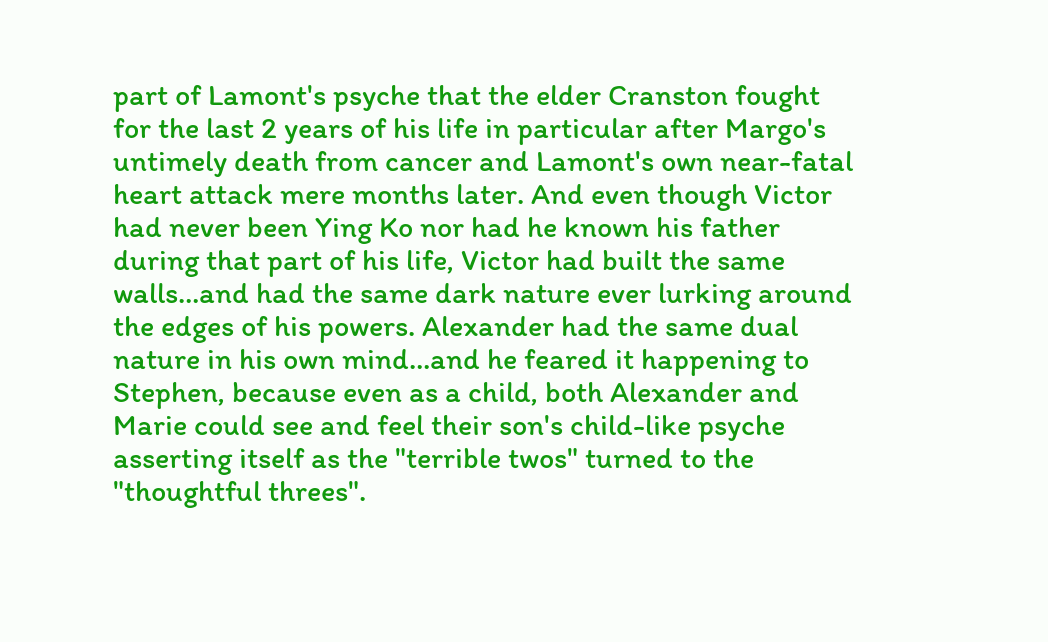part of Lamont's psyche that the elder Cranston fought for the last 2 years of his life in particular after Margo's untimely death from cancer and Lamont's own near-fatal heart attack mere months later. And even though Victor had never been Ying Ko nor had he known his father during that part of his life, Victor had built the same walls…and had the same dark nature ever lurking around the edges of his powers. Alexander had the same dual nature in his own mind…and he feared it happening to Stephen, because even as a child, both Alexander and Marie could see and feel their son's child-like psyche asserting itself as the "terrible twos" turned to the "thoughtful threes".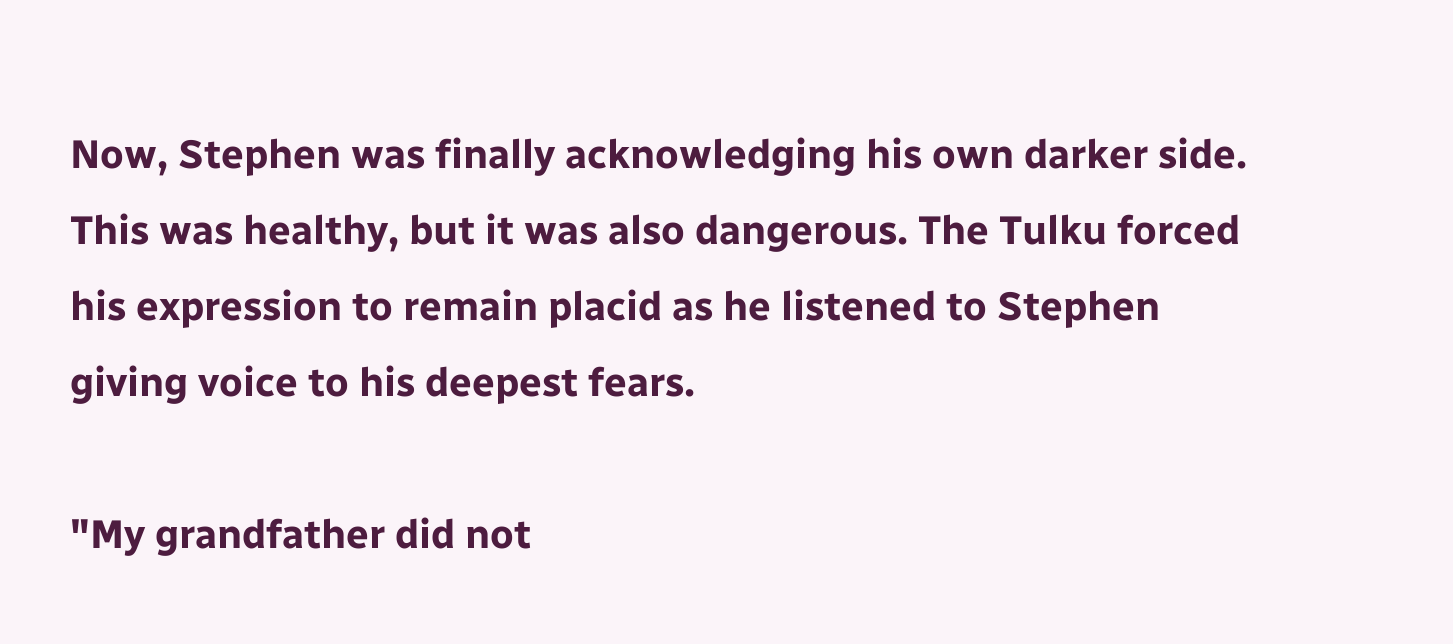Now, Stephen was finally acknowledging his own darker side. This was healthy, but it was also dangerous. The Tulku forced his expression to remain placid as he listened to Stephen giving voice to his deepest fears.

"My grandfather did not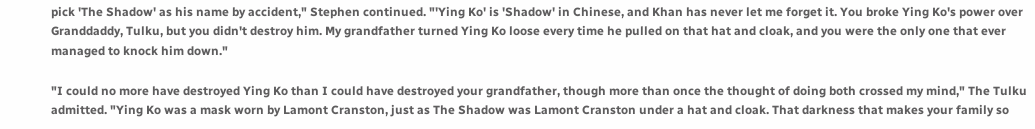pick 'The Shadow' as his name by accident," Stephen continued. "'Ying Ko' is 'Shadow' in Chinese, and Khan has never let me forget it. You broke Ying Ko's power over Granddaddy, Tulku, but you didn't destroy him. My grandfather turned Ying Ko loose every time he pulled on that hat and cloak, and you were the only one that ever managed to knock him down."

"I could no more have destroyed Ying Ko than I could have destroyed your grandfather, though more than once the thought of doing both crossed my mind," The Tulku admitted. "Ying Ko was a mask worn by Lamont Cranston, just as The Shadow was Lamont Cranston under a hat and cloak. That darkness that makes your family so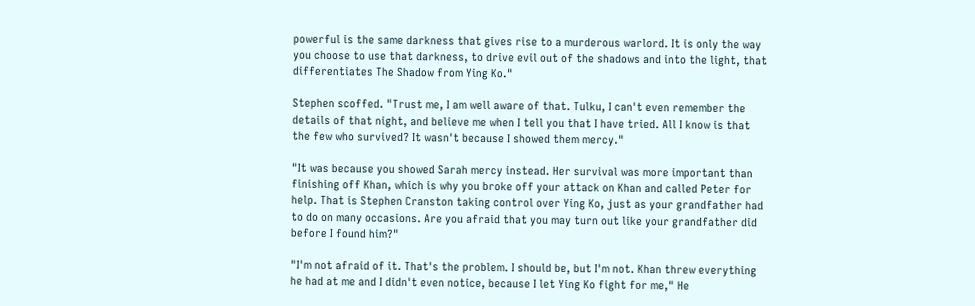powerful is the same darkness that gives rise to a murderous warlord. It is only the way you choose to use that darkness, to drive evil out of the shadows and into the light, that differentiates The Shadow from Ying Ko."

Stephen scoffed. "Trust me, I am well aware of that. Tulku, I can't even remember the details of that night, and believe me when I tell you that I have tried. All I know is that the few who survived? It wasn't because I showed them mercy."

"It was because you showed Sarah mercy instead. Her survival was more important than finishing off Khan, which is why you broke off your attack on Khan and called Peter for help. That is Stephen Cranston taking control over Ying Ko, just as your grandfather had to do on many occasions. Are you afraid that you may turn out like your grandfather did before I found him?"

"I'm not afraid of it. That's the problem. I should be, but I'm not. Khan threw everything he had at me and I didn't even notice, because I let Ying Ko fight for me," He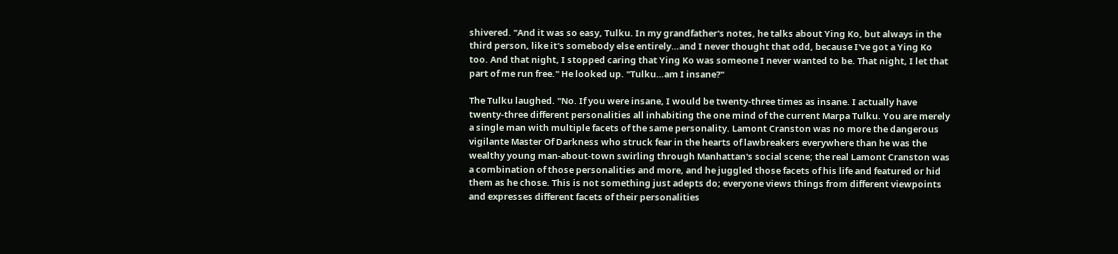shivered. "And it was so easy, Tulku. In my grandfather's notes, he talks about Ying Ko, but always in the third person, like it's somebody else entirely…and I never thought that odd, because I've got a Ying Ko too. And that night, I stopped caring that Ying Ko was someone I never wanted to be. That night, I let that part of me run free." He looked up. "Tulku…am I insane?"

The Tulku laughed. "No. If you were insane, I would be twenty-three times as insane. I actually have twenty-three different personalities all inhabiting the one mind of the current Marpa Tulku. You are merely a single man with multiple facets of the same personality. Lamont Cranston was no more the dangerous vigilante Master Of Darkness who struck fear in the hearts of lawbreakers everywhere than he was the wealthy young man-about-town swirling through Manhattan's social scene; the real Lamont Cranston was a combination of those personalities and more, and he juggled those facets of his life and featured or hid them as he chose. This is not something just adepts do; everyone views things from different viewpoints and expresses different facets of their personalities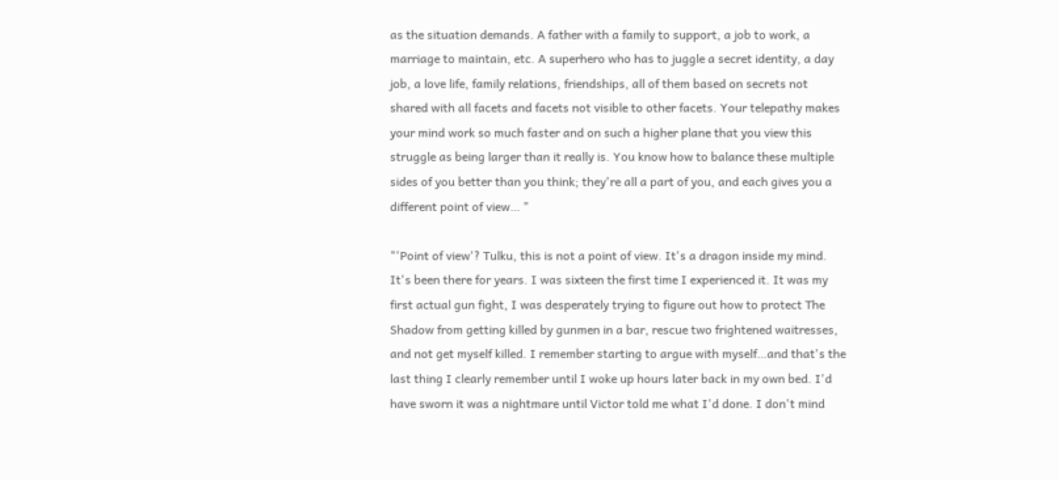as the situation demands. A father with a family to support, a job to work, a marriage to maintain, etc. A superhero who has to juggle a secret identity, a day job, a love life, family relations, friendships, all of them based on secrets not shared with all facets and facets not visible to other facets. Your telepathy makes your mind work so much faster and on such a higher plane that you view this struggle as being larger than it really is. You know how to balance these multiple sides of you better than you think; they're all a part of you, and each gives you a different point of view… "

"'Point of view'? Tulku, this is not a point of view. It's a dragon inside my mind. It's been there for years. I was sixteen the first time I experienced it. It was my first actual gun fight, I was desperately trying to figure out how to protect The Shadow from getting killed by gunmen in a bar, rescue two frightened waitresses, and not get myself killed. I remember starting to argue with myself…and that's the last thing I clearly remember until I woke up hours later back in my own bed. I'd have sworn it was a nightmare until Victor told me what I'd done. I don't mind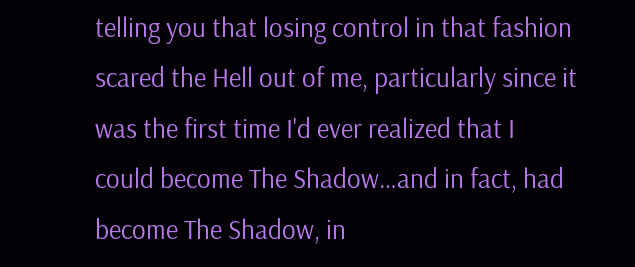telling you that losing control in that fashion scared the Hell out of me, particularly since it was the first time I'd ever realized that I could become The Shadow…and in fact, had become The Shadow, in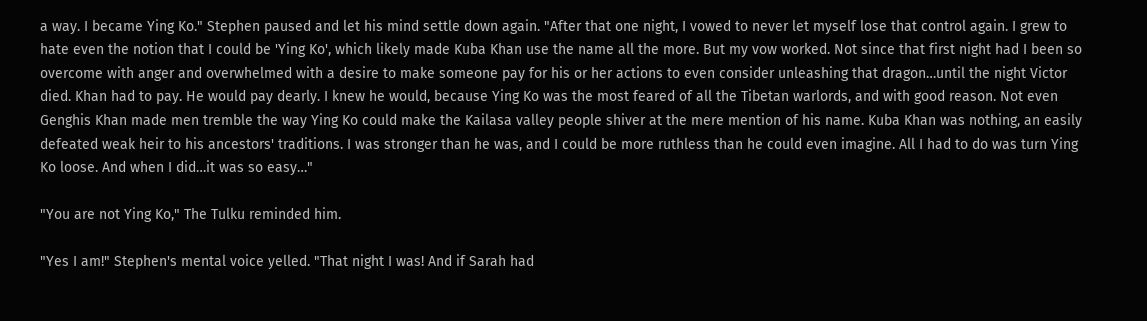a way. I became Ying Ko." Stephen paused and let his mind settle down again. "After that one night, I vowed to never let myself lose that control again. I grew to hate even the notion that I could be 'Ying Ko', which likely made Kuba Khan use the name all the more. But my vow worked. Not since that first night had I been so overcome with anger and overwhelmed with a desire to make someone pay for his or her actions to even consider unleashing that dragon…until the night Victor died. Khan had to pay. He would pay dearly. I knew he would, because Ying Ko was the most feared of all the Tibetan warlords, and with good reason. Not even Genghis Khan made men tremble the way Ying Ko could make the Kailasa valley people shiver at the mere mention of his name. Kuba Khan was nothing, an easily defeated weak heir to his ancestors' traditions. I was stronger than he was, and I could be more ruthless than he could even imagine. All I had to do was turn Ying Ko loose. And when I did…it was so easy…"

"You are not Ying Ko," The Tulku reminded him.

"Yes I am!" Stephen's mental voice yelled. "That night I was! And if Sarah had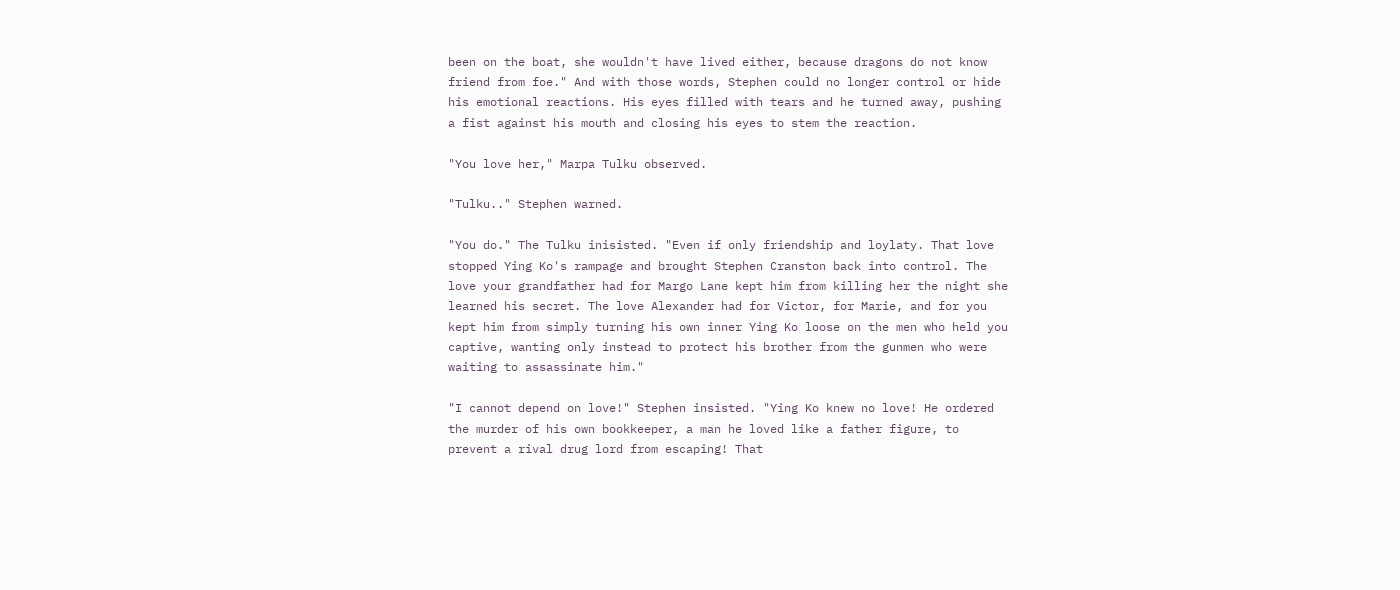been on the boat, she wouldn't have lived either, because dragons do not know friend from foe." And with those words, Stephen could no longer control or hide his emotional reactions. His eyes filled with tears and he turned away, pushing a fist against his mouth and closing his eyes to stem the reaction.

"You love her," Marpa Tulku observed.

"Tulku.." Stephen warned.

"You do." The Tulku inisisted. "Even if only friendship and loylaty. That love stopped Ying Ko's rampage and brought Stephen Cranston back into control. The love your grandfather had for Margo Lane kept him from killing her the night she learned his secret. The love Alexander had for Victor, for Marie, and for you kept him from simply turning his own inner Ying Ko loose on the men who held you captive, wanting only instead to protect his brother from the gunmen who were waiting to assassinate him."

"I cannot depend on love!" Stephen insisted. "Ying Ko knew no love! He ordered the murder of his own bookkeeper, a man he loved like a father figure, to prevent a rival drug lord from escaping! That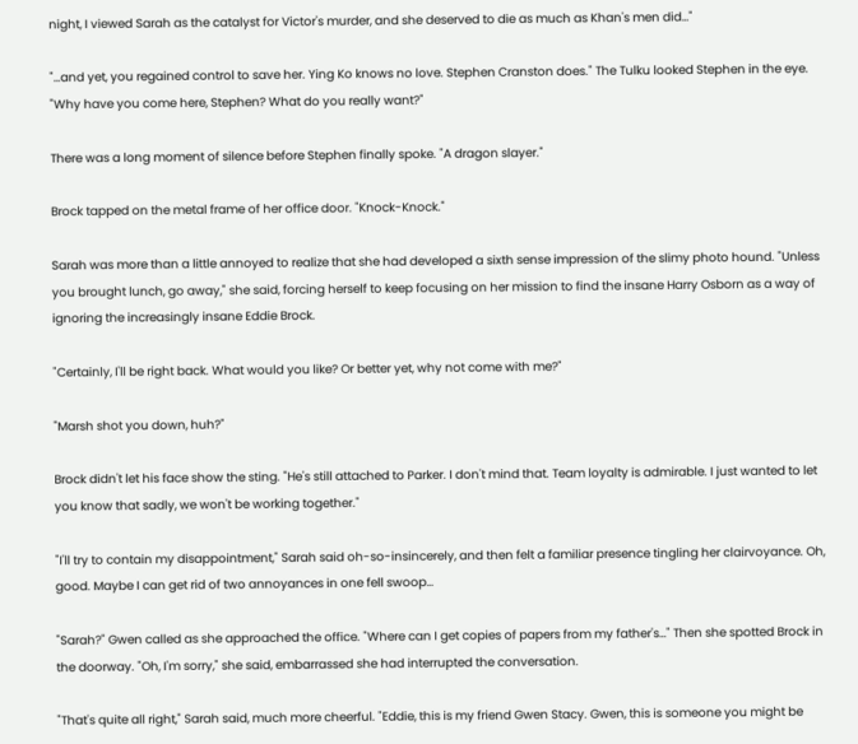night, I viewed Sarah as the catalyst for Victor's murder, and she deserved to die as much as Khan's men did…"

"…and yet, you regained control to save her. Ying Ko knows no love. Stephen Cranston does." The Tulku looked Stephen in the eye. "Why have you come here, Stephen? What do you really want?"

There was a long moment of silence before Stephen finally spoke. "A dragon slayer."

Brock tapped on the metal frame of her office door. "Knock-Knock."

Sarah was more than a little annoyed to realize that she had developed a sixth sense impression of the slimy photo hound. "Unless you brought lunch, go away," she said, forcing herself to keep focusing on her mission to find the insane Harry Osborn as a way of ignoring the increasingly insane Eddie Brock.

"Certainly, I'll be right back. What would you like? Or better yet, why not come with me?"

"Marsh shot you down, huh?"

Brock didn't let his face show the sting. "He's still attached to Parker. I don't mind that. Team loyalty is admirable. I just wanted to let you know that sadly, we won't be working together."

"I'll try to contain my disappointment," Sarah said oh-so-insincerely, and then felt a familiar presence tingling her clairvoyance. Oh, good. Maybe I can get rid of two annoyances in one fell swoop…

"Sarah?" Gwen called as she approached the office. "Where can I get copies of papers from my father's…" Then she spotted Brock in the doorway. "Oh, I'm sorry," she said, embarrassed she had interrupted the conversation.

"That's quite all right," Sarah said, much more cheerful. "Eddie, this is my friend Gwen Stacy. Gwen, this is someone you might be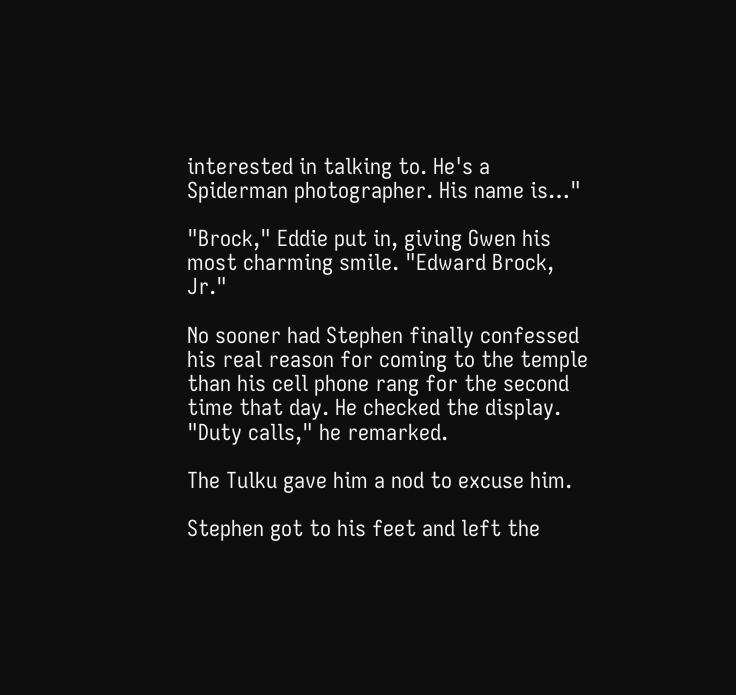interested in talking to. He's a Spiderman photographer. His name is…"

"Brock," Eddie put in, giving Gwen his most charming smile. "Edward Brock, Jr."

No sooner had Stephen finally confessed his real reason for coming to the temple than his cell phone rang for the second time that day. He checked the display. "Duty calls," he remarked.

The Tulku gave him a nod to excuse him.

Stephen got to his feet and left the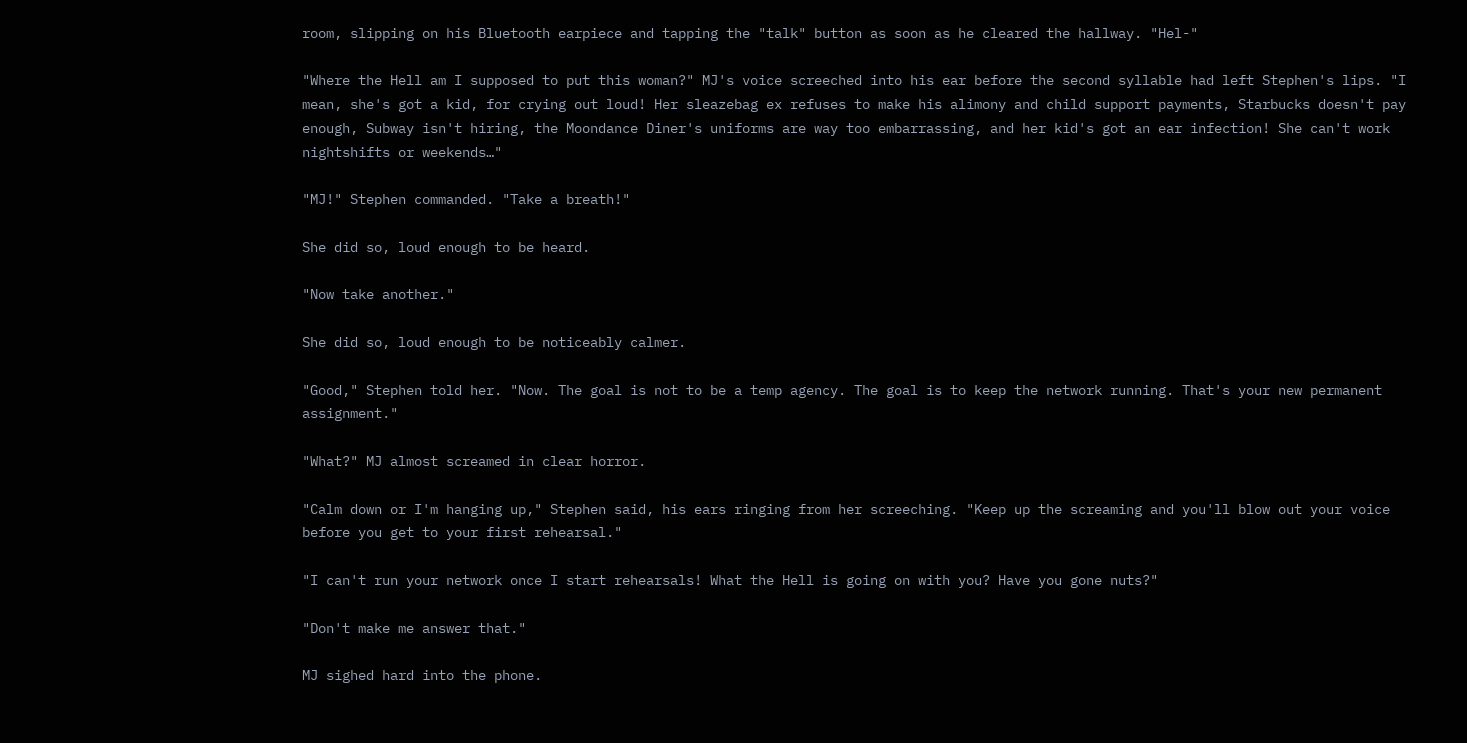room, slipping on his Bluetooth earpiece and tapping the "talk" button as soon as he cleared the hallway. "Hel-"

"Where the Hell am I supposed to put this woman?" MJ's voice screeched into his ear before the second syllable had left Stephen's lips. "I mean, she's got a kid, for crying out loud! Her sleazebag ex refuses to make his alimony and child support payments, Starbucks doesn't pay enough, Subway isn't hiring, the Moondance Diner's uniforms are way too embarrassing, and her kid's got an ear infection! She can't work nightshifts or weekends…"

"MJ!" Stephen commanded. "Take a breath!"

She did so, loud enough to be heard.

"Now take another."

She did so, loud enough to be noticeably calmer.

"Good," Stephen told her. "Now. The goal is not to be a temp agency. The goal is to keep the network running. That's your new permanent assignment."

"What?" MJ almost screamed in clear horror.

"Calm down or I'm hanging up," Stephen said, his ears ringing from her screeching. "Keep up the screaming and you'll blow out your voice before you get to your first rehearsal."

"I can't run your network once I start rehearsals! What the Hell is going on with you? Have you gone nuts?"

"Don't make me answer that."

MJ sighed hard into the phone.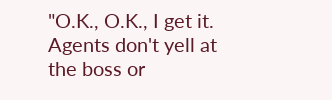"O.K., O.K., I get it. Agents don't yell at the boss or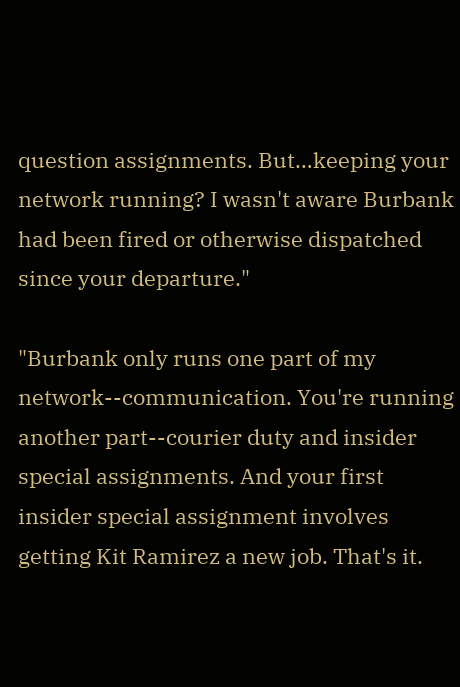question assignments. But…keeping your network running? I wasn't aware Burbank had been fired or otherwise dispatched since your departure."

"Burbank only runs one part of my network--communication. You're running another part--courier duty and insider special assignments. And your first insider special assignment involves getting Kit Ramirez a new job. That's it.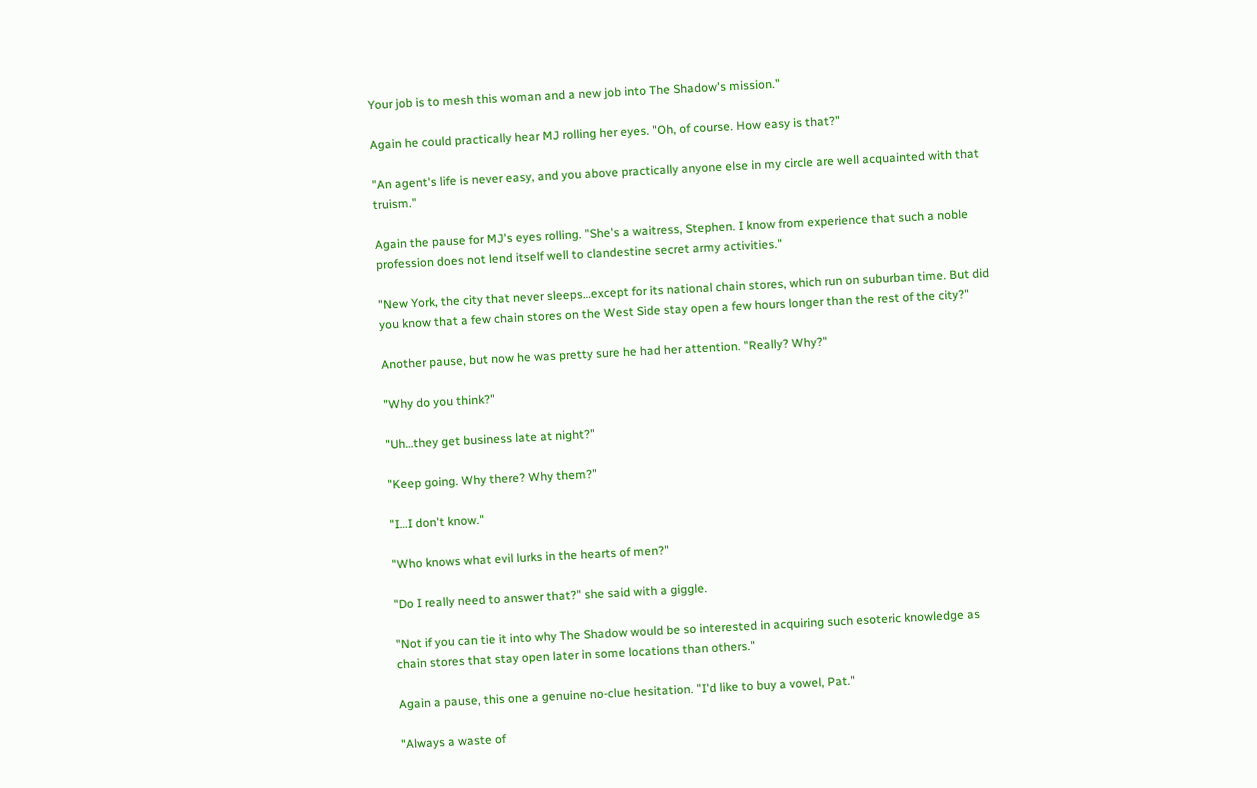Your job is to mesh this woman and a new job into The Shadow's mission."

Again he could practically hear MJ rolling her eyes. "Oh, of course. How easy is that?"

"An agent's life is never easy, and you above practically anyone else in my circle are well acquainted with that truism."

Again the pause for MJ's eyes rolling. "She's a waitress, Stephen. I know from experience that such a noble profession does not lend itself well to clandestine secret army activities."

"New York, the city that never sleeps…except for its national chain stores, which run on suburban time. But did you know that a few chain stores on the West Side stay open a few hours longer than the rest of the city?"

Another pause, but now he was pretty sure he had her attention. "Really? Why?"

"Why do you think?"

"Uh…they get business late at night?"

"Keep going. Why there? Why them?"

"I…I don't know."

"Who knows what evil lurks in the hearts of men?"

"Do I really need to answer that?" she said with a giggle.

"Not if you can tie it into why The Shadow would be so interested in acquiring such esoteric knowledge as chain stores that stay open later in some locations than others."

Again a pause, this one a genuine no-clue hesitation. "I'd like to buy a vowel, Pat."

"Always a waste of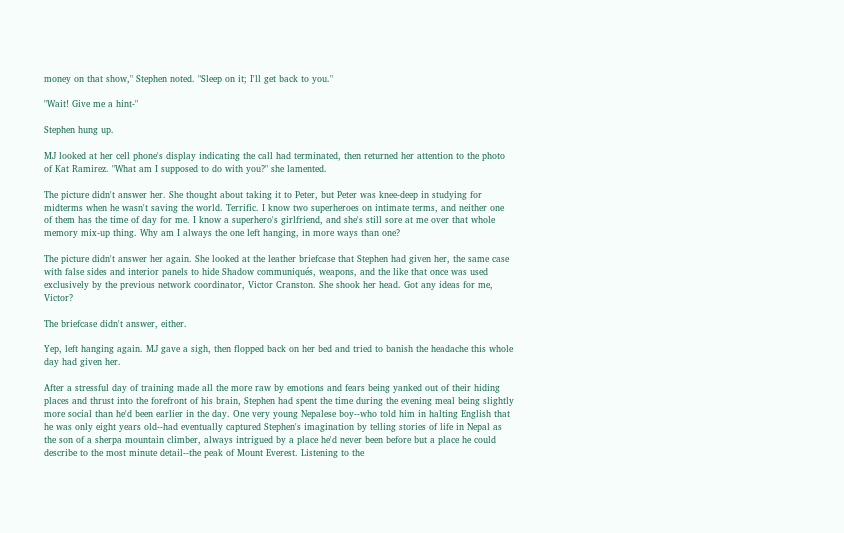money on that show," Stephen noted. "Sleep on it; I'll get back to you."

"Wait! Give me a hint-"

Stephen hung up.

MJ looked at her cell phone's display indicating the call had terminated, then returned her attention to the photo of Kat Ramirez. "What am I supposed to do with you?" she lamented.

The picture didn't answer her. She thought about taking it to Peter, but Peter was knee-deep in studying for midterms when he wasn't saving the world. Terrific. I know two superheroes on intimate terms, and neither one of them has the time of day for me. I know a superhero's girlfriend, and she's still sore at me over that whole memory mix-up thing. Why am I always the one left hanging, in more ways than one?

The picture didn't answer her again. She looked at the leather briefcase that Stephen had given her, the same case with false sides and interior panels to hide Shadow communiqués, weapons, and the like that once was used exclusively by the previous network coordinator, Victor Cranston. She shook her head. Got any ideas for me, Victor?

The briefcase didn't answer, either.

Yep, left hanging again. MJ gave a sigh, then flopped back on her bed and tried to banish the headache this whole day had given her.

After a stressful day of training made all the more raw by emotions and fears being yanked out of their hiding places and thrust into the forefront of his brain, Stephen had spent the time during the evening meal being slightly more social than he'd been earlier in the day. One very young Nepalese boy--who told him in halting English that he was only eight years old--had eventually captured Stephen's imagination by telling stories of life in Nepal as the son of a sherpa mountain climber, always intrigued by a place he'd never been before but a place he could describe to the most minute detail--the peak of Mount Everest. Listening to the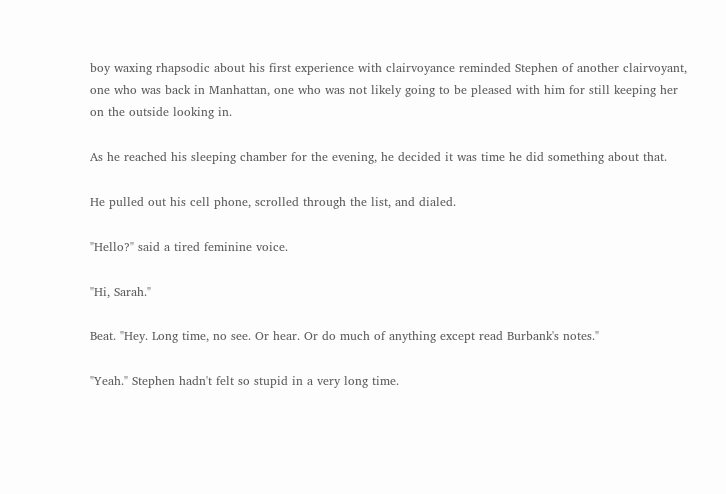boy waxing rhapsodic about his first experience with clairvoyance reminded Stephen of another clairvoyant, one who was back in Manhattan, one who was not likely going to be pleased with him for still keeping her on the outside looking in.

As he reached his sleeping chamber for the evening, he decided it was time he did something about that.

He pulled out his cell phone, scrolled through the list, and dialed.

"Hello?" said a tired feminine voice.

"Hi, Sarah."

Beat. "Hey. Long time, no see. Or hear. Or do much of anything except read Burbank's notes."

"Yeah." Stephen hadn't felt so stupid in a very long time.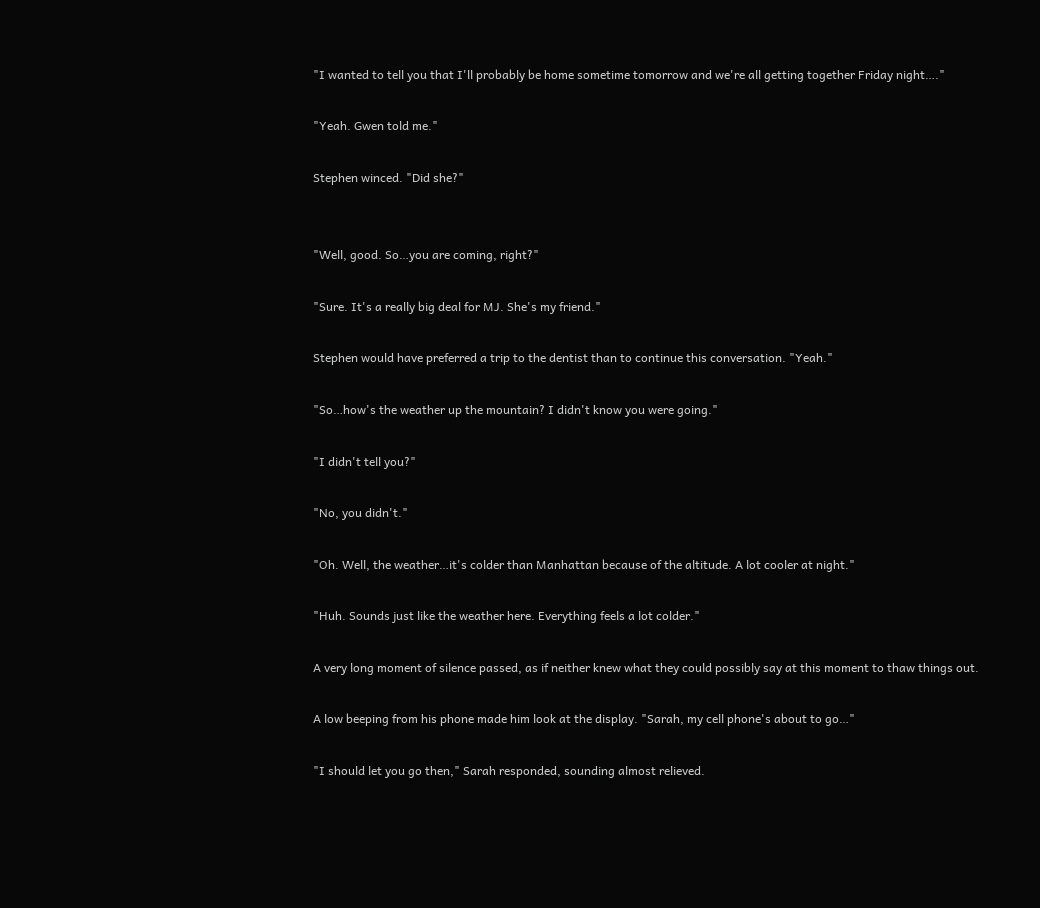"I wanted to tell you that I'll probably be home sometime tomorrow and we're all getting together Friday night…."

"Yeah. Gwen told me."

Stephen winced. "Did she?"


"Well, good. So…you are coming, right?"

"Sure. It's a really big deal for MJ. She's my friend."

Stephen would have preferred a trip to the dentist than to continue this conversation. "Yeah."

"So…how's the weather up the mountain? I didn't know you were going."

"I didn't tell you?"

"No, you didn't."

"Oh. Well, the weather…it's colder than Manhattan because of the altitude. A lot cooler at night."

"Huh. Sounds just like the weather here. Everything feels a lot colder."

A very long moment of silence passed, as if neither knew what they could possibly say at this moment to thaw things out.

A low beeping from his phone made him look at the display. "Sarah, my cell phone's about to go…"

"I should let you go then," Sarah responded, sounding almost relieved.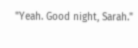"Yeah. Good night, Sarah."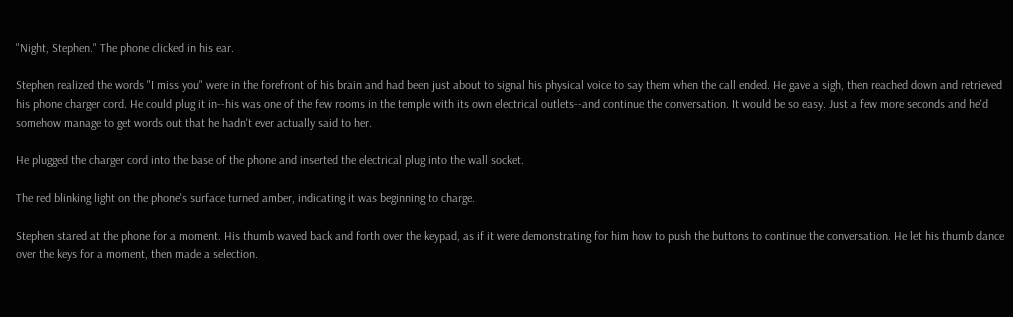"Night, Stephen." The phone clicked in his ear.

Stephen realized the words "I miss you" were in the forefront of his brain and had been just about to signal his physical voice to say them when the call ended. He gave a sigh, then reached down and retrieved his phone charger cord. He could plug it in--his was one of the few rooms in the temple with its own electrical outlets--and continue the conversation. It would be so easy. Just a few more seconds and he'd somehow manage to get words out that he hadn't ever actually said to her.

He plugged the charger cord into the base of the phone and inserted the electrical plug into the wall socket.

The red blinking light on the phone's surface turned amber, indicating it was beginning to charge.

Stephen stared at the phone for a moment. His thumb waved back and forth over the keypad, as if it were demonstrating for him how to push the buttons to continue the conversation. He let his thumb dance over the keys for a moment, then made a selection.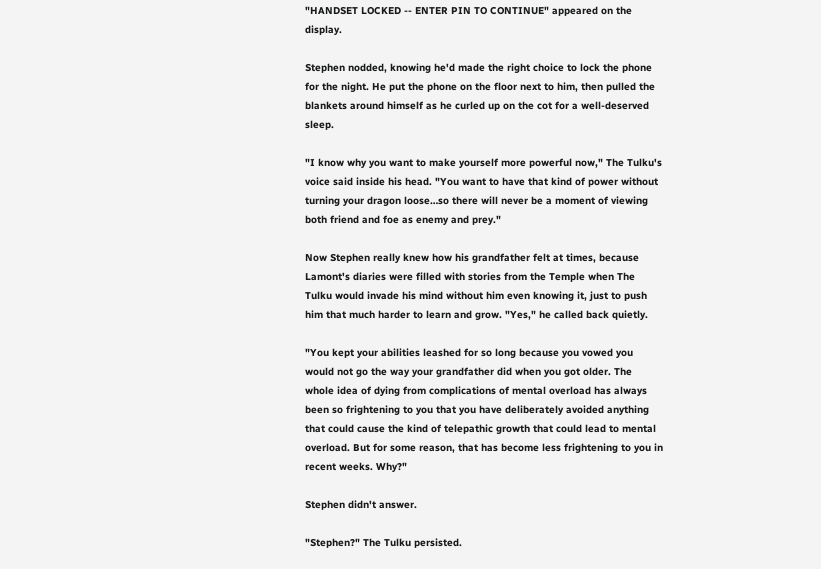"HANDSET LOCKED -- ENTER PIN TO CONTINUE" appeared on the display.

Stephen nodded, knowing he'd made the right choice to lock the phone for the night. He put the phone on the floor next to him, then pulled the blankets around himself as he curled up on the cot for a well-deserved sleep.

"I know why you want to make yourself more powerful now," The Tulku's voice said inside his head. "You want to have that kind of power without turning your dragon loose…so there will never be a moment of viewing both friend and foe as enemy and prey."

Now Stephen really knew how his grandfather felt at times, because Lamont's diaries were filled with stories from the Temple when The Tulku would invade his mind without him even knowing it, just to push him that much harder to learn and grow. "Yes," he called back quietly.

"You kept your abilities leashed for so long because you vowed you would not go the way your grandfather did when you got older. The whole idea of dying from complications of mental overload has always been so frightening to you that you have deliberately avoided anything that could cause the kind of telepathic growth that could lead to mental overload. But for some reason, that has become less frightening to you in recent weeks. Why?"

Stephen didn't answer.

"Stephen?" The Tulku persisted.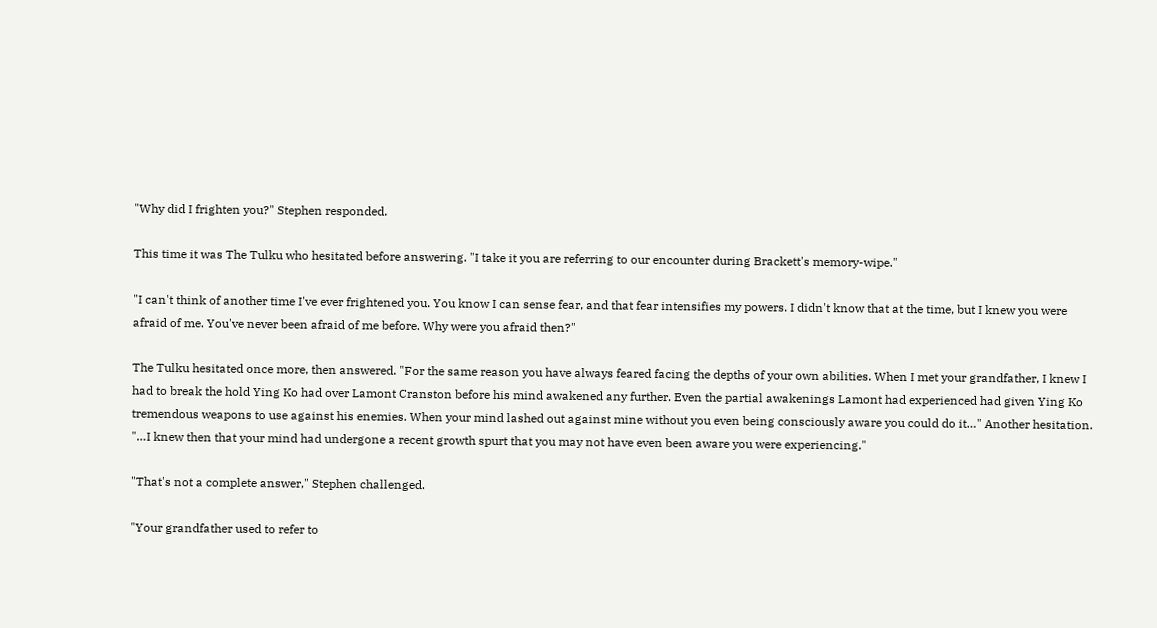"Why did I frighten you?" Stephen responded.

This time it was The Tulku who hesitated before answering. "I take it you are referring to our encounter during Brackett's memory-wipe."

"I can't think of another time I've ever frightened you. You know I can sense fear, and that fear intensifies my powers. I didn't know that at the time, but I knew you were afraid of me. You've never been afraid of me before. Why were you afraid then?"

The Tulku hesitated once more, then answered. "For the same reason you have always feared facing the depths of your own abilities. When I met your grandfather, I knew I had to break the hold Ying Ko had over Lamont Cranston before his mind awakened any further. Even the partial awakenings Lamont had experienced had given Ying Ko tremendous weapons to use against his enemies. When your mind lashed out against mine without you even being consciously aware you could do it…" Another hesitation. "…I knew then that your mind had undergone a recent growth spurt that you may not have even been aware you were experiencing."

"That's not a complete answer," Stephen challenged.

"Your grandfather used to refer to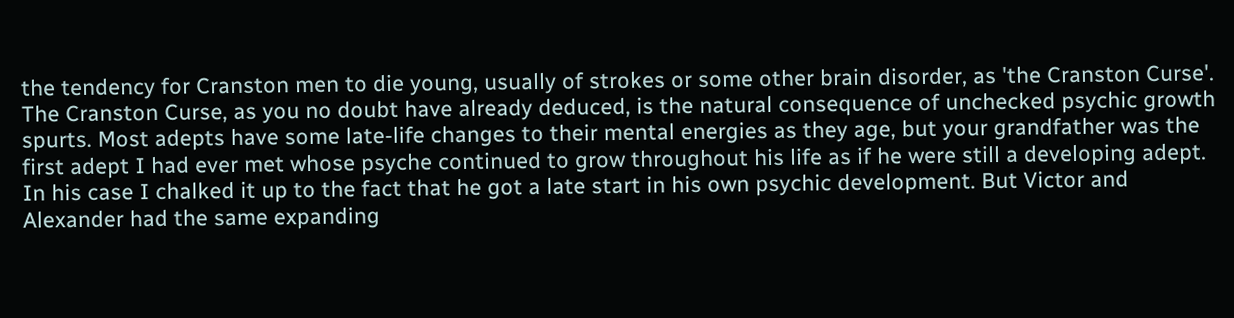the tendency for Cranston men to die young, usually of strokes or some other brain disorder, as 'the Cranston Curse'. The Cranston Curse, as you no doubt have already deduced, is the natural consequence of unchecked psychic growth spurts. Most adepts have some late-life changes to their mental energies as they age, but your grandfather was the first adept I had ever met whose psyche continued to grow throughout his life as if he were still a developing adept. In his case I chalked it up to the fact that he got a late start in his own psychic development. But Victor and Alexander had the same expanding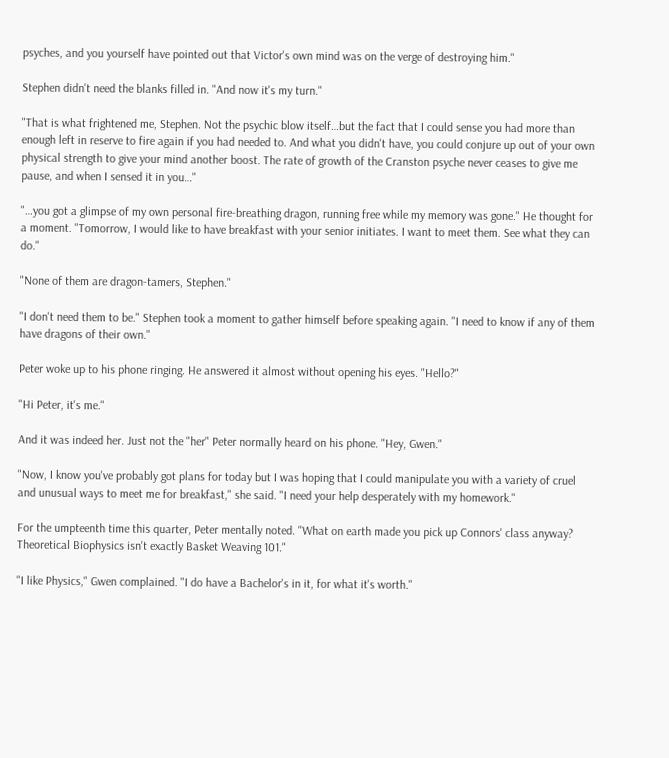psyches, and you yourself have pointed out that Victor's own mind was on the verge of destroying him."

Stephen didn't need the blanks filled in. "And now it's my turn."

"That is what frightened me, Stephen. Not the psychic blow itself…but the fact that I could sense you had more than enough left in reserve to fire again if you had needed to. And what you didn't have, you could conjure up out of your own physical strength to give your mind another boost. The rate of growth of the Cranston psyche never ceases to give me pause, and when I sensed it in you…"

"…you got a glimpse of my own personal fire-breathing dragon, running free while my memory was gone." He thought for a moment. "Tomorrow, I would like to have breakfast with your senior initiates. I want to meet them. See what they can do."

"None of them are dragon-tamers, Stephen."

"I don't need them to be." Stephen took a moment to gather himself before speaking again. "I need to know if any of them have dragons of their own."

Peter woke up to his phone ringing. He answered it almost without opening his eyes. "Hello?"

"Hi Peter, it's me."

And it was indeed her. Just not the "her" Peter normally heard on his phone. "Hey, Gwen."

"Now, I know you've probably got plans for today but I was hoping that I could manipulate you with a variety of cruel and unusual ways to meet me for breakfast," she said. "I need your help desperately with my homework."

For the umpteenth time this quarter, Peter mentally noted. "What on earth made you pick up Connors' class anyway? Theoretical Biophysics isn't exactly Basket Weaving 101."

"I like Physics," Gwen complained. "I do have a Bachelor's in it, for what it's worth."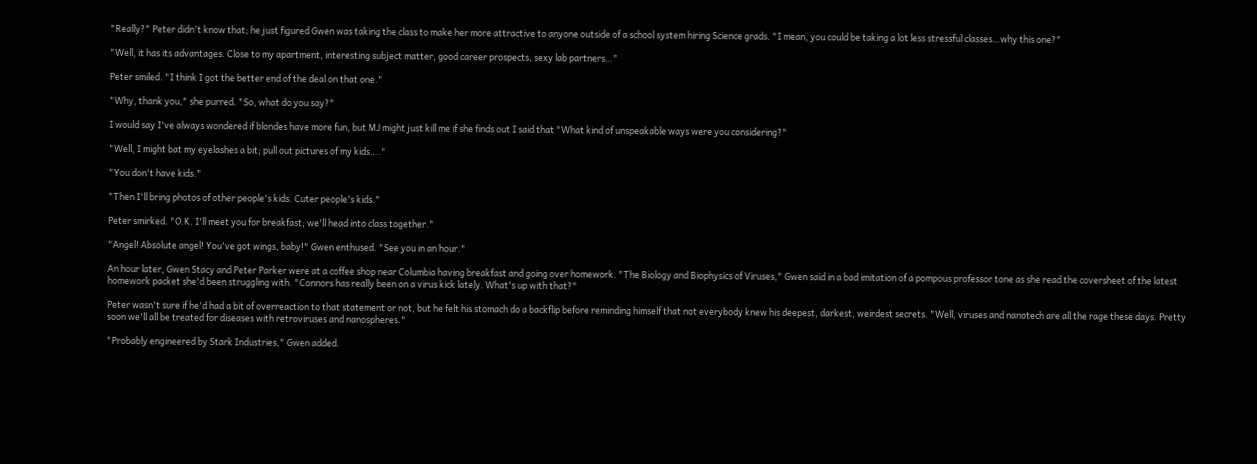"Really?" Peter didn't know that; he just figured Gwen was taking the class to make her more attractive to anyone outside of a school system hiring Science grads. "I mean, you could be taking a lot less stressful classes…why this one?"

"Well, it has its advantages. Close to my apartment, interesting subject matter, good career prospects, sexy lab partners…"

Peter smiled. "I think I got the better end of the deal on that one."

"Why, thank you," she purred. "So, what do you say?"

I would say I've always wondered if blondes have more fun, but MJ might just kill me if she finds out I said that "What kind of unspeakable ways were you considering?"

"Well, I might bat my eyelashes a bit; pull out pictures of my kids…."

"You don't have kids."

"Then I'll bring photos of other people's kids. Cuter people's kids."

Peter smirked. "O.K. I'll meet you for breakfast; we'll head into class together."

"Angel! Absolute angel! You've got wings, baby!" Gwen enthused. "See you in an hour."

An hour later, Gwen Stacy and Peter Parker were at a coffee shop near Columbia having breakfast and going over homework. "The Biology and Biophysics of Viruses," Gwen said in a bad imitation of a pompous professor tone as she read the coversheet of the latest homework packet she'd been struggling with. "Connors has really been on a virus kick lately. What's up with that?"

Peter wasn't sure if he'd had a bit of overreaction to that statement or not, but he felt his stomach do a backflip before reminding himself that not everybody knew his deepest, darkest, weirdest secrets. "Well, viruses and nanotech are all the rage these days. Pretty soon we'll all be treated for diseases with retroviruses and nanospheres."

"Probably engineered by Stark Industries," Gwen added.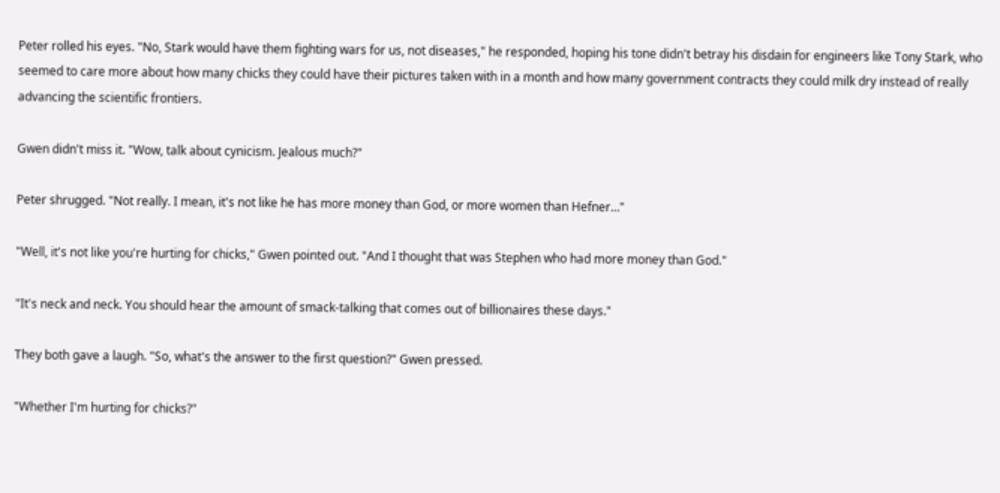Peter rolled his eyes. "No, Stark would have them fighting wars for us, not diseases," he responded, hoping his tone didn't betray his disdain for engineers like Tony Stark, who seemed to care more about how many chicks they could have their pictures taken with in a month and how many government contracts they could milk dry instead of really advancing the scientific frontiers.

Gwen didn't miss it. "Wow, talk about cynicism. Jealous much?"

Peter shrugged. "Not really. I mean, it's not like he has more money than God, or more women than Hefner…"

"Well, it's not like you're hurting for chicks," Gwen pointed out. "And I thought that was Stephen who had more money than God."

"It's neck and neck. You should hear the amount of smack-talking that comes out of billionaires these days."

They both gave a laugh. "So, what's the answer to the first question?" Gwen pressed.

"Whether I'm hurting for chicks?"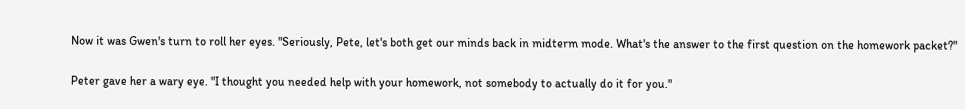Now it was Gwen's turn to roll her eyes. "Seriously, Pete, let's both get our minds back in midterm mode. What's the answer to the first question on the homework packet?"

Peter gave her a wary eye. "I thought you needed help with your homework, not somebody to actually do it for you."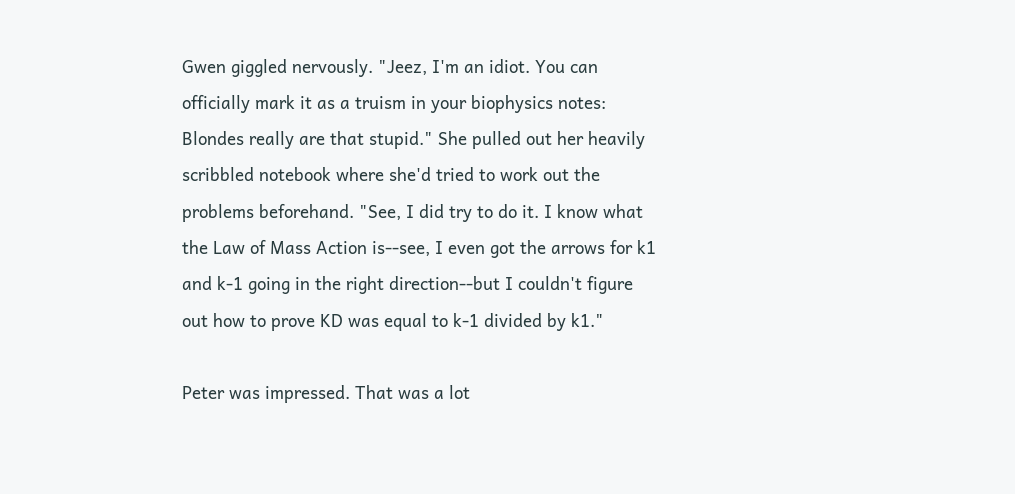Gwen giggled nervously. "Jeez, I'm an idiot. You can officially mark it as a truism in your biophysics notes: Blondes really are that stupid." She pulled out her heavily scribbled notebook where she'd tried to work out the problems beforehand. "See, I did try to do it. I know what the Law of Mass Action is--see, I even got the arrows for k1 and k-1 going in the right direction--but I couldn't figure out how to prove KD was equal to k-1 divided by k1."

Peter was impressed. That was a lot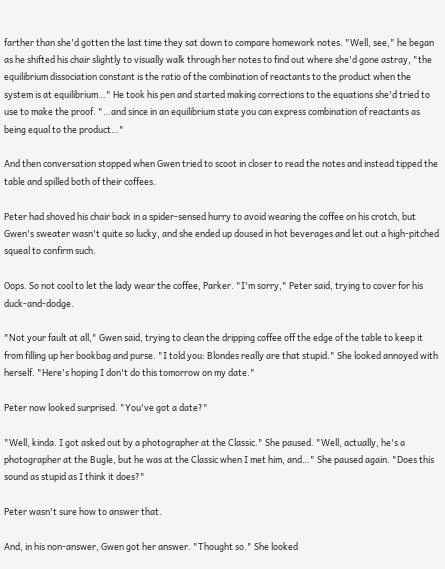farther than she'd gotten the last time they sat down to compare homework notes. "Well, see," he began as he shifted his chair slightly to visually walk through her notes to find out where she'd gone astray, "the equilibrium dissociation constant is the ratio of the combination of reactants to the product when the system is at equilibrium…" He took his pen and started making corrections to the equations she'd tried to use to make the proof. "…and since in an equilibrium state you can express combination of reactants as being equal to the product…"

And then conversation stopped when Gwen tried to scoot in closer to read the notes and instead tipped the table and spilled both of their coffees.

Peter had shoved his chair back in a spider-sensed hurry to avoid wearing the coffee on his crotch, but Gwen's sweater wasn't quite so lucky, and she ended up doused in hot beverages and let out a high-pitched squeal to confirm such.

Oops. So not cool to let the lady wear the coffee, Parker. "I'm sorry," Peter said, trying to cover for his duck-and-dodge.

"Not your fault at all," Gwen said, trying to clean the dripping coffee off the edge of the table to keep it from filling up her bookbag and purse. "I told you: Blondes really are that stupid." She looked annoyed with herself. "Here's hoping I don't do this tomorrow on my date."

Peter now looked surprised. "You've got a date?"

"Well, kinda. I got asked out by a photographer at the Classic." She paused. "Well, actually, he's a photographer at the Bugle, but he was at the Classic when I met him, and…" She paused again. "Does this sound as stupid as I think it does?"

Peter wasn't sure how to answer that.

And, in his non-answer, Gwen got her answer. "Thought so." She looked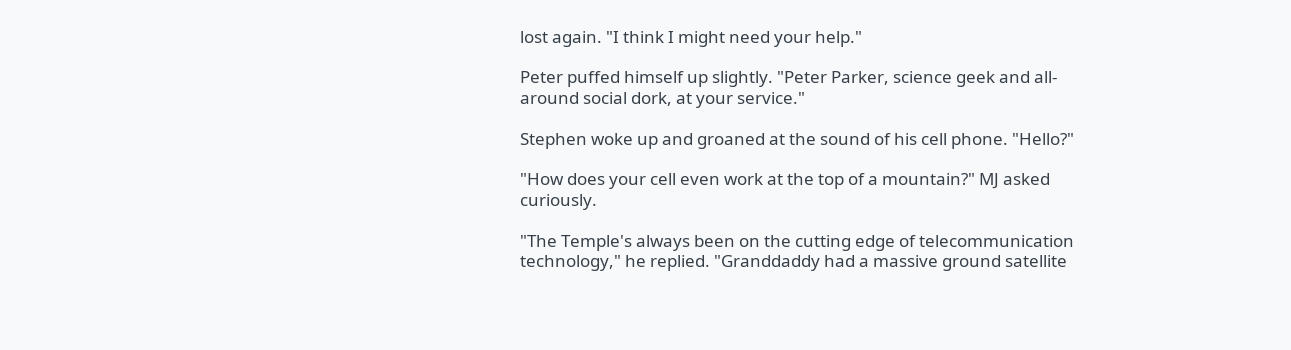lost again. "I think I might need your help."

Peter puffed himself up slightly. "Peter Parker, science geek and all-around social dork, at your service."

Stephen woke up and groaned at the sound of his cell phone. "Hello?"

"How does your cell even work at the top of a mountain?" MJ asked curiously.

"The Temple's always been on the cutting edge of telecommunication technology," he replied. "Granddaddy had a massive ground satellite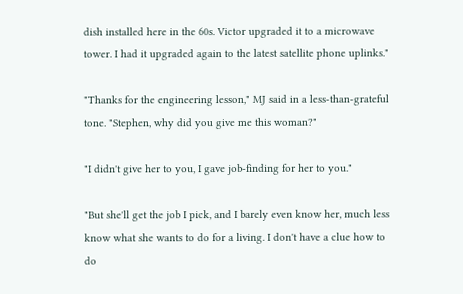dish installed here in the 60s. Victor upgraded it to a microwave tower. I had it upgraded again to the latest satellite phone uplinks."

"Thanks for the engineering lesson," MJ said in a less-than-grateful tone. "Stephen, why did you give me this woman?"

"I didn't give her to you, I gave job-finding for her to you."

"But she'll get the job I pick, and I barely even know her, much less know what she wants to do for a living. I don't have a clue how to do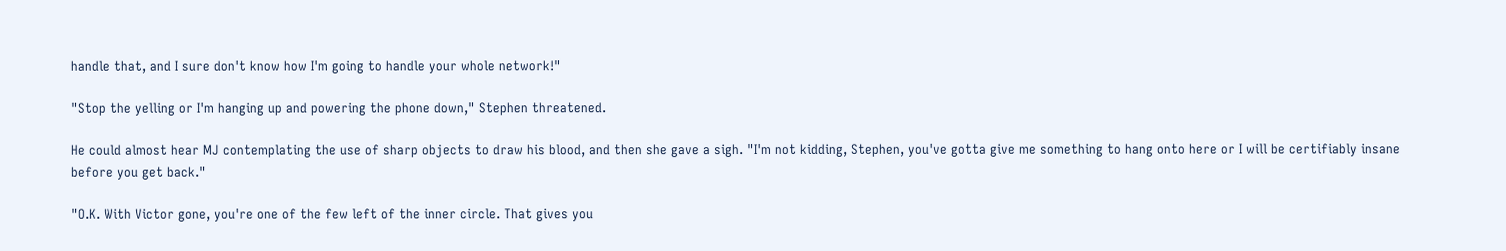handle that, and I sure don't know how I'm going to handle your whole network!"

"Stop the yelling or I'm hanging up and powering the phone down," Stephen threatened.

He could almost hear MJ contemplating the use of sharp objects to draw his blood, and then she gave a sigh. "I'm not kidding, Stephen, you've gotta give me something to hang onto here or I will be certifiably insane before you get back."

"O.K. With Victor gone, you're one of the few left of the inner circle. That gives you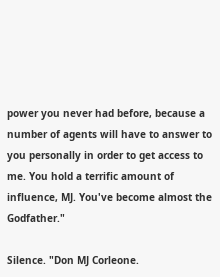power you never had before, because a number of agents will have to answer to you personally in order to get access to me. You hold a terrific amount of influence, MJ. You've become almost the Godfather."

Silence. "Don MJ Corleone.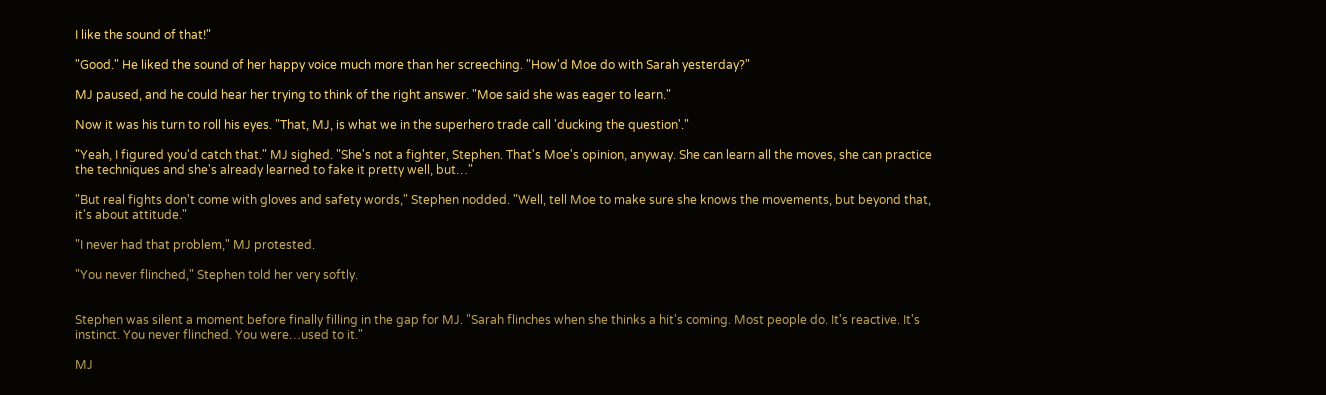I like the sound of that!"

"Good." He liked the sound of her happy voice much more than her screeching. "How'd Moe do with Sarah yesterday?"

MJ paused, and he could hear her trying to think of the right answer. "Moe said she was eager to learn."

Now it was his turn to roll his eyes. "That, MJ, is what we in the superhero trade call 'ducking the question'."

"Yeah, I figured you'd catch that." MJ sighed. "She's not a fighter, Stephen. That's Moe's opinion, anyway. She can learn all the moves, she can practice the techniques and she's already learned to fake it pretty well, but…"

"But real fights don't come with gloves and safety words," Stephen nodded. "Well, tell Moe to make sure she knows the movements, but beyond that, it's about attitude."

"I never had that problem," MJ protested.

"You never flinched," Stephen told her very softly.


Stephen was silent a moment before finally filling in the gap for MJ. "Sarah flinches when she thinks a hit's coming. Most people do. It's reactive. It's instinct. You never flinched. You were…used to it."

MJ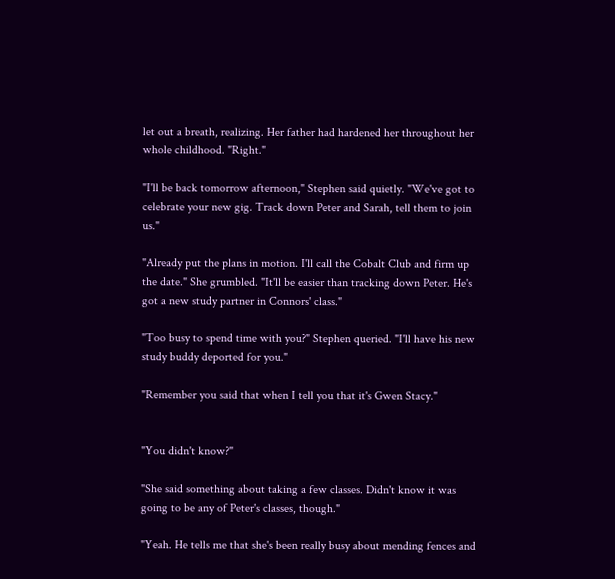let out a breath, realizing. Her father had hardened her throughout her whole childhood. "Right."

"I'll be back tomorrow afternoon," Stephen said quietly. "We've got to celebrate your new gig. Track down Peter and Sarah, tell them to join us."

"Already put the plans in motion. I'll call the Cobalt Club and firm up the date." She grumbled. "It'll be easier than tracking down Peter. He's got a new study partner in Connors' class."

"Too busy to spend time with you?" Stephen queried. "I'll have his new study buddy deported for you."

"Remember you said that when I tell you that it's Gwen Stacy."


"You didn't know?"

"She said something about taking a few classes. Didn't know it was going to be any of Peter's classes, though."

"Yeah. He tells me that she's been really busy about mending fences and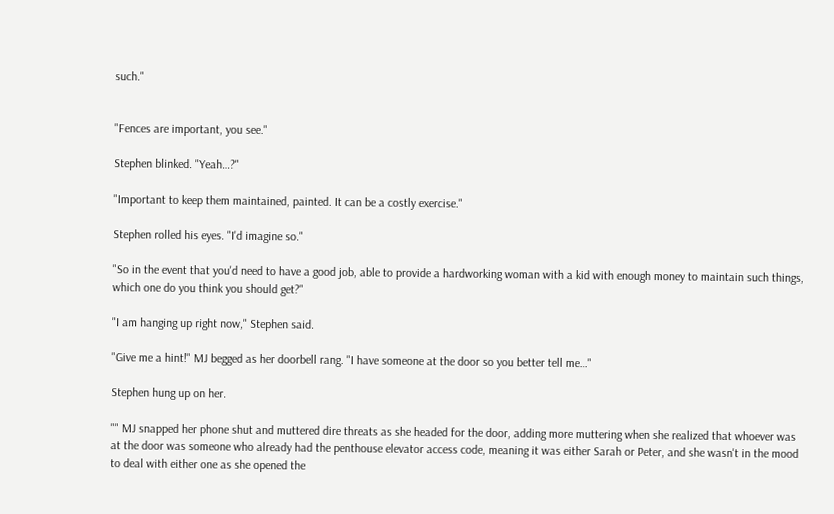such."


"Fences are important, you see."

Stephen blinked. "Yeah…?"

"Important to keep them maintained, painted. It can be a costly exercise."

Stephen rolled his eyes. "I'd imagine so."

"So in the event that you'd need to have a good job, able to provide a hardworking woman with a kid with enough money to maintain such things, which one do you think you should get?"

"I am hanging up right now," Stephen said.

"Give me a hint!" MJ begged as her doorbell rang. "I have someone at the door so you better tell me…"

Stephen hung up on her.

"" MJ snapped her phone shut and muttered dire threats as she headed for the door, adding more muttering when she realized that whoever was at the door was someone who already had the penthouse elevator access code, meaning it was either Sarah or Peter, and she wasn't in the mood to deal with either one as she opened the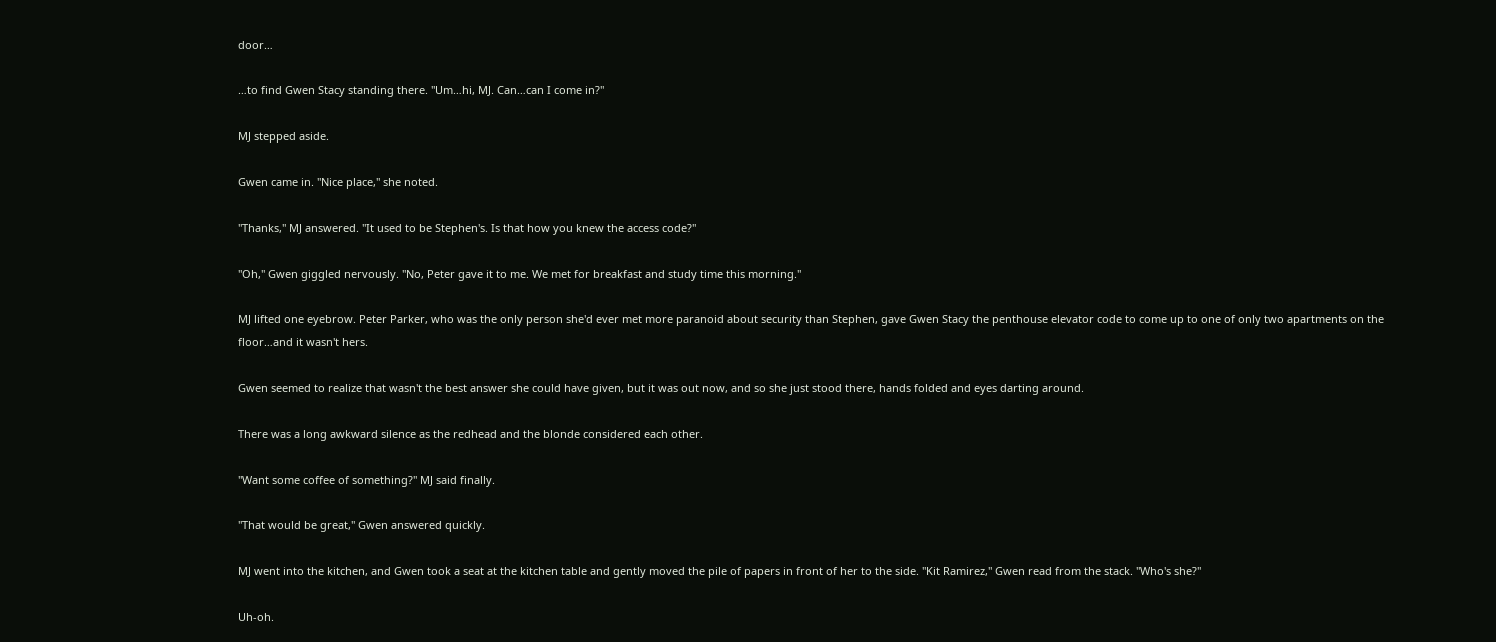door…

…to find Gwen Stacy standing there. "Um…hi, MJ. Can…can I come in?"

MJ stepped aside.

Gwen came in. "Nice place," she noted.

"Thanks," MJ answered. "It used to be Stephen's. Is that how you knew the access code?"

"Oh," Gwen giggled nervously. "No, Peter gave it to me. We met for breakfast and study time this morning."

MJ lifted one eyebrow. Peter Parker, who was the only person she'd ever met more paranoid about security than Stephen, gave Gwen Stacy the penthouse elevator code to come up to one of only two apartments on the floor…and it wasn't hers.

Gwen seemed to realize that wasn't the best answer she could have given, but it was out now, and so she just stood there, hands folded and eyes darting around.

There was a long awkward silence as the redhead and the blonde considered each other.

"Want some coffee of something?" MJ said finally.

"That would be great," Gwen answered quickly.

MJ went into the kitchen, and Gwen took a seat at the kitchen table and gently moved the pile of papers in front of her to the side. "Kit Ramirez," Gwen read from the stack. "Who's she?"

Uh-oh.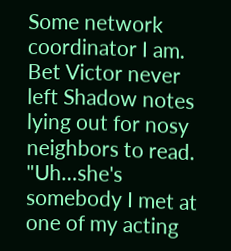Some network coordinator I am. Bet Victor never left Shadow notes lying out for nosy neighbors to read. "Uh…she's somebody I met at one of my acting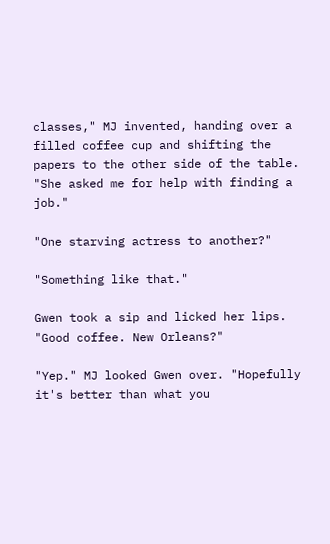classes," MJ invented, handing over a filled coffee cup and shifting the papers to the other side of the table. "She asked me for help with finding a job."

"One starving actress to another?"

"Something like that."

Gwen took a sip and licked her lips. "Good coffee. New Orleans?"

"Yep." MJ looked Gwen over. "Hopefully it's better than what you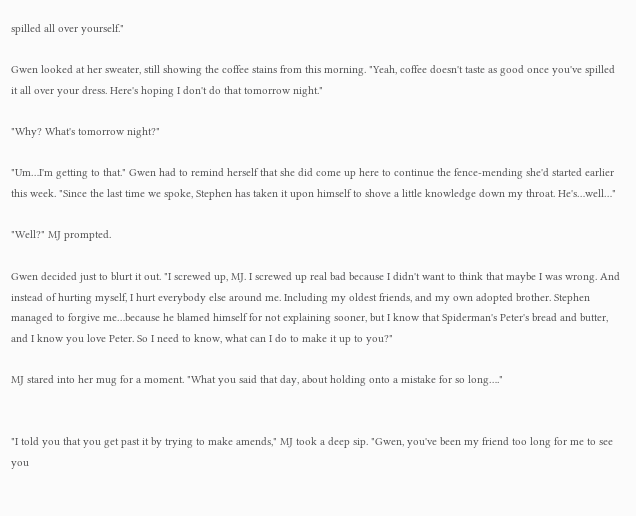spilled all over yourself."

Gwen looked at her sweater, still showing the coffee stains from this morning. "Yeah, coffee doesn't taste as good once you've spilled it all over your dress. Here's hoping I don't do that tomorrow night."

"Why? What's tomorrow night?"

"Um…I'm getting to that." Gwen had to remind herself that she did come up here to continue the fence-mending she'd started earlier this week. "Since the last time we spoke, Stephen has taken it upon himself to shove a little knowledge down my throat. He's…well…"

"Well?" MJ prompted.

Gwen decided just to blurt it out. "I screwed up, MJ. I screwed up real bad because I didn't want to think that maybe I was wrong. And instead of hurting myself, I hurt everybody else around me. Including my oldest friends, and my own adopted brother. Stephen managed to forgive me…because he blamed himself for not explaining sooner, but I know that Spiderman's Peter's bread and butter, and I know you love Peter. So I need to know, what can I do to make it up to you?"

MJ stared into her mug for a moment. "What you said that day, about holding onto a mistake for so long…."


"I told you that you get past it by trying to make amends," MJ took a deep sip. "Gwen, you've been my friend too long for me to see you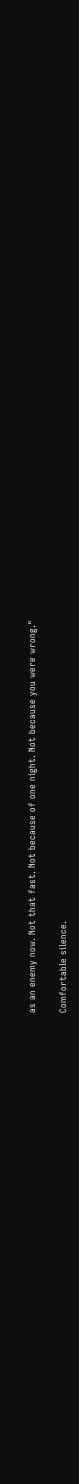as an enemy now. Not that fast. Not because of one night. Not because you were wrong."

Comfortable silence.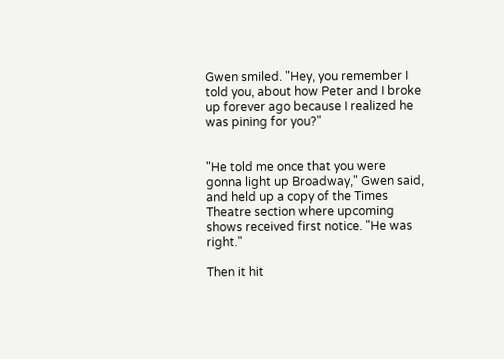Gwen smiled. "Hey, you remember I told you, about how Peter and I broke up forever ago because I realized he was pining for you?"


"He told me once that you were gonna light up Broadway," Gwen said, and held up a copy of the Times Theatre section where upcoming shows received first notice. "He was right."

Then it hit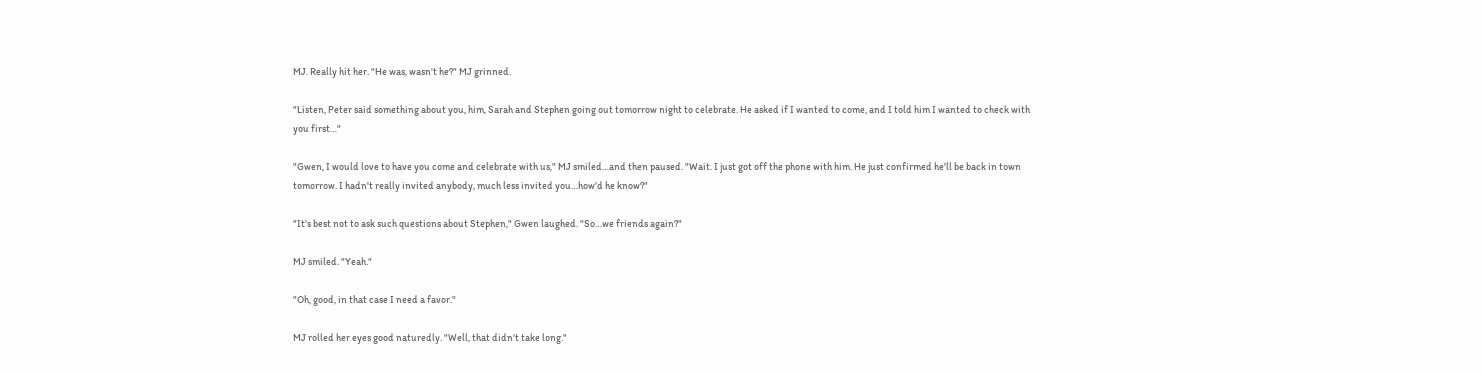MJ. Really hit her. "He was, wasn't he?" MJ grinned.

"Listen, Peter said something about you, him, Sarah and Stephen going out tomorrow night to celebrate. He asked if I wanted to come, and I told him I wanted to check with you first…"

"Gwen, I would love to have you come and celebrate with us," MJ smiled…and then paused. "Wait. I just got off the phone with him. He just confirmed he'll be back in town tomorrow. I hadn't really invited anybody, much less invited you…how'd he know?"

"It's best not to ask such questions about Stephen," Gwen laughed. "So…we friends again?"

MJ smiled. "Yeah."

"Oh, good, in that case I need a favor."

MJ rolled her eyes good naturedly. "Well, that didn't take long."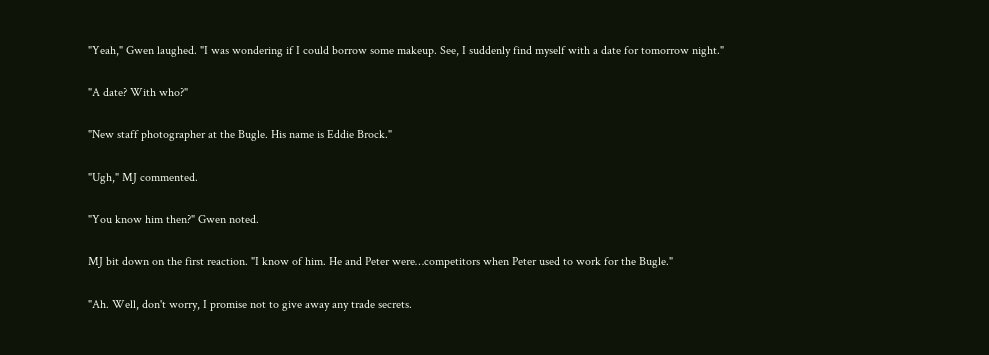"Yeah," Gwen laughed. "I was wondering if I could borrow some makeup. See, I suddenly find myself with a date for tomorrow night."

"A date? With who?"

"New staff photographer at the Bugle. His name is Eddie Brock."

"Ugh," MJ commented.

"You know him then?" Gwen noted.

MJ bit down on the first reaction. "I know of him. He and Peter were…competitors when Peter used to work for the Bugle."

"Ah. Well, don't worry, I promise not to give away any trade secrets.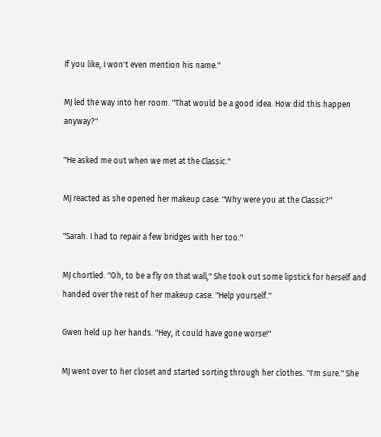If you like, I won't even mention his name."

MJ led the way into her room. "That would be a good idea. How did this happen anyway?"

"He asked me out when we met at the Classic."

MJ reacted as she opened her makeup case. "Why were you at the Classic?"

"Sarah. I had to repair a few bridges with her too."

MJ chortled. "Oh, to be a fly on that wall," She took out some lipstick for herself and handed over the rest of her makeup case. "Help yourself."

Gwen held up her hands. "Hey, it could have gone worse!"

MJ went over to her closet and started sorting through her clothes. "I'm sure." She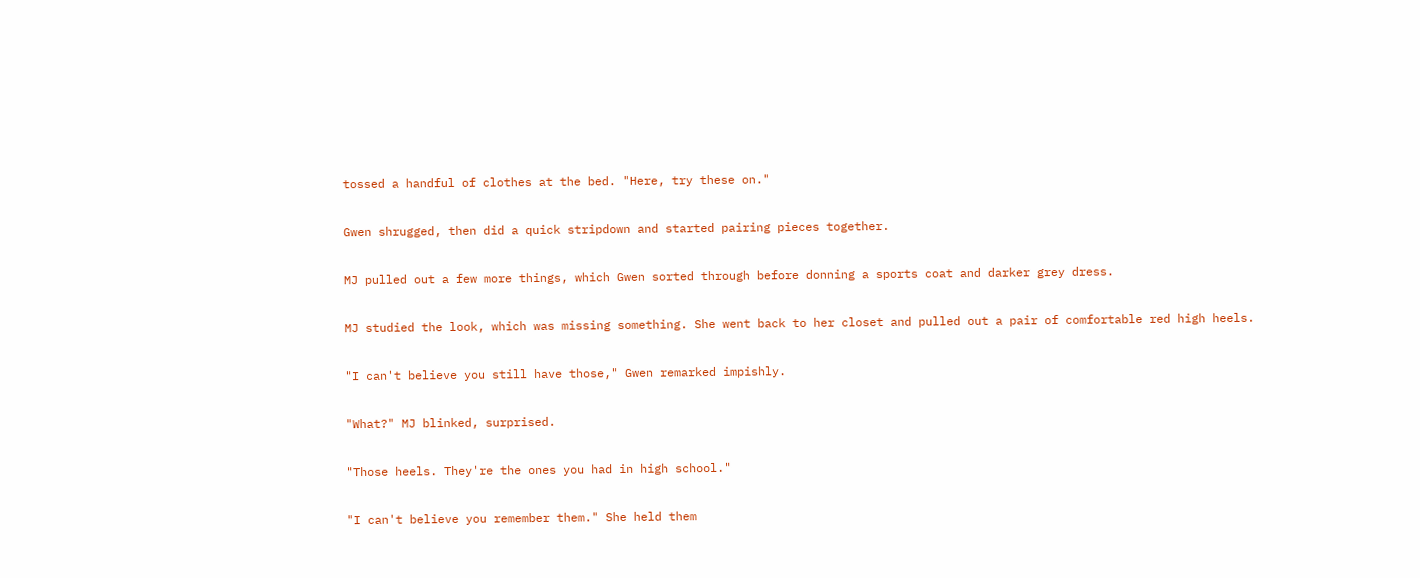tossed a handful of clothes at the bed. "Here, try these on."

Gwen shrugged, then did a quick stripdown and started pairing pieces together.

MJ pulled out a few more things, which Gwen sorted through before donning a sports coat and darker grey dress.

MJ studied the look, which was missing something. She went back to her closet and pulled out a pair of comfortable red high heels.

"I can't believe you still have those," Gwen remarked impishly.

"What?" MJ blinked, surprised.

"Those heels. They're the ones you had in high school."

"I can't believe you remember them." She held them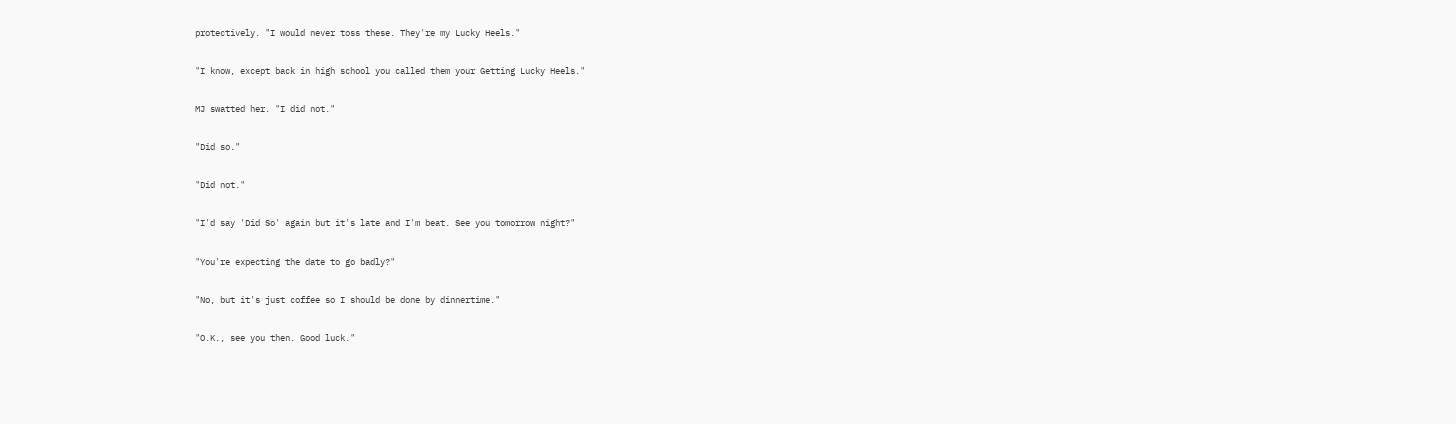protectively. "I would never toss these. They're my Lucky Heels."

"I know, except back in high school you called them your Getting Lucky Heels."

MJ swatted her. "I did not."

"Did so."

"Did not."

"I'd say 'Did So' again but it's late and I'm beat. See you tomorrow night?"

"You're expecting the date to go badly?"

"No, but it's just coffee so I should be done by dinnertime."

"O.K., see you then. Good luck."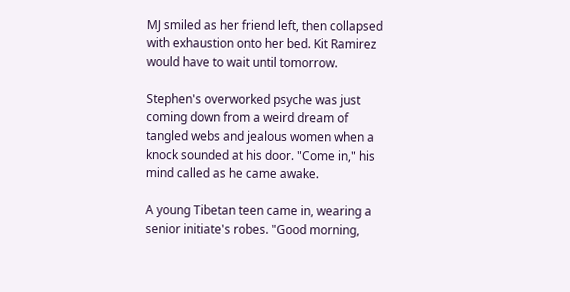MJ smiled as her friend left, then collapsed with exhaustion onto her bed. Kit Ramirez would have to wait until tomorrow.

Stephen's overworked psyche was just coming down from a weird dream of tangled webs and jealous women when a knock sounded at his door. "Come in," his mind called as he came awake.

A young Tibetan teen came in, wearing a senior initiate's robes. "Good morning,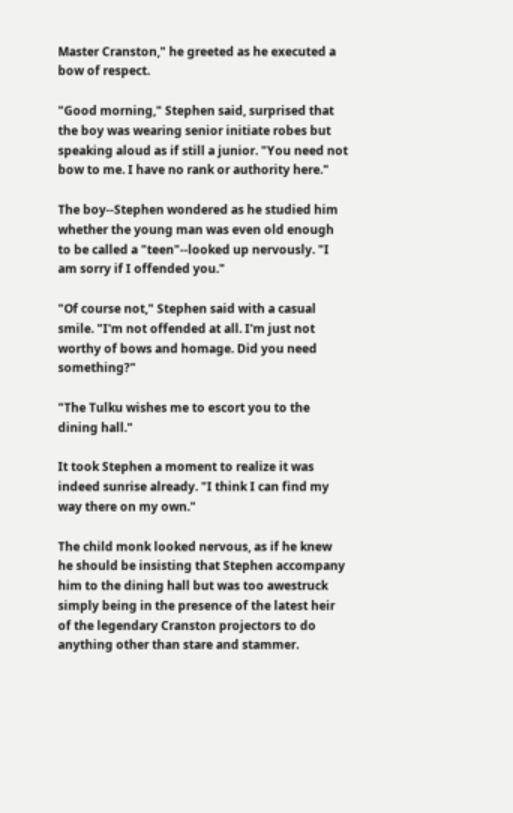Master Cranston," he greeted as he executed a bow of respect.

"Good morning," Stephen said, surprised that the boy was wearing senior initiate robes but speaking aloud as if still a junior. "You need not bow to me. I have no rank or authority here."

The boy--Stephen wondered as he studied him whether the young man was even old enough to be called a "teen"--looked up nervously. "I am sorry if I offended you."

"Of course not," Stephen said with a casual smile. "I'm not offended at all. I'm just not worthy of bows and homage. Did you need something?"

"The Tulku wishes me to escort you to the dining hall."

It took Stephen a moment to realize it was indeed sunrise already. "I think I can find my way there on my own."

The child monk looked nervous, as if he knew he should be insisting that Stephen accompany him to the dining hall but was too awestruck simply being in the presence of the latest heir of the legendary Cranston projectors to do anything other than stare and stammer.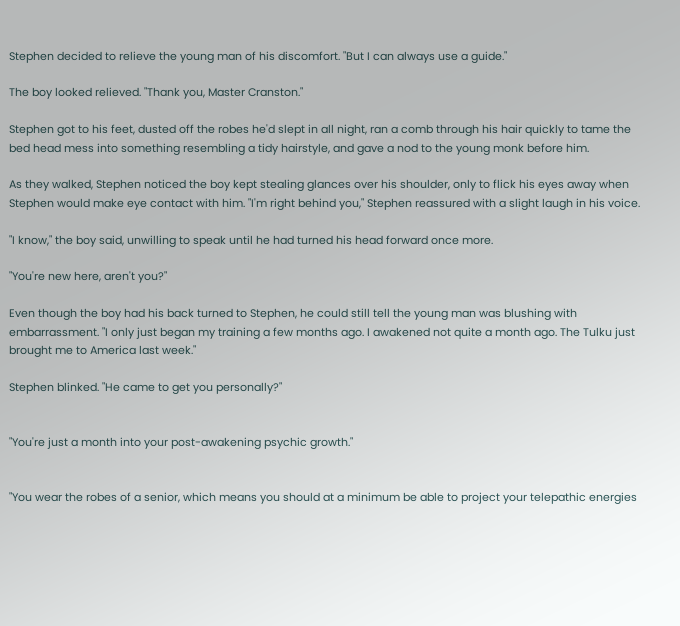Stephen decided to relieve the young man of his discomfort. "But I can always use a guide."

The boy looked relieved. "Thank you, Master Cranston."

Stephen got to his feet, dusted off the robes he'd slept in all night, ran a comb through his hair quickly to tame the bed head mess into something resembling a tidy hairstyle, and gave a nod to the young monk before him.

As they walked, Stephen noticed the boy kept stealing glances over his shoulder, only to flick his eyes away when Stephen would make eye contact with him. "I'm right behind you," Stephen reassured with a slight laugh in his voice.

"I know," the boy said, unwilling to speak until he had turned his head forward once more.

"You're new here, aren't you?"

Even though the boy had his back turned to Stephen, he could still tell the young man was blushing with embarrassment. "I only just began my training a few months ago. I awakened not quite a month ago. The Tulku just brought me to America last week."

Stephen blinked. "He came to get you personally?"


"You're just a month into your post-awakening psychic growth."


"You wear the robes of a senior, which means you should at a minimum be able to project your telepathic energies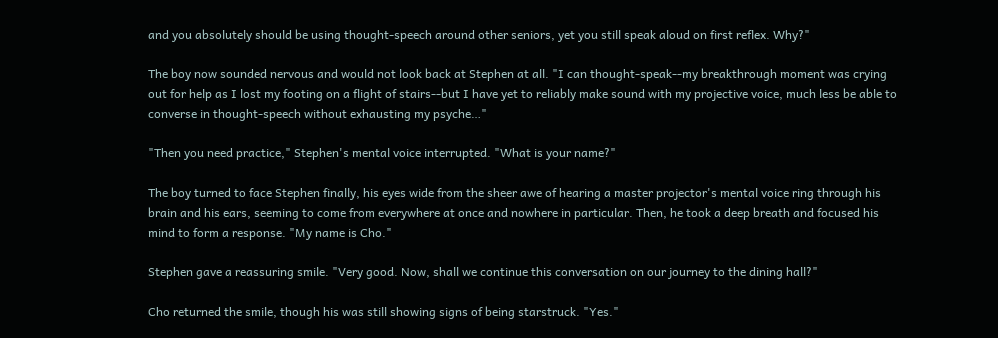and you absolutely should be using thought-speech around other seniors, yet you still speak aloud on first reflex. Why?"

The boy now sounded nervous and would not look back at Stephen at all. "I can thought-speak--my breakthrough moment was crying out for help as I lost my footing on a flight of stairs--but I have yet to reliably make sound with my projective voice, much less be able to converse in thought-speech without exhausting my psyche…"

"Then you need practice," Stephen's mental voice interrupted. "What is your name?"

The boy turned to face Stephen finally, his eyes wide from the sheer awe of hearing a master projector's mental voice ring through his brain and his ears, seeming to come from everywhere at once and nowhere in particular. Then, he took a deep breath and focused his mind to form a response. "My name is Cho."

Stephen gave a reassuring smile. "Very good. Now, shall we continue this conversation on our journey to the dining hall?"

Cho returned the smile, though his was still showing signs of being starstruck. "Yes."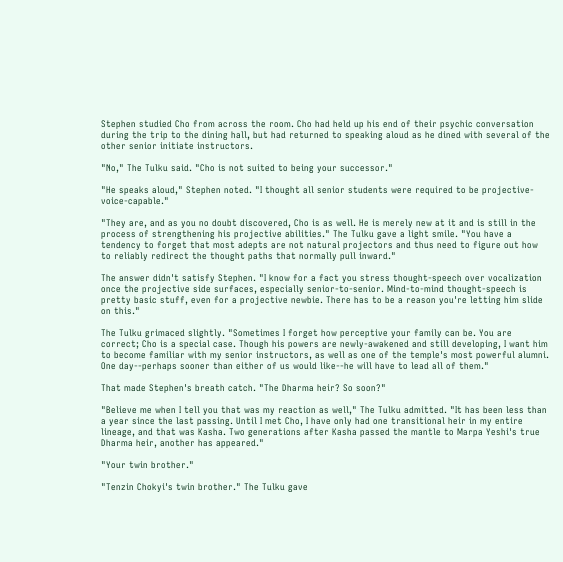Stephen studied Cho from across the room. Cho had held up his end of their psychic conversation during the trip to the dining hall, but had returned to speaking aloud as he dined with several of the other senior initiate instructors.

"No," The Tulku said. "Cho is not suited to being your successor."

"He speaks aloud," Stephen noted. "I thought all senior students were required to be projective-voice-capable."

"They are, and as you no doubt discovered, Cho is as well. He is merely new at it and is still in the process of strengthening his projective abilities." The Tulku gave a light smile. "You have a tendency to forget that most adepts are not natural projectors and thus need to figure out how to reliably redirect the thought paths that normally pull inward."

The answer didn't satisfy Stephen. "I know for a fact you stress thought-speech over vocalization once the projective side surfaces, especially senior-to-senior. Mind-to-mind thought-speech is pretty basic stuff, even for a projective newbie. There has to be a reason you're letting him slide on this."

The Tulku grimaced slightly. "Sometimes I forget how perceptive your family can be. You are correct; Cho is a special case. Though his powers are newly-awakened and still developing, I want him to become familiar with my senior instructors, as well as one of the temple's most powerful alumni. One day--perhaps sooner than either of us would like--he will have to lead all of them."

That made Stephen's breath catch. "The Dharma heir? So soon?"

"Believe me when I tell you that was my reaction as well," The Tulku admitted. "It has been less than a year since the last passing. Until I met Cho, I have only had one transitional heir in my entire lineage, and that was Kasha. Two generations after Kasha passed the mantle to Marpa Yeshi's true Dharma heir, another has appeared."

"Your twin brother."

"Tenzin Chokyi's twin brother." The Tulku gave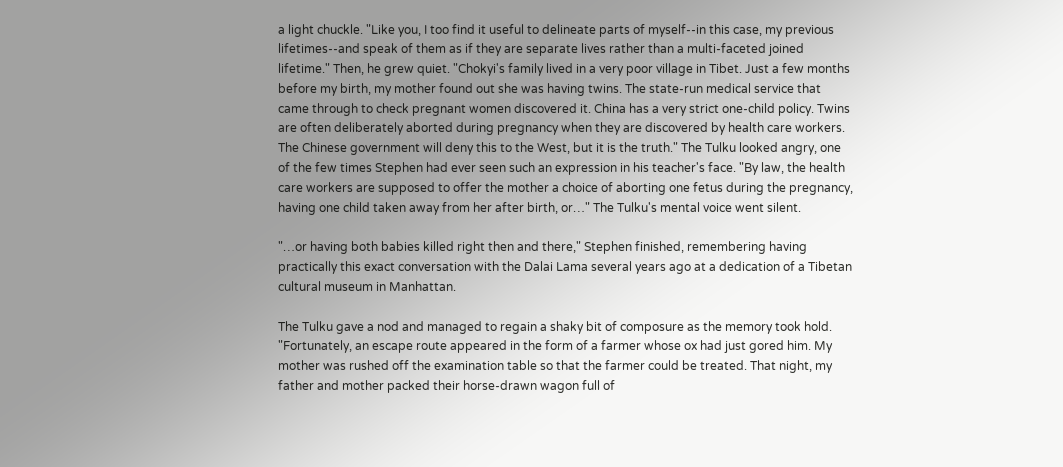a light chuckle. "Like you, I too find it useful to delineate parts of myself--in this case, my previous lifetimes--and speak of them as if they are separate lives rather than a multi-faceted joined lifetime." Then, he grew quiet. "Chokyi's family lived in a very poor village in Tibet. Just a few months before my birth, my mother found out she was having twins. The state-run medical service that came through to check pregnant women discovered it. China has a very strict one-child policy. Twins are often deliberately aborted during pregnancy when they are discovered by health care workers. The Chinese government will deny this to the West, but it is the truth." The Tulku looked angry, one of the few times Stephen had ever seen such an expression in his teacher's face. "By law, the health care workers are supposed to offer the mother a choice of aborting one fetus during the pregnancy, having one child taken away from her after birth, or…" The Tulku's mental voice went silent.

"…or having both babies killed right then and there," Stephen finished, remembering having practically this exact conversation with the Dalai Lama several years ago at a dedication of a Tibetan cultural museum in Manhattan.

The Tulku gave a nod and managed to regain a shaky bit of composure as the memory took hold. "Fortunately, an escape route appeared in the form of a farmer whose ox had just gored him. My mother was rushed off the examination table so that the farmer could be treated. That night, my father and mother packed their horse-drawn wagon full of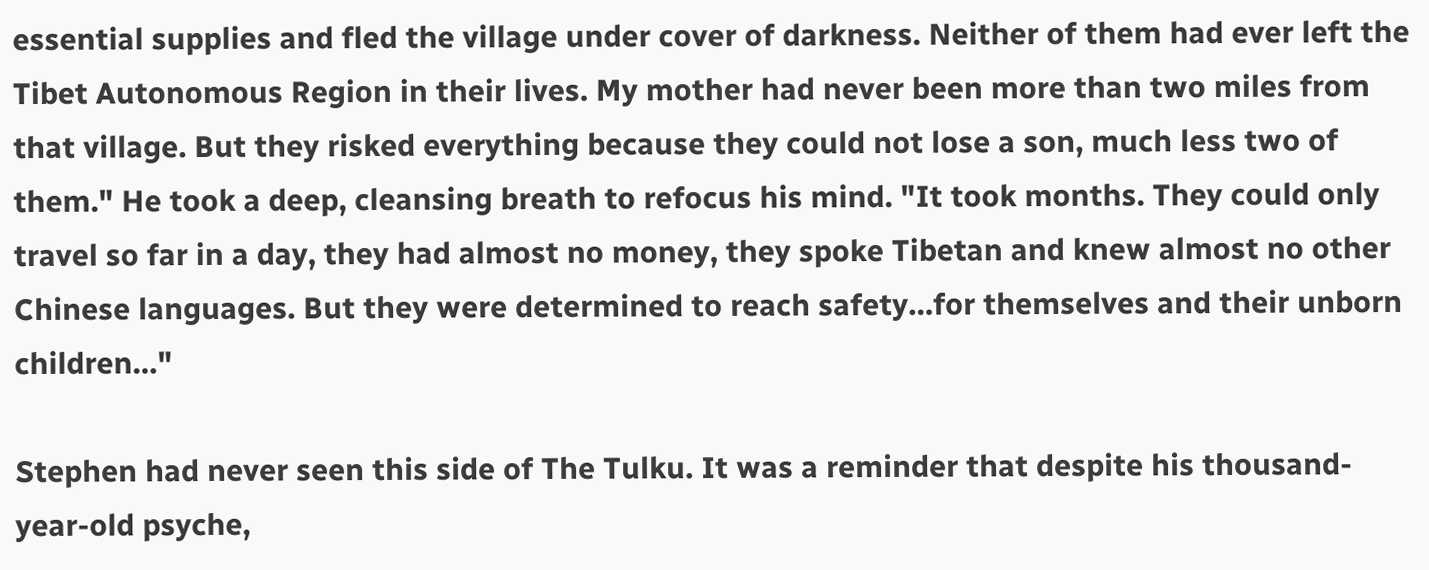essential supplies and fled the village under cover of darkness. Neither of them had ever left the Tibet Autonomous Region in their lives. My mother had never been more than two miles from that village. But they risked everything because they could not lose a son, much less two of them." He took a deep, cleansing breath to refocus his mind. "It took months. They could only travel so far in a day, they had almost no money, they spoke Tibetan and knew almost no other Chinese languages. But they were determined to reach safety…for themselves and their unborn children…"

Stephen had never seen this side of The Tulku. It was a reminder that despite his thousand-year-old psyche,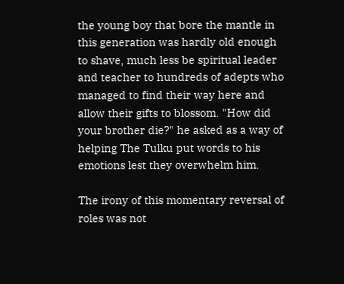the young boy that bore the mantle in this generation was hardly old enough to shave, much less be spiritual leader and teacher to hundreds of adepts who managed to find their way here and allow their gifts to blossom. "How did your brother die?" he asked as a way of helping The Tulku put words to his emotions lest they overwhelm him.

The irony of this momentary reversal of roles was not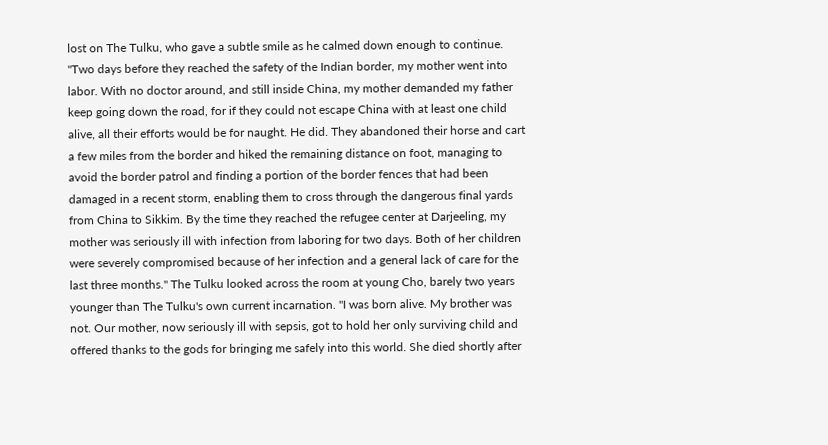lost on The Tulku, who gave a subtle smile as he calmed down enough to continue. "Two days before they reached the safety of the Indian border, my mother went into labor. With no doctor around, and still inside China, my mother demanded my father keep going down the road, for if they could not escape China with at least one child alive, all their efforts would be for naught. He did. They abandoned their horse and cart a few miles from the border and hiked the remaining distance on foot, managing to avoid the border patrol and finding a portion of the border fences that had been damaged in a recent storm, enabling them to cross through the dangerous final yards from China to Sikkim. By the time they reached the refugee center at Darjeeling, my mother was seriously ill with infection from laboring for two days. Both of her children were severely compromised because of her infection and a general lack of care for the last three months." The Tulku looked across the room at young Cho, barely two years younger than The Tulku's own current incarnation. "I was born alive. My brother was not. Our mother, now seriously ill with sepsis, got to hold her only surviving child and offered thanks to the gods for bringing me safely into this world. She died shortly after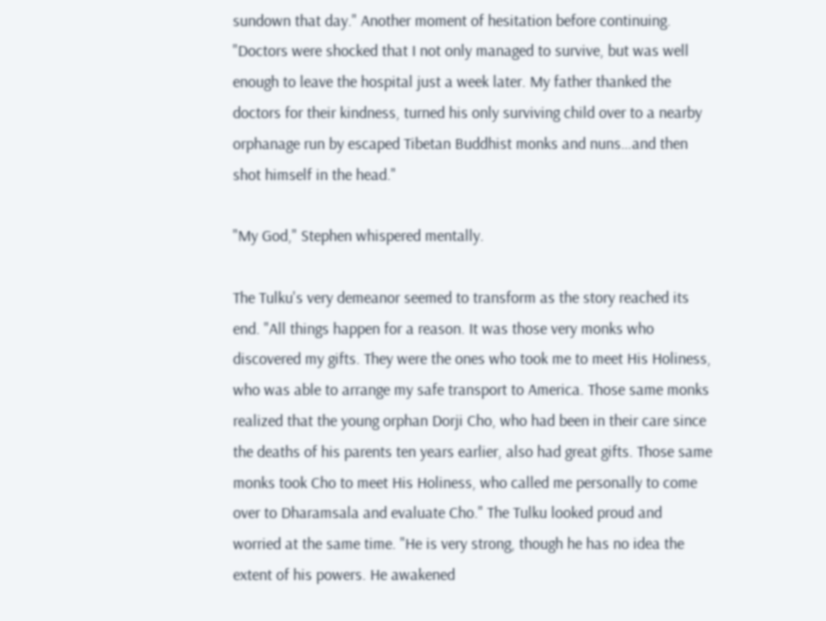sundown that day." Another moment of hesitation before continuing. "Doctors were shocked that I not only managed to survive, but was well enough to leave the hospital just a week later. My father thanked the doctors for their kindness, turned his only surviving child over to a nearby orphanage run by escaped Tibetan Buddhist monks and nuns…and then shot himself in the head."

"My God," Stephen whispered mentally.

The Tulku's very demeanor seemed to transform as the story reached its end. "All things happen for a reason. It was those very monks who discovered my gifts. They were the ones who took me to meet His Holiness, who was able to arrange my safe transport to America. Those same monks realized that the young orphan Dorji Cho, who had been in their care since the deaths of his parents ten years earlier, also had great gifts. Those same monks took Cho to meet His Holiness, who called me personally to come over to Dharamsala and evaluate Cho." The Tulku looked proud and worried at the same time. "He is very strong, though he has no idea the extent of his powers. He awakened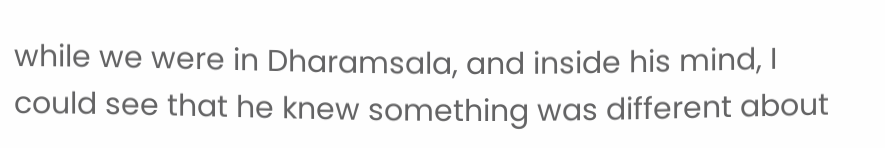while we were in Dharamsala, and inside his mind, I could see that he knew something was different about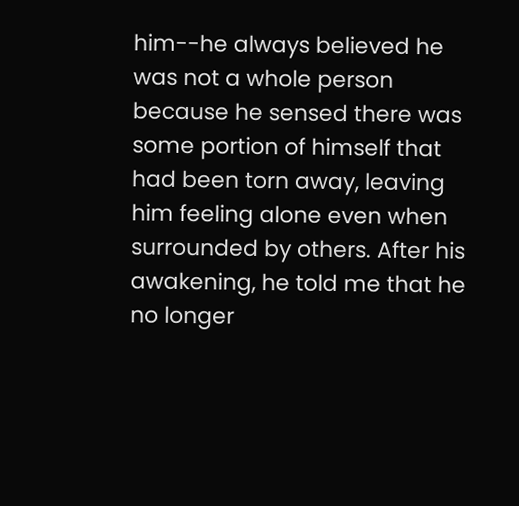him--he always believed he was not a whole person because he sensed there was some portion of himself that had been torn away, leaving him feeling alone even when surrounded by others. After his awakening, he told me that he no longer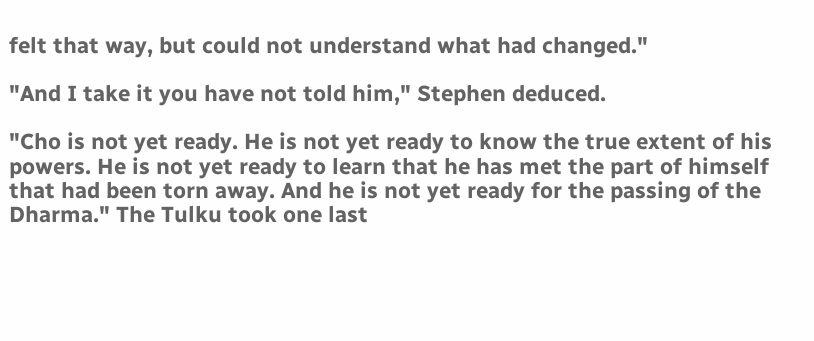felt that way, but could not understand what had changed."

"And I take it you have not told him," Stephen deduced.

"Cho is not yet ready. He is not yet ready to know the true extent of his powers. He is not yet ready to learn that he has met the part of himself that had been torn away. And he is not yet ready for the passing of the Dharma." The Tulku took one last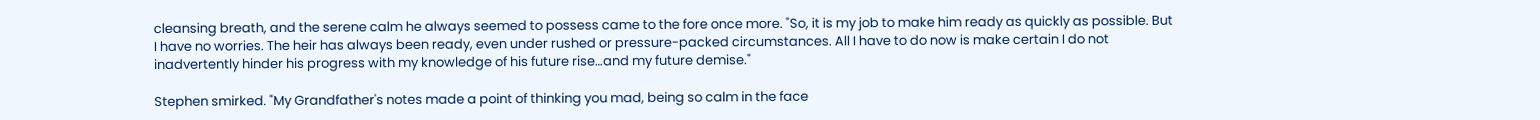cleansing breath, and the serene calm he always seemed to possess came to the fore once more. "So, it is my job to make him ready as quickly as possible. But I have no worries. The heir has always been ready, even under rushed or pressure-packed circumstances. All I have to do now is make certain I do not inadvertently hinder his progress with my knowledge of his future rise…and my future demise."

Stephen smirked. "My Grandfather's notes made a point of thinking you mad, being so calm in the face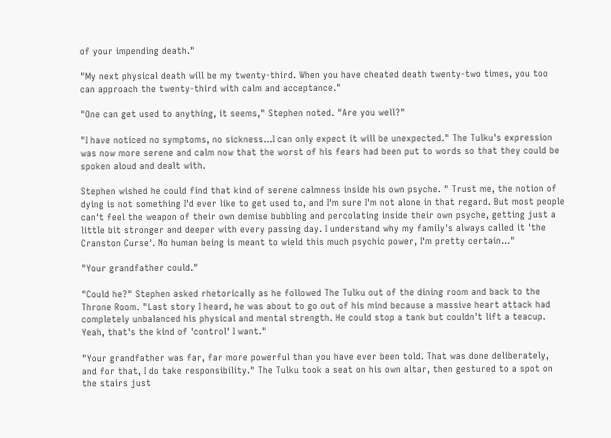of your impending death."

"My next physical death will be my twenty-third. When you have cheated death twenty-two times, you too can approach the twenty-third with calm and acceptance."

"One can get used to anything, it seems," Stephen noted. "Are you well?"

"I have noticed no symptoms, no sickness…I can only expect it will be unexpected." The Tulku's expression was now more serene and calm now that the worst of his fears had been put to words so that they could be spoken aloud and dealt with.

Stephen wished he could find that kind of serene calmness inside his own psyche. " Trust me, the notion of dying is not something I'd ever like to get used to, and I'm sure I'm not alone in that regard. But most people can't feel the weapon of their own demise bubbling and percolating inside their own psyche, getting just a little bit stronger and deeper with every passing day. I understand why my family's always called it 'the Cranston Curse'. No human being is meant to wield this much psychic power, I'm pretty certain…"

"Your grandfather could."

"Could he?" Stephen asked rhetorically as he followed The Tulku out of the dining room and back to the Throne Room. "Last story I heard, he was about to go out of his mind because a massive heart attack had completely unbalanced his physical and mental strength. He could stop a tank but couldn't lift a teacup. Yeah, that's the kind of 'control' I want."

"Your grandfather was far, far more powerful than you have ever been told. That was done deliberately, and for that, I do take responsibility." The Tulku took a seat on his own altar, then gestured to a spot on the stairs just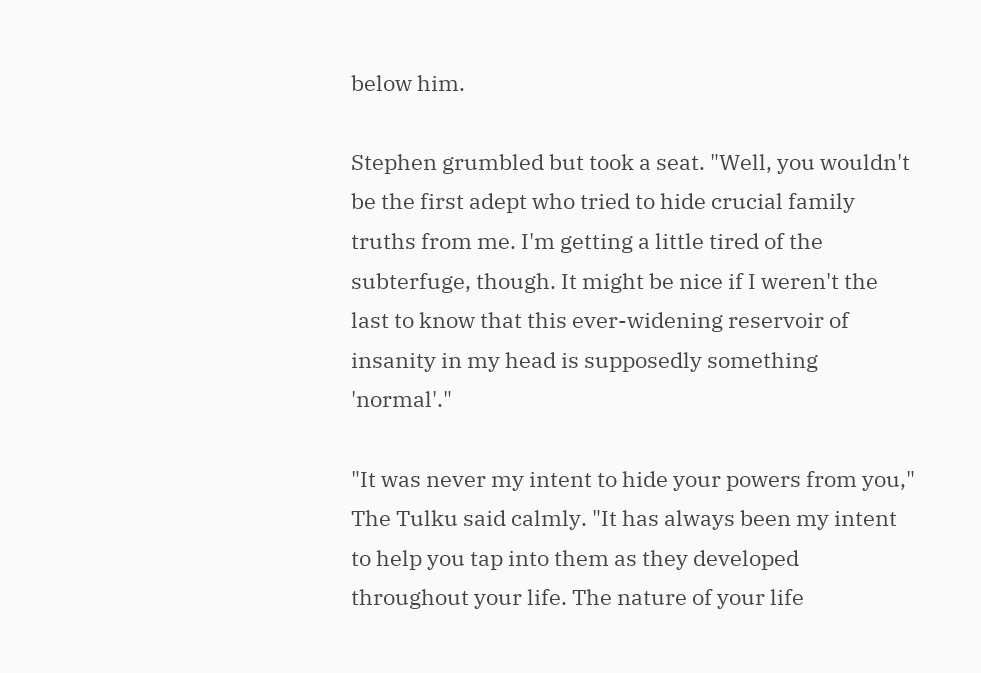below him.

Stephen grumbled but took a seat. "Well, you wouldn't be the first adept who tried to hide crucial family truths from me. I'm getting a little tired of the subterfuge, though. It might be nice if I weren't the last to know that this ever-widening reservoir of insanity in my head is supposedly something 'normal'."

"It was never my intent to hide your powers from you," The Tulku said calmly. "It has always been my intent to help you tap into them as they developed throughout your life. The nature of your life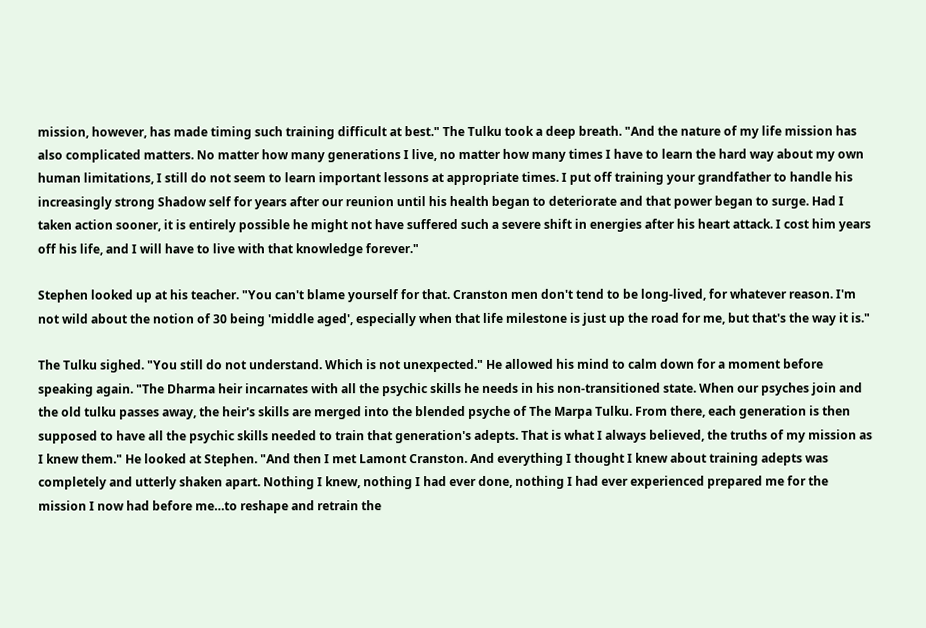mission, however, has made timing such training difficult at best." The Tulku took a deep breath. "And the nature of my life mission has also complicated matters. No matter how many generations I live, no matter how many times I have to learn the hard way about my own human limitations, I still do not seem to learn important lessons at appropriate times. I put off training your grandfather to handle his increasingly strong Shadow self for years after our reunion until his health began to deteriorate and that power began to surge. Had I taken action sooner, it is entirely possible he might not have suffered such a severe shift in energies after his heart attack. I cost him years off his life, and I will have to live with that knowledge forever."

Stephen looked up at his teacher. "You can't blame yourself for that. Cranston men don't tend to be long-lived, for whatever reason. I'm not wild about the notion of 30 being 'middle aged', especially when that life milestone is just up the road for me, but that's the way it is."

The Tulku sighed. "You still do not understand. Which is not unexpected." He allowed his mind to calm down for a moment before speaking again. "The Dharma heir incarnates with all the psychic skills he needs in his non-transitioned state. When our psyches join and the old tulku passes away, the heir's skills are merged into the blended psyche of The Marpa Tulku. From there, each generation is then supposed to have all the psychic skills needed to train that generation's adepts. That is what I always believed, the truths of my mission as I knew them." He looked at Stephen. "And then I met Lamont Cranston. And everything I thought I knew about training adepts was completely and utterly shaken apart. Nothing I knew, nothing I had ever done, nothing I had ever experienced prepared me for the mission I now had before me…to reshape and retrain the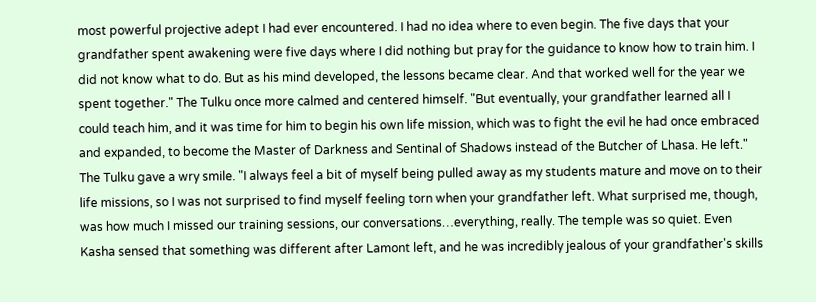most powerful projective adept I had ever encountered. I had no idea where to even begin. The five days that your grandfather spent awakening were five days where I did nothing but pray for the guidance to know how to train him. I did not know what to do. But as his mind developed, the lessons became clear. And that worked well for the year we spent together." The Tulku once more calmed and centered himself. "But eventually, your grandfather learned all I could teach him, and it was time for him to begin his own life mission, which was to fight the evil he had once embraced and expanded, to become the Master of Darkness and Sentinal of Shadows instead of the Butcher of Lhasa. He left." The Tulku gave a wry smile. "I always feel a bit of myself being pulled away as my students mature and move on to their life missions, so I was not surprised to find myself feeling torn when your grandfather left. What surprised me, though, was how much I missed our training sessions, our conversations…everything, really. The temple was so quiet. Even Kasha sensed that something was different after Lamont left, and he was incredibly jealous of your grandfather's skills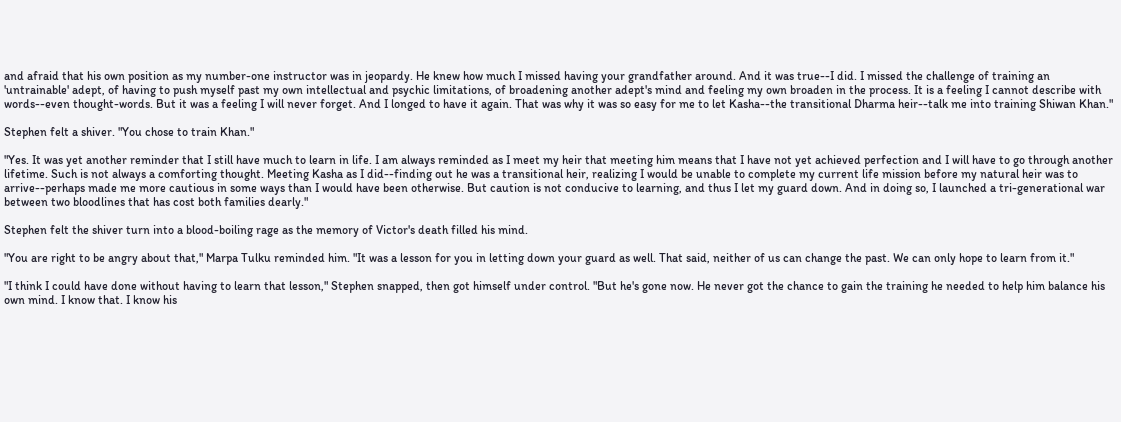and afraid that his own position as my number-one instructor was in jeopardy. He knew how much I missed having your grandfather around. And it was true--I did. I missed the challenge of training an 'untrainable' adept, of having to push myself past my own intellectual and psychic limitations, of broadening another adept's mind and feeling my own broaden in the process. It is a feeling I cannot describe with words--even thought-words. But it was a feeling I will never forget. And I longed to have it again. That was why it was so easy for me to let Kasha--the transitional Dharma heir--talk me into training Shiwan Khan."

Stephen felt a shiver. "You chose to train Khan."

"Yes. It was yet another reminder that I still have much to learn in life. I am always reminded as I meet my heir that meeting him means that I have not yet achieved perfection and I will have to go through another lifetime. Such is not always a comforting thought. Meeting Kasha as I did--finding out he was a transitional heir, realizing I would be unable to complete my current life mission before my natural heir was to arrive--perhaps made me more cautious in some ways than I would have been otherwise. But caution is not conducive to learning, and thus I let my guard down. And in doing so, I launched a tri-generational war between two bloodlines that has cost both families dearly."

Stephen felt the shiver turn into a blood-boiling rage as the memory of Victor's death filled his mind.

"You are right to be angry about that," Marpa Tulku reminded him. "It was a lesson for you in letting down your guard as well. That said, neither of us can change the past. We can only hope to learn from it."

"I think I could have done without having to learn that lesson," Stephen snapped, then got himself under control. "But he's gone now. He never got the chance to gain the training he needed to help him balance his own mind. I know that. I know his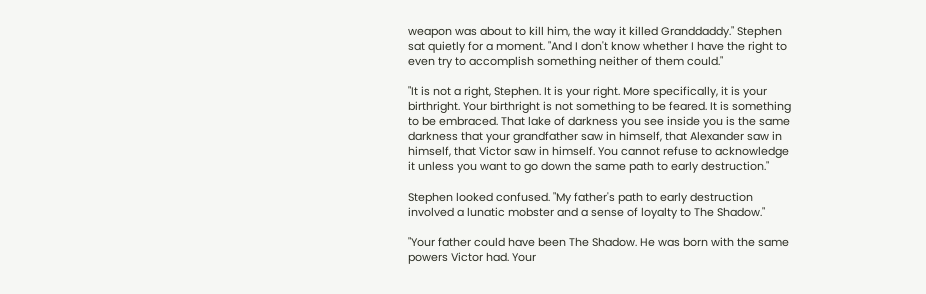weapon was about to kill him, the way it killed Granddaddy." Stephen sat quietly for a moment. "And I don't know whether I have the right to even try to accomplish something neither of them could."

"It is not a right, Stephen. It is your right. More specifically, it is your birthright. Your birthright is not something to be feared. It is something to be embraced. That lake of darkness you see inside you is the same darkness that your grandfather saw in himself, that Alexander saw in himself, that Victor saw in himself. You cannot refuse to acknowledge it unless you want to go down the same path to early destruction."

Stephen looked confused. "My father's path to early destruction involved a lunatic mobster and a sense of loyalty to The Shadow."

"Your father could have been The Shadow. He was born with the same powers Victor had. Your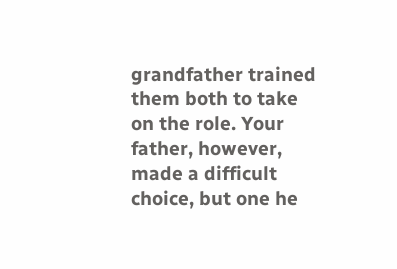grandfather trained them both to take on the role. Your father, however, made a difficult choice, but one he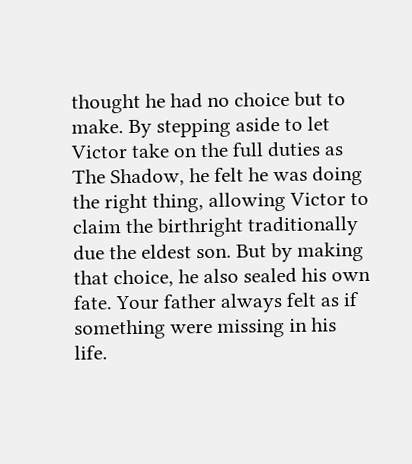thought he had no choice but to make. By stepping aside to let Victor take on the full duties as The Shadow, he felt he was doing the right thing, allowing Victor to claim the birthright traditionally due the eldest son. But by making that choice, he also sealed his own fate. Your father always felt as if something were missing in his life.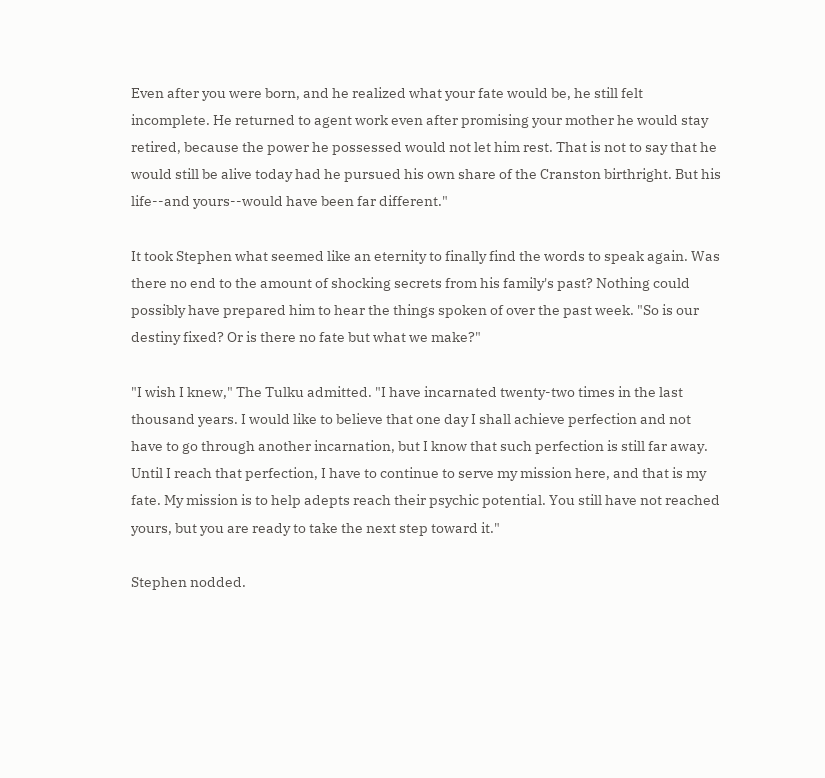Even after you were born, and he realized what your fate would be, he still felt incomplete. He returned to agent work even after promising your mother he would stay retired, because the power he possessed would not let him rest. That is not to say that he would still be alive today had he pursued his own share of the Cranston birthright. But his life--and yours--would have been far different."

It took Stephen what seemed like an eternity to finally find the words to speak again. Was there no end to the amount of shocking secrets from his family's past? Nothing could possibly have prepared him to hear the things spoken of over the past week. "So is our destiny fixed? Or is there no fate but what we make?"

"I wish I knew," The Tulku admitted. "I have incarnated twenty-two times in the last thousand years. I would like to believe that one day I shall achieve perfection and not have to go through another incarnation, but I know that such perfection is still far away. Until I reach that perfection, I have to continue to serve my mission here, and that is my fate. My mission is to help adepts reach their psychic potential. You still have not reached yours, but you are ready to take the next step toward it."

Stephen nodded.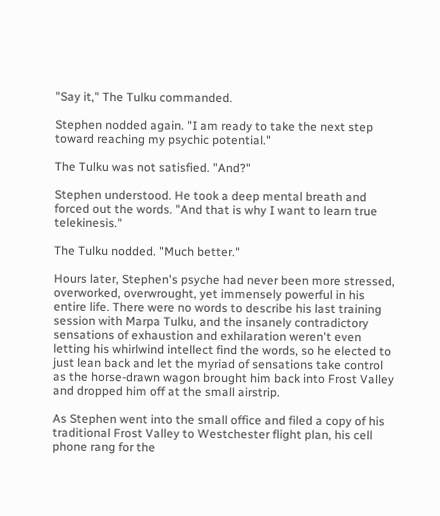"Say it," The Tulku commanded.

Stephen nodded again. "I am ready to take the next step toward reaching my psychic potential."

The Tulku was not satisfied. "And?"

Stephen understood. He took a deep mental breath and forced out the words. "And that is why I want to learn true telekinesis."

The Tulku nodded. "Much better."

Hours later, Stephen's psyche had never been more stressed, overworked, overwrought, yet immensely powerful in his entire life. There were no words to describe his last training session with Marpa Tulku, and the insanely contradictory sensations of exhaustion and exhilaration weren't even letting his whirlwind intellect find the words, so he elected to just lean back and let the myriad of sensations take control as the horse-drawn wagon brought him back into Frost Valley and dropped him off at the small airstrip.

As Stephen went into the small office and filed a copy of his traditional Frost Valley to Westchester flight plan, his cell phone rang for the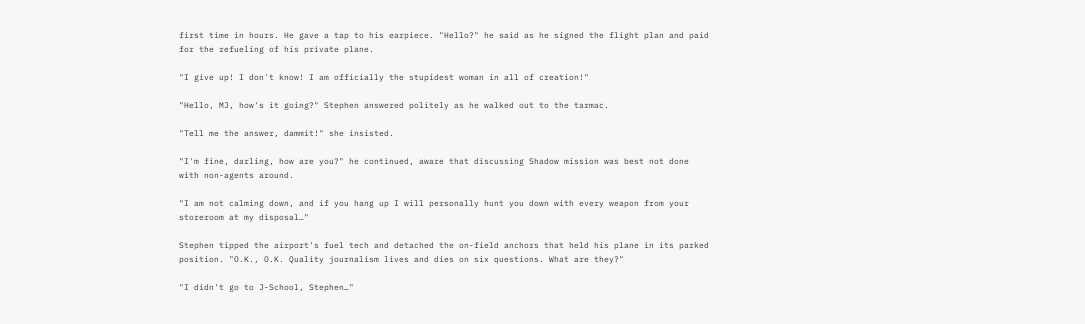first time in hours. He gave a tap to his earpiece. "Hello?" he said as he signed the flight plan and paid for the refueling of his private plane.

"I give up! I don't know! I am officially the stupidest woman in all of creation!"

"Hello, MJ, how's it going?" Stephen answered politely as he walked out to the tarmac.

"Tell me the answer, dammit!" she insisted.

"I'm fine, darling, how are you?" he continued, aware that discussing Shadow mission was best not done with non-agents around.

"I am not calming down, and if you hang up I will personally hunt you down with every weapon from your storeroom at my disposal…"

Stephen tipped the airport's fuel tech and detached the on-field anchors that held his plane in its parked position. "O.K., O.K. Quality journalism lives and dies on six questions. What are they?"

"I didn't go to J-School, Stephen…"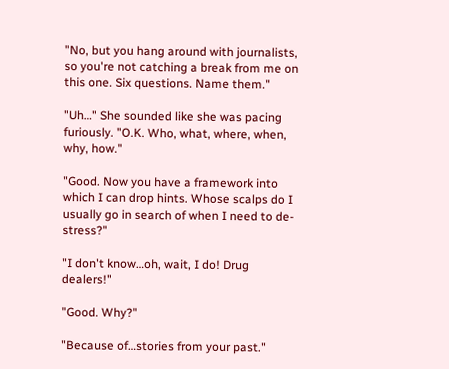"No, but you hang around with journalists, so you're not catching a break from me on this one. Six questions. Name them."

"Uh…" She sounded like she was pacing furiously. "O.K. Who, what, where, when, why, how."

"Good. Now you have a framework into which I can drop hints. Whose scalps do I usually go in search of when I need to de-stress?"

"I don't know…oh, wait, I do! Drug dealers!"

"Good. Why?"

"Because of…stories from your past."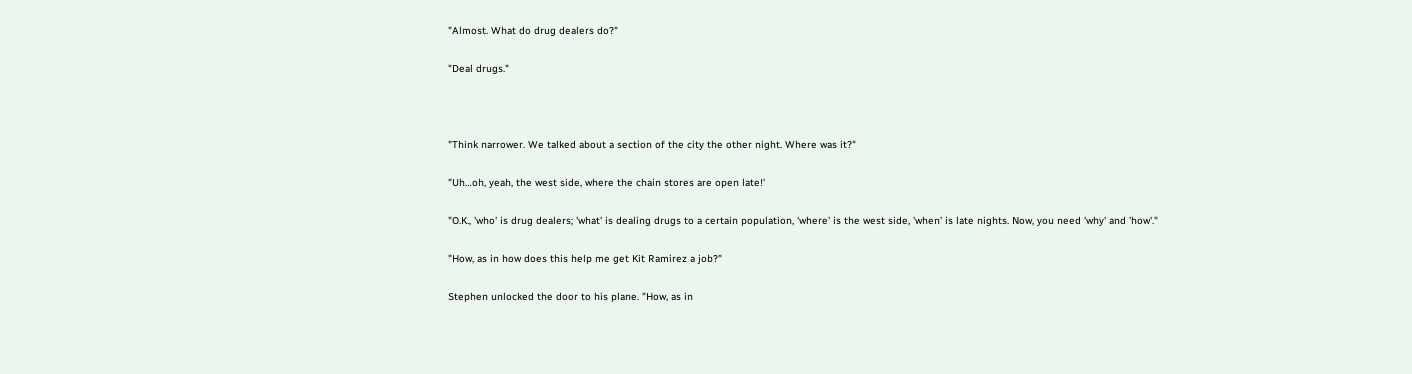"Almost. What do drug dealers do?"

"Deal drugs."



"Think narrower. We talked about a section of the city the other night. Where was it?"

"Uh…oh, yeah, the west side, where the chain stores are open late!'

"O.K., 'who' is drug dealers; 'what' is dealing drugs to a certain population, 'where' is the west side, 'when' is late nights. Now, you need 'why' and 'how'."

"How, as in how does this help me get Kit Ramirez a job?"

Stephen unlocked the door to his plane. "How, as in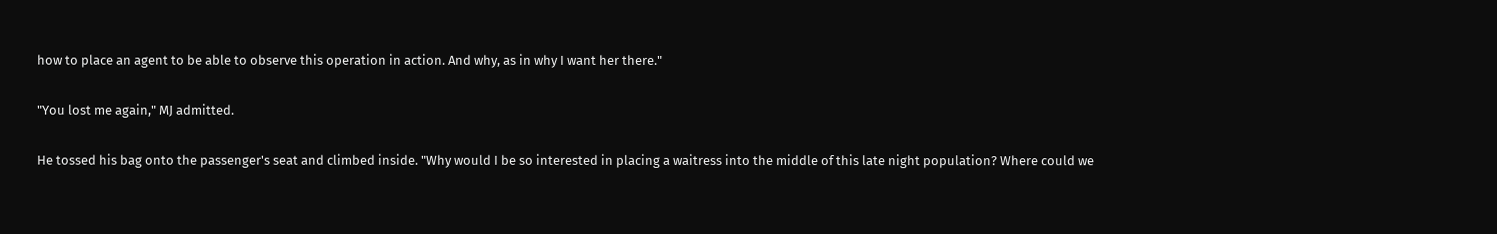how to place an agent to be able to observe this operation in action. And why, as in why I want her there."

"You lost me again," MJ admitted.

He tossed his bag onto the passenger's seat and climbed inside. "Why would I be so interested in placing a waitress into the middle of this late night population? Where could we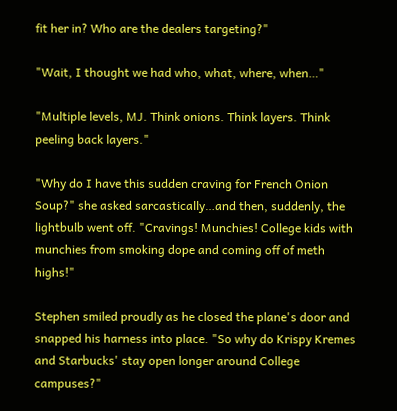fit her in? Who are the dealers targeting?"

"Wait, I thought we had who, what, where, when…"

"Multiple levels, MJ. Think onions. Think layers. Think peeling back layers."

"Why do I have this sudden craving for French Onion Soup?" she asked sarcastically…and then, suddenly, the lightbulb went off. "Cravings! Munchies! College kids with munchies from smoking dope and coming off of meth highs!"

Stephen smiled proudly as he closed the plane's door and snapped his harness into place. "So why do Krispy Kremes and Starbucks' stay open longer around College campuses?"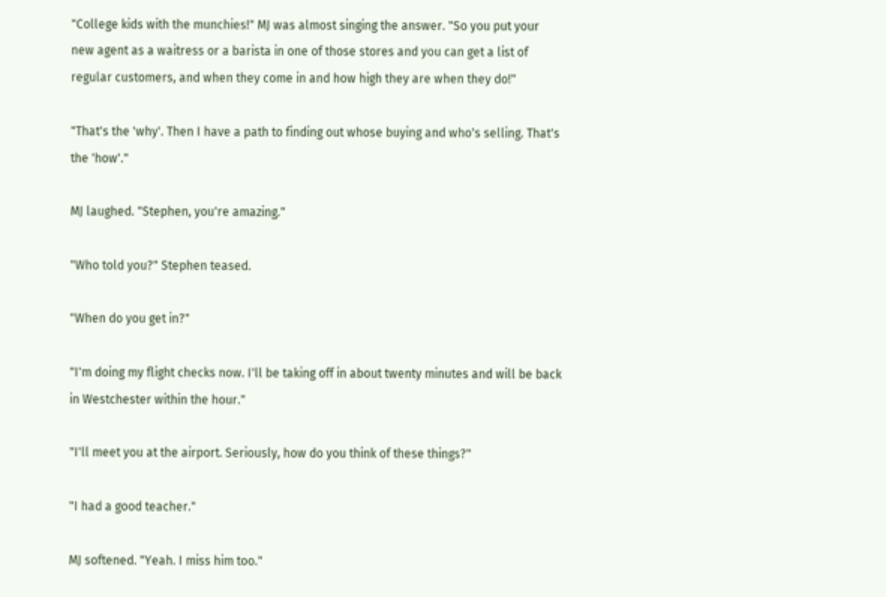"College kids with the munchies!" MJ was almost singing the answer. "So you put your new agent as a waitress or a barista in one of those stores and you can get a list of regular customers, and when they come in and how high they are when they do!"

"That's the 'why'. Then I have a path to finding out whose buying and who's selling. That's the 'how'."

MJ laughed. "Stephen, you're amazing."

"Who told you?" Stephen teased.

"When do you get in?"

"I'm doing my flight checks now. I'll be taking off in about twenty minutes and will be back in Westchester within the hour."

"I'll meet you at the airport. Seriously, how do you think of these things?"

"I had a good teacher."

MJ softened. "Yeah. I miss him too."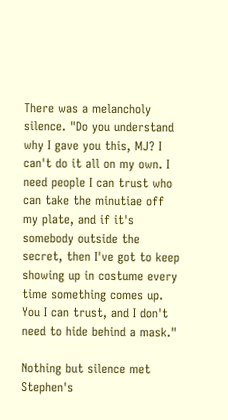There was a melancholy silence. "Do you understand why I gave you this, MJ? I can't do it all on my own. I need people I can trust who can take the minutiae off my plate, and if it's somebody outside the secret, then I've got to keep showing up in costume every time something comes up. You I can trust, and I don't need to hide behind a mask."

Nothing but silence met Stephen's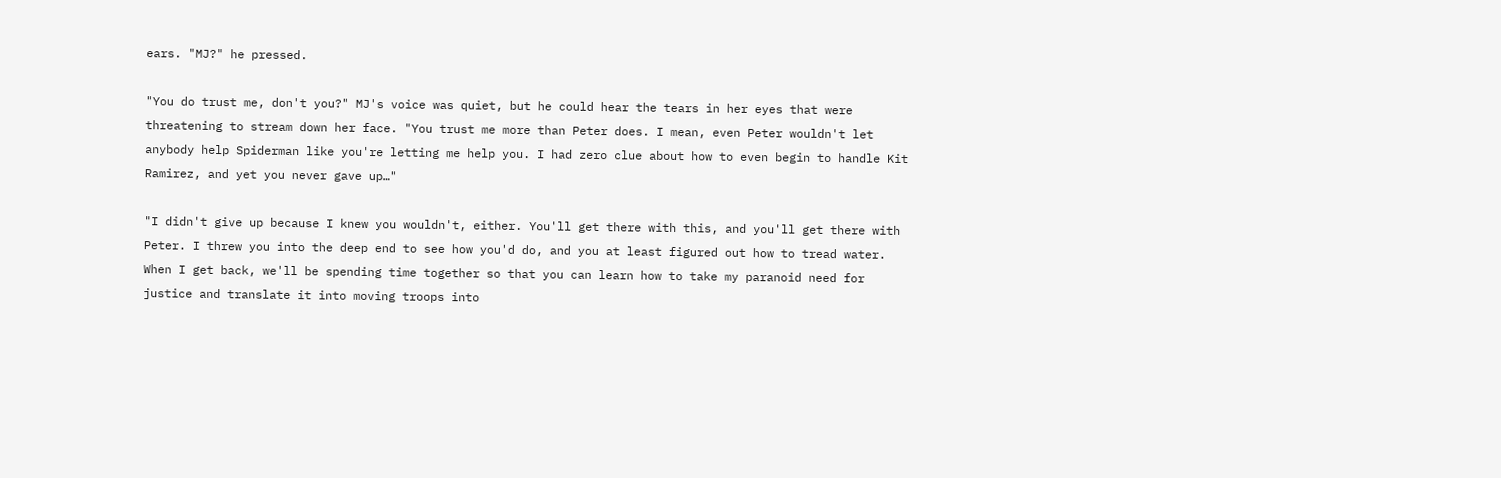ears. "MJ?" he pressed.

"You do trust me, don't you?" MJ's voice was quiet, but he could hear the tears in her eyes that were threatening to stream down her face. "You trust me more than Peter does. I mean, even Peter wouldn't let anybody help Spiderman like you're letting me help you. I had zero clue about how to even begin to handle Kit Ramirez, and yet you never gave up…"

"I didn't give up because I knew you wouldn't, either. You'll get there with this, and you'll get there with Peter. I threw you into the deep end to see how you'd do, and you at least figured out how to tread water. When I get back, we'll be spending time together so that you can learn how to take my paranoid need for justice and translate it into moving troops into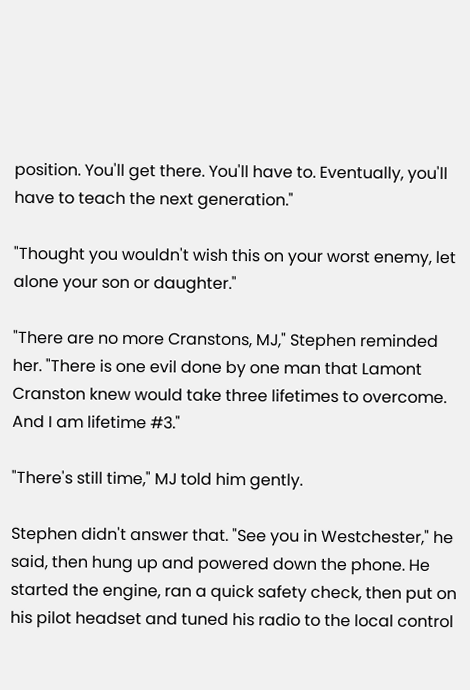position. You'll get there. You'll have to. Eventually, you'll have to teach the next generation."

"Thought you wouldn't wish this on your worst enemy, let alone your son or daughter."

"There are no more Cranstons, MJ," Stephen reminded her. "There is one evil done by one man that Lamont Cranston knew would take three lifetimes to overcome. And I am lifetime #3."

"There's still time," MJ told him gently.

Stephen didn't answer that. "See you in Westchester," he said, then hung up and powered down the phone. He started the engine, ran a quick safety check, then put on his pilot headset and tuned his radio to the local control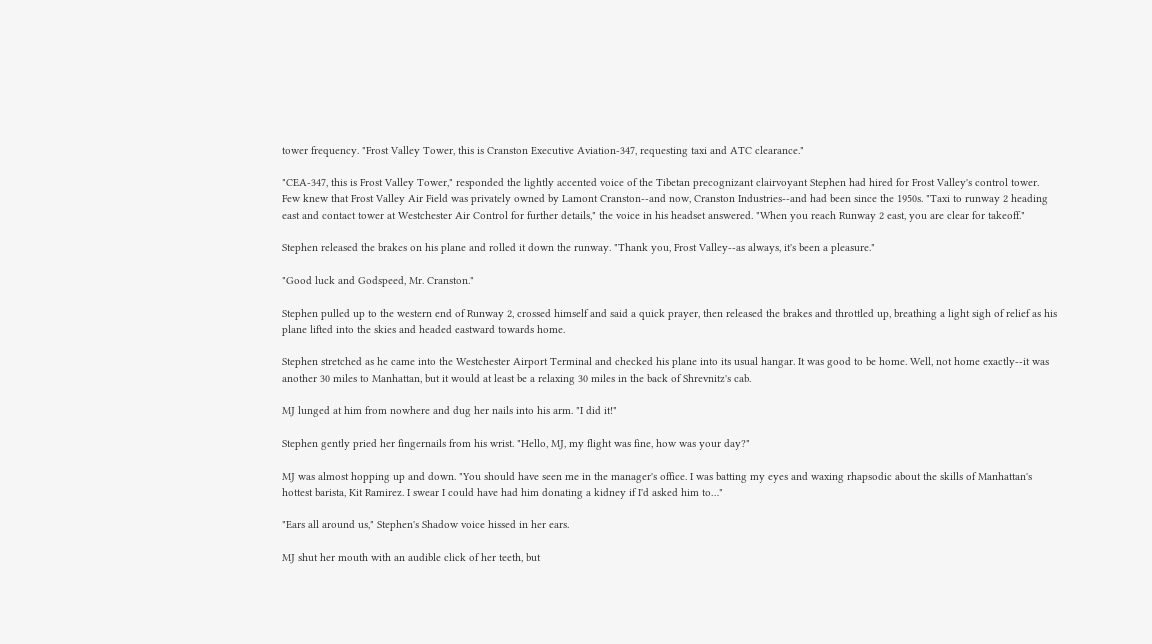tower frequency. "Frost Valley Tower, this is Cranston Executive Aviation-347, requesting taxi and ATC clearance."

"CEA-347, this is Frost Valley Tower," responded the lightly accented voice of the Tibetan precognizant clairvoyant Stephen had hired for Frost Valley's control tower. Few knew that Frost Valley Air Field was privately owned by Lamont Cranston--and now, Cranston Industries--and had been since the 1950s. "Taxi to runway 2 heading east and contact tower at Westchester Air Control for further details," the voice in his headset answered. "When you reach Runway 2 east, you are clear for takeoff."

Stephen released the brakes on his plane and rolled it down the runway. "Thank you, Frost Valley--as always, it's been a pleasure."

"Good luck and Godspeed, Mr. Cranston."

Stephen pulled up to the western end of Runway 2, crossed himself and said a quick prayer, then released the brakes and throttled up, breathing a light sigh of relief as his plane lifted into the skies and headed eastward towards home.

Stephen stretched as he came into the Westchester Airport Terminal and checked his plane into its usual hangar. It was good to be home. Well, not home exactly--it was another 30 miles to Manhattan, but it would at least be a relaxing 30 miles in the back of Shrevnitz's cab.

MJ lunged at him from nowhere and dug her nails into his arm. "I did it!"

Stephen gently pried her fingernails from his wrist. "Hello, MJ, my flight was fine, how was your day?"

MJ was almost hopping up and down. "You should have seen me in the manager's office. I was batting my eyes and waxing rhapsodic about the skills of Manhattan's hottest barista, Kit Ramirez. I swear I could have had him donating a kidney if I'd asked him to…"

"Ears all around us," Stephen's Shadow voice hissed in her ears.

MJ shut her mouth with an audible click of her teeth, but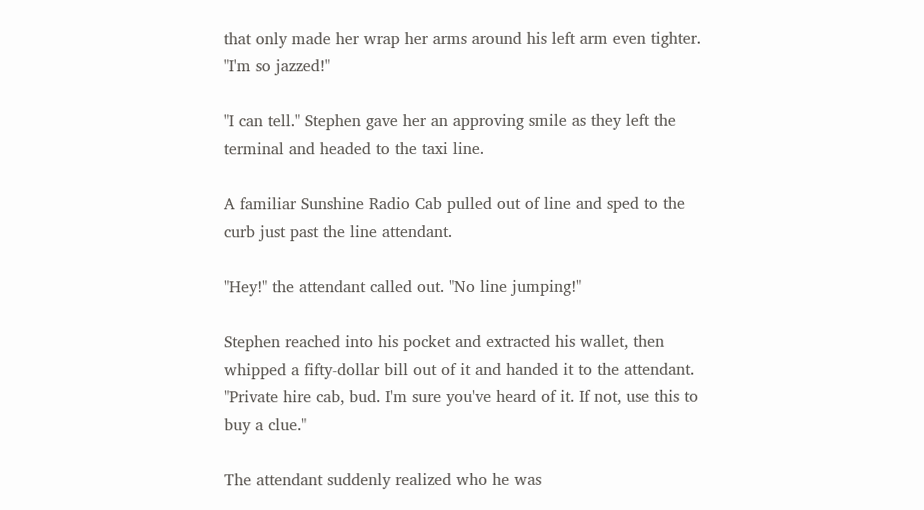that only made her wrap her arms around his left arm even tighter. "I'm so jazzed!"

"I can tell." Stephen gave her an approving smile as they left the terminal and headed to the taxi line.

A familiar Sunshine Radio Cab pulled out of line and sped to the curb just past the line attendant.

"Hey!" the attendant called out. "No line jumping!"

Stephen reached into his pocket and extracted his wallet, then whipped a fifty-dollar bill out of it and handed it to the attendant. "Private hire cab, bud. I'm sure you've heard of it. If not, use this to buy a clue."

The attendant suddenly realized who he was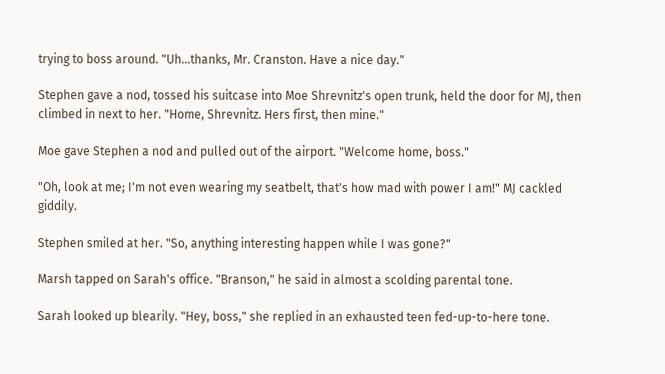trying to boss around. "Uh…thanks, Mr. Cranston. Have a nice day."

Stephen gave a nod, tossed his suitcase into Moe Shrevnitz's open trunk, held the door for MJ, then climbed in next to her. "Home, Shrevnitz. Hers first, then mine."

Moe gave Stephen a nod and pulled out of the airport. "Welcome home, boss."

"Oh, look at me; I'm not even wearing my seatbelt, that's how mad with power I am!" MJ cackled giddily.

Stephen smiled at her. "So, anything interesting happen while I was gone?"

Marsh tapped on Sarah's office. "Branson," he said in almost a scolding parental tone.

Sarah looked up blearily. "Hey, boss," she replied in an exhausted teen fed-up-to-here tone.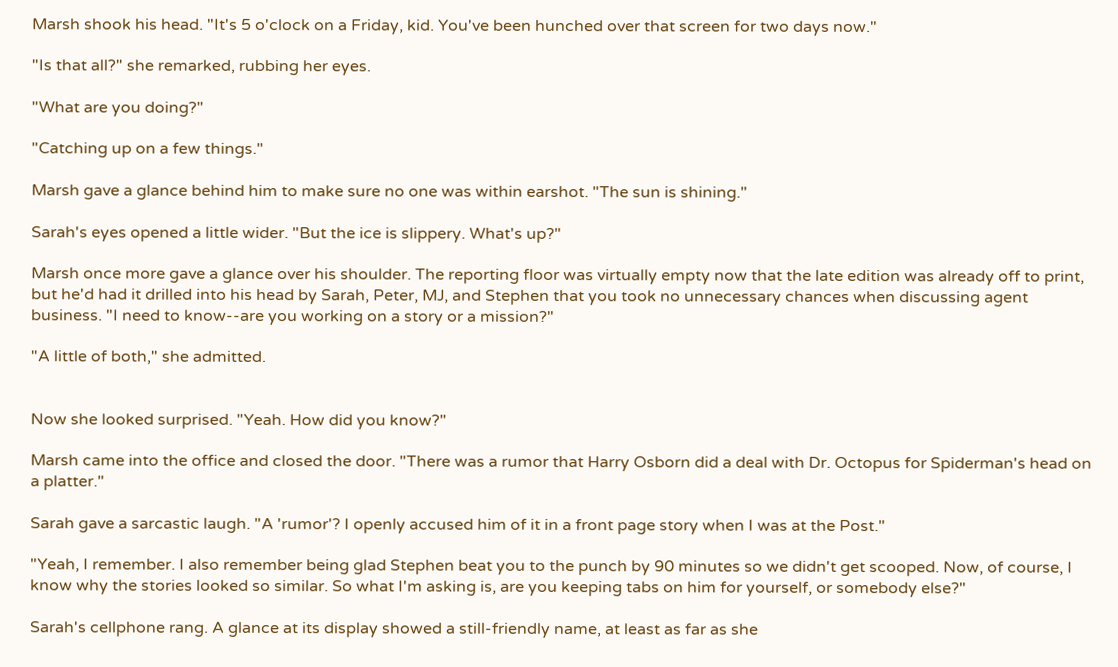Marsh shook his head. "It's 5 o'clock on a Friday, kid. You've been hunched over that screen for two days now."

"Is that all?" she remarked, rubbing her eyes.

"What are you doing?"

"Catching up on a few things."

Marsh gave a glance behind him to make sure no one was within earshot. "The sun is shining."

Sarah's eyes opened a little wider. "But the ice is slippery. What's up?"

Marsh once more gave a glance over his shoulder. The reporting floor was virtually empty now that the late edition was already off to print, but he'd had it drilled into his head by Sarah, Peter, MJ, and Stephen that you took no unnecessary chances when discussing agent business. "I need to know--are you working on a story or a mission?"

"A little of both," she admitted.


Now she looked surprised. "Yeah. How did you know?"

Marsh came into the office and closed the door. "There was a rumor that Harry Osborn did a deal with Dr. Octopus for Spiderman's head on a platter."

Sarah gave a sarcastic laugh. "A 'rumor'? I openly accused him of it in a front page story when I was at the Post."

"Yeah, I remember. I also remember being glad Stephen beat you to the punch by 90 minutes so we didn't get scooped. Now, of course, I know why the stories looked so similar. So what I'm asking is, are you keeping tabs on him for yourself, or somebody else?"

Sarah's cellphone rang. A glance at its display showed a still-friendly name, at least as far as she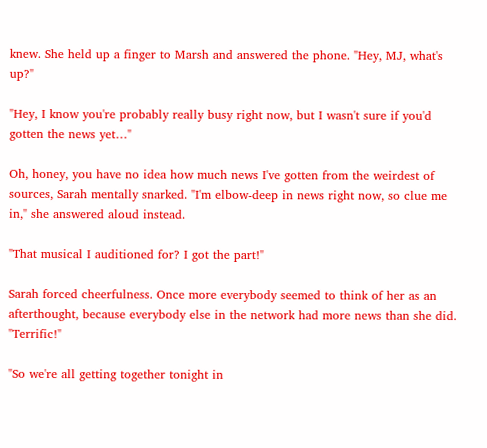knew. She held up a finger to Marsh and answered the phone. "Hey, MJ, what's up?"

"Hey, I know you're probably really busy right now, but I wasn't sure if you'd gotten the news yet…"

Oh, honey, you have no idea how much news I've gotten from the weirdest of sources, Sarah mentally snarked. "I'm elbow-deep in news right now, so clue me in," she answered aloud instead.

"That musical I auditioned for? I got the part!"

Sarah forced cheerfulness. Once more everybody seemed to think of her as an afterthought, because everybody else in the network had more news than she did. "Terrific!"

"So we're all getting together tonight in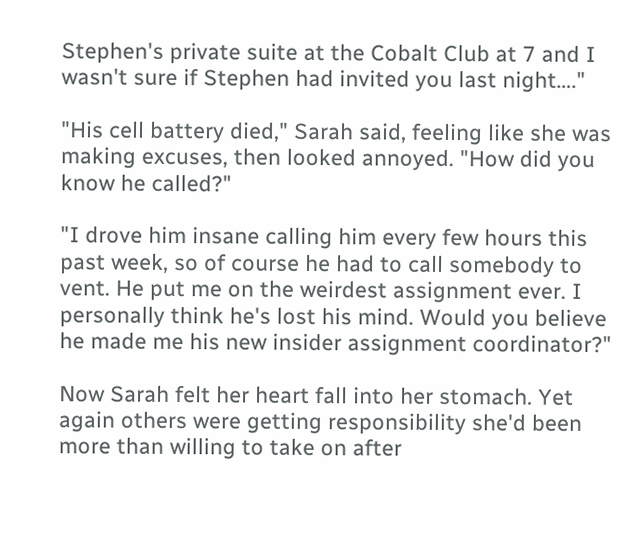Stephen's private suite at the Cobalt Club at 7 and I wasn't sure if Stephen had invited you last night…."

"His cell battery died," Sarah said, feeling like she was making excuses, then looked annoyed. "How did you know he called?"

"I drove him insane calling him every few hours this past week, so of course he had to call somebody to vent. He put me on the weirdest assignment ever. I personally think he's lost his mind. Would you believe he made me his new insider assignment coordinator?"

Now Sarah felt her heart fall into her stomach. Yet again others were getting responsibility she'd been more than willing to take on after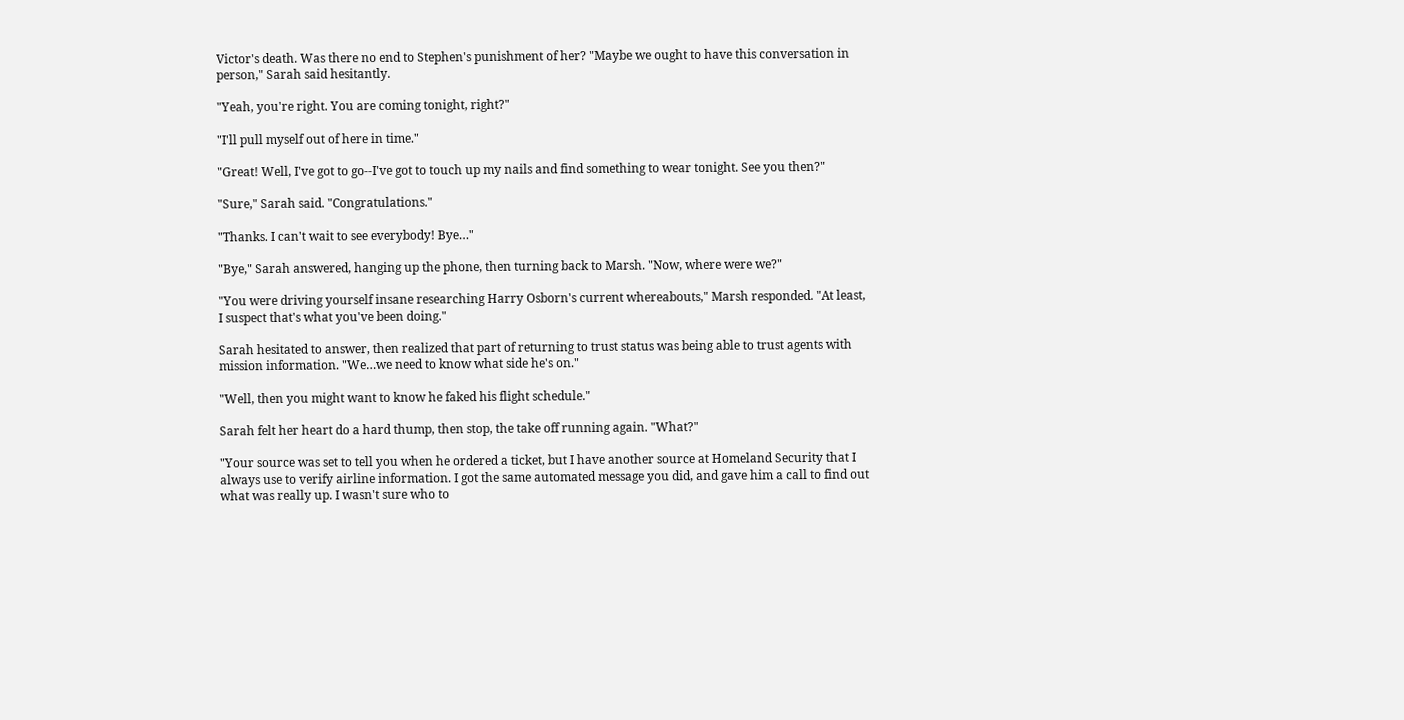Victor's death. Was there no end to Stephen's punishment of her? "Maybe we ought to have this conversation in person," Sarah said hesitantly.

"Yeah, you're right. You are coming tonight, right?"

"I'll pull myself out of here in time."

"Great! Well, I've got to go--I've got to touch up my nails and find something to wear tonight. See you then?"

"Sure," Sarah said. "Congratulations."

"Thanks. I can't wait to see everybody! Bye…"

"Bye," Sarah answered, hanging up the phone, then turning back to Marsh. "Now, where were we?"

"You were driving yourself insane researching Harry Osborn's current whereabouts," Marsh responded. "At least, I suspect that's what you've been doing."

Sarah hesitated to answer, then realized that part of returning to trust status was being able to trust agents with mission information. "We…we need to know what side he's on."

"Well, then you might want to know he faked his flight schedule."

Sarah felt her heart do a hard thump, then stop, the take off running again. "What?"

"Your source was set to tell you when he ordered a ticket, but I have another source at Homeland Security that I always use to verify airline information. I got the same automated message you did, and gave him a call to find out what was really up. I wasn't sure who to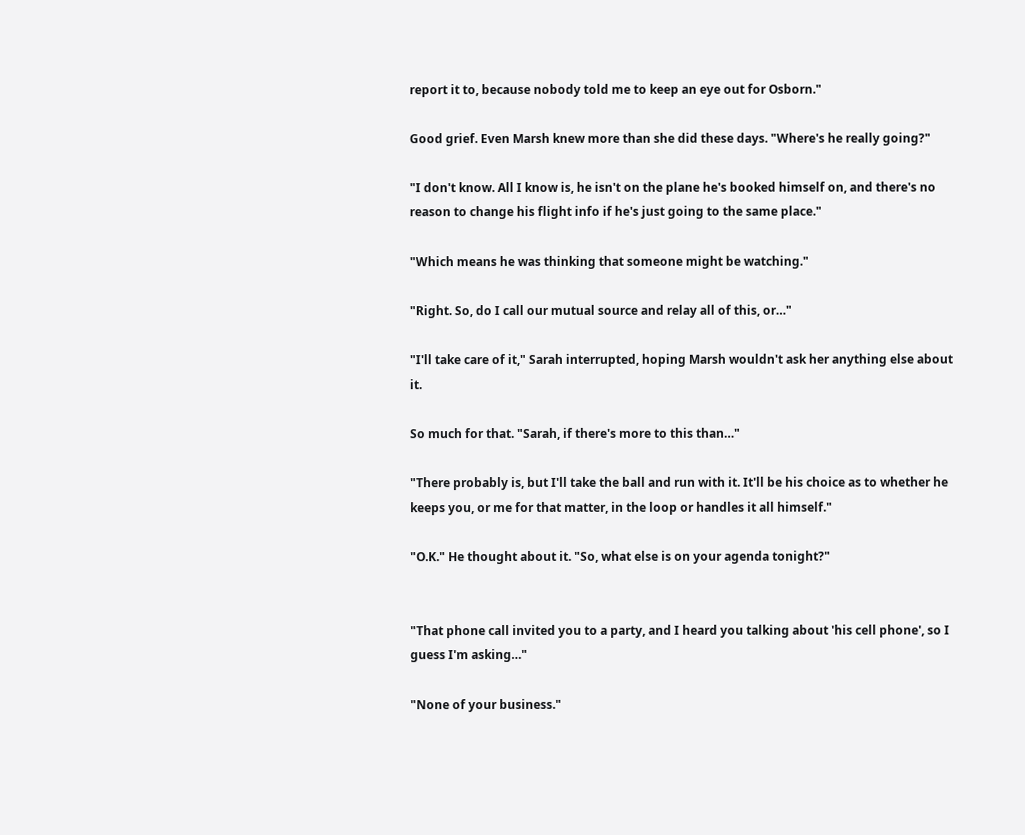report it to, because nobody told me to keep an eye out for Osborn."

Good grief. Even Marsh knew more than she did these days. "Where's he really going?"

"I don't know. All I know is, he isn't on the plane he's booked himself on, and there's no reason to change his flight info if he's just going to the same place."

"Which means he was thinking that someone might be watching."

"Right. So, do I call our mutual source and relay all of this, or…"

"I'll take care of it," Sarah interrupted, hoping Marsh wouldn't ask her anything else about it.

So much for that. "Sarah, if there's more to this than…"

"There probably is, but I'll take the ball and run with it. It'll be his choice as to whether he keeps you, or me for that matter, in the loop or handles it all himself."

"O.K." He thought about it. "So, what else is on your agenda tonight?"


"That phone call invited you to a party, and I heard you talking about 'his cell phone', so I guess I'm asking…"

"None of your business."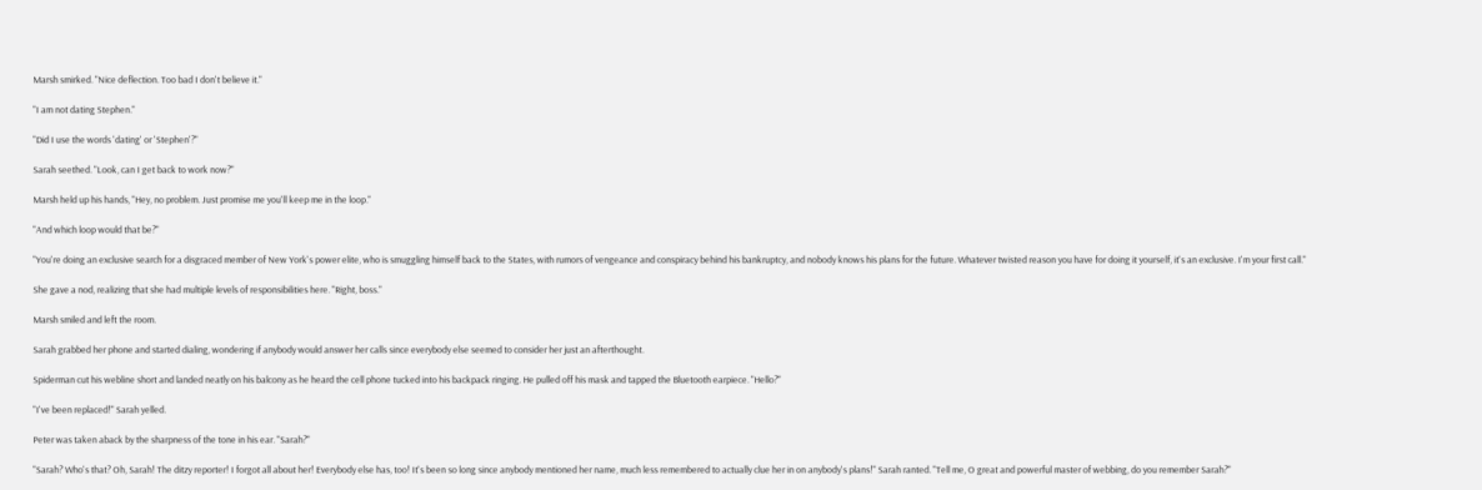Marsh smirked. "Nice deflection. Too bad I don't believe it."

"I am not dating Stephen."

"Did I use the words 'dating' or 'Stephen'?"

Sarah seethed. "Look, can I get back to work now?"

Marsh held up his hands, "Hey, no problem. Just promise me you'll keep me in the loop."

"And which loop would that be?"

"You're doing an exclusive search for a disgraced member of New York's power elite, who is smuggling himself back to the States, with rumors of vengeance and conspiracy behind his bankruptcy, and nobody knows his plans for the future. Whatever twisted reason you have for doing it yourself, it's an exclusive. I'm your first call."

She gave a nod, realizing that she had multiple levels of responsibilities here. "Right, boss."

Marsh smiled and left the room.

Sarah grabbed her phone and started dialing, wondering if anybody would answer her calls since everybody else seemed to consider her just an afterthought.

Spiderman cut his webline short and landed neatly on his balcony as he heard the cell phone tucked into his backpack ringing. He pulled off his mask and tapped the Bluetooth earpiece. "Hello?"

"I've been replaced!" Sarah yelled.

Peter was taken aback by the sharpness of the tone in his ear. "Sarah?"

"Sarah? Who's that? Oh, Sarah! The ditzy reporter! I forgot all about her! Everybody else has, too! It's been so long since anybody mentioned her name, much less remembered to actually clue her in on anybody's plans!" Sarah ranted. "Tell me, O great and powerful master of webbing, do you remember Sarah?"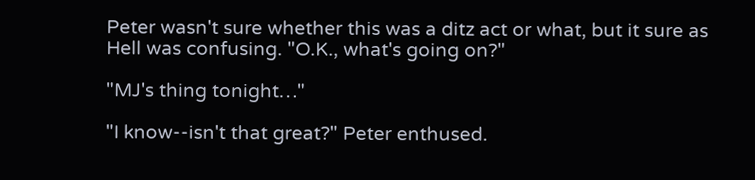Peter wasn't sure whether this was a ditz act or what, but it sure as Hell was confusing. "O.K., what's going on?"

"MJ's thing tonight…"

"I know--isn't that great?" Peter enthused.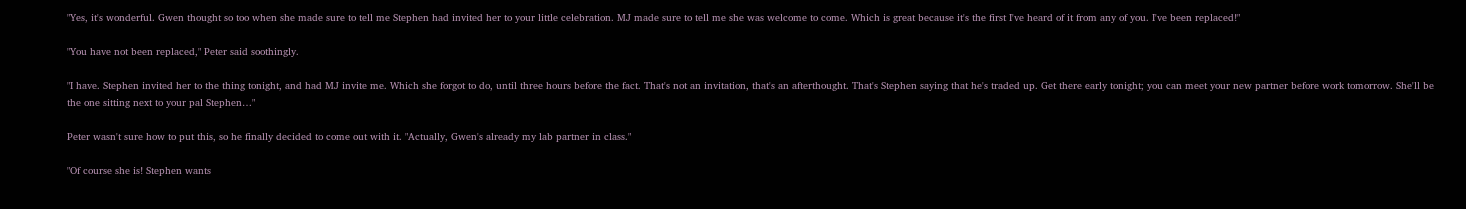"Yes, it's wonderful. Gwen thought so too when she made sure to tell me Stephen had invited her to your little celebration. MJ made sure to tell me she was welcome to come. Which is great because it's the first I've heard of it from any of you. I've been replaced!"

"You have not been replaced," Peter said soothingly.

"I have. Stephen invited her to the thing tonight, and had MJ invite me. Which she forgot to do, until three hours before the fact. That's not an invitation, that's an afterthought. That's Stephen saying that he's traded up. Get there early tonight; you can meet your new partner before work tomorrow. She'll be the one sitting next to your pal Stephen…"

Peter wasn't sure how to put this, so he finally decided to come out with it. "Actually, Gwen's already my lab partner in class."

"Of course she is! Stephen wants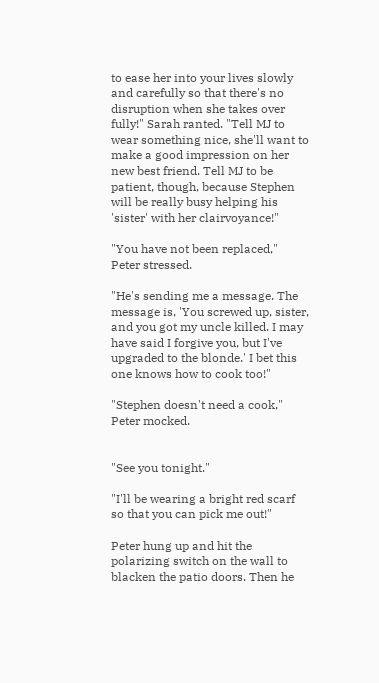to ease her into your lives slowly and carefully so that there's no disruption when she takes over fully!" Sarah ranted. "Tell MJ to wear something nice, she'll want to make a good impression on her new best friend. Tell MJ to be patient, though, because Stephen will be really busy helping his 'sister' with her clairvoyance!"

"You have not been replaced," Peter stressed.

"He's sending me a message. The message is, 'You screwed up, sister, and you got my uncle killed. I may have said I forgive you, but I've upgraded to the blonde.' I bet this one knows how to cook too!"

"Stephen doesn't need a cook," Peter mocked.


"See you tonight."

"I'll be wearing a bright red scarf so that you can pick me out!"

Peter hung up and hit the polarizing switch on the wall to blacken the patio doors. Then he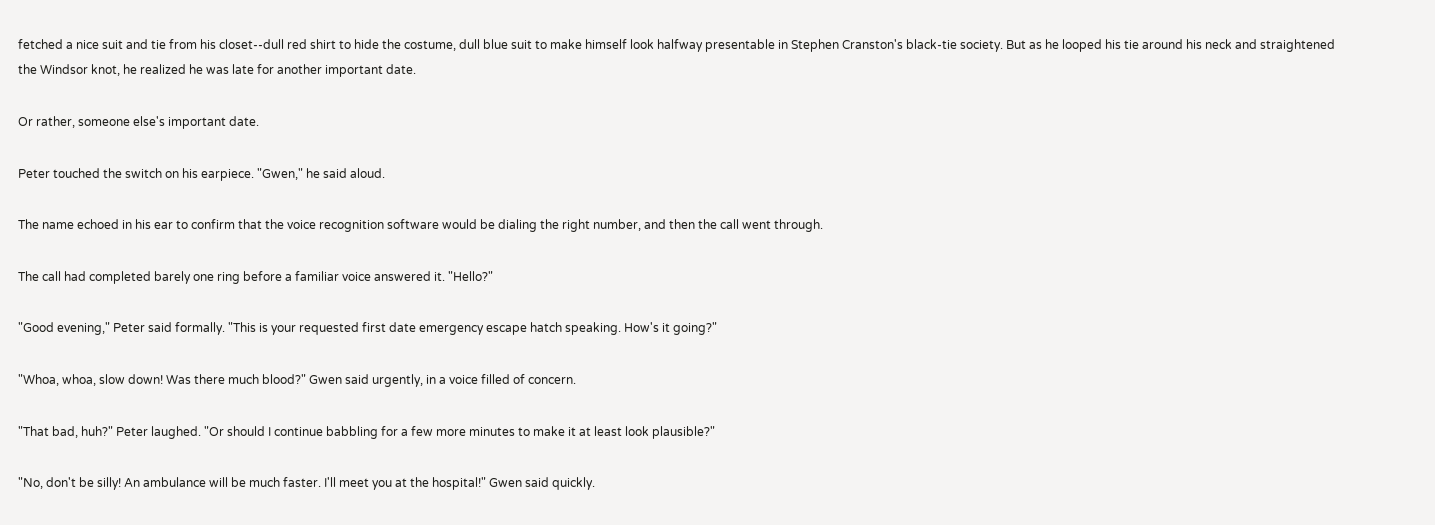fetched a nice suit and tie from his closet--dull red shirt to hide the costume, dull blue suit to make himself look halfway presentable in Stephen Cranston's black-tie society. But as he looped his tie around his neck and straightened the Windsor knot, he realized he was late for another important date.

Or rather, someone else's important date.

Peter touched the switch on his earpiece. "Gwen," he said aloud.

The name echoed in his ear to confirm that the voice recognition software would be dialing the right number, and then the call went through.

The call had completed barely one ring before a familiar voice answered it. "Hello?"

"Good evening," Peter said formally. "This is your requested first date emergency escape hatch speaking. How's it going?"

"Whoa, whoa, slow down! Was there much blood?" Gwen said urgently, in a voice filled of concern.

"That bad, huh?" Peter laughed. "Or should I continue babbling for a few more minutes to make it at least look plausible?"

"No, don't be silly! An ambulance will be much faster. I'll meet you at the hospital!" Gwen said quickly.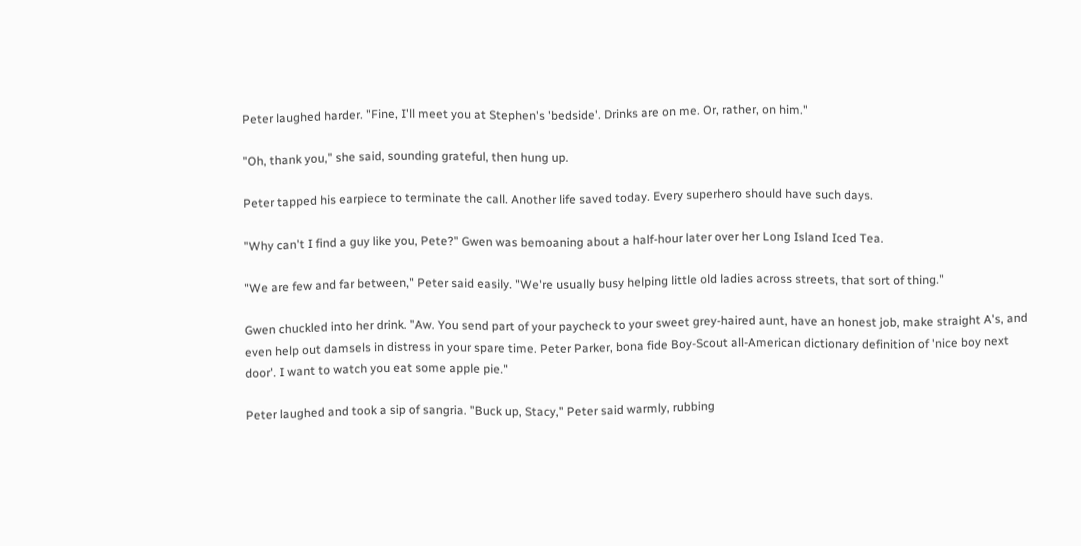Peter laughed harder. "Fine, I'll meet you at Stephen's 'bedside'. Drinks are on me. Or, rather, on him."

"Oh, thank you," she said, sounding grateful, then hung up.

Peter tapped his earpiece to terminate the call. Another life saved today. Every superhero should have such days.

"Why can't I find a guy like you, Pete?" Gwen was bemoaning about a half-hour later over her Long Island Iced Tea.

"We are few and far between," Peter said easily. "We're usually busy helping little old ladies across streets, that sort of thing."

Gwen chuckled into her drink. "Aw. You send part of your paycheck to your sweet grey-haired aunt, have an honest job, make straight A's, and even help out damsels in distress in your spare time. Peter Parker, bona fide Boy-Scout all-American dictionary definition of 'nice boy next door'. I want to watch you eat some apple pie."

Peter laughed and took a sip of sangria. "Buck up, Stacy," Peter said warmly, rubbing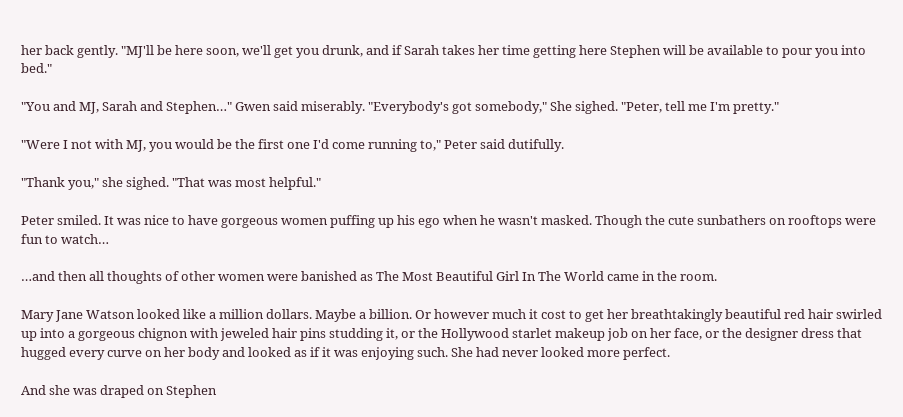her back gently. "MJ'll be here soon, we'll get you drunk, and if Sarah takes her time getting here Stephen will be available to pour you into bed."

"You and MJ, Sarah and Stephen…" Gwen said miserably. "Everybody's got somebody," She sighed. "Peter, tell me I'm pretty."

"Were I not with MJ, you would be the first one I'd come running to," Peter said dutifully.

"Thank you," she sighed. "That was most helpful."

Peter smiled. It was nice to have gorgeous women puffing up his ego when he wasn't masked. Though the cute sunbathers on rooftops were fun to watch…

…and then all thoughts of other women were banished as The Most Beautiful Girl In The World came in the room.

Mary Jane Watson looked like a million dollars. Maybe a billion. Or however much it cost to get her breathtakingly beautiful red hair swirled up into a gorgeous chignon with jeweled hair pins studding it, or the Hollywood starlet makeup job on her face, or the designer dress that hugged every curve on her body and looked as if it was enjoying such. She had never looked more perfect.

And she was draped on Stephen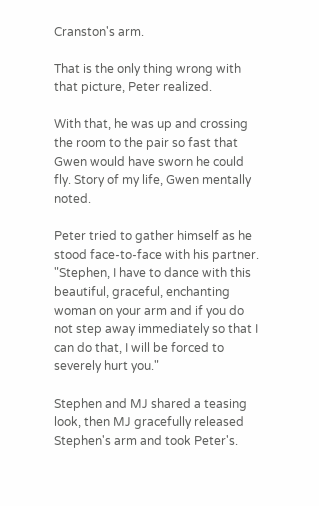Cranston's arm.

That is the only thing wrong with that picture, Peter realized.

With that, he was up and crossing the room to the pair so fast that Gwen would have sworn he could fly. Story of my life, Gwen mentally noted.

Peter tried to gather himself as he stood face-to-face with his partner. "Stephen, I have to dance with this beautiful, graceful, enchanting woman on your arm and if you do not step away immediately so that I can do that, I will be forced to severely hurt you."

Stephen and MJ shared a teasing look, then MJ gracefully released Stephen's arm and took Peter's.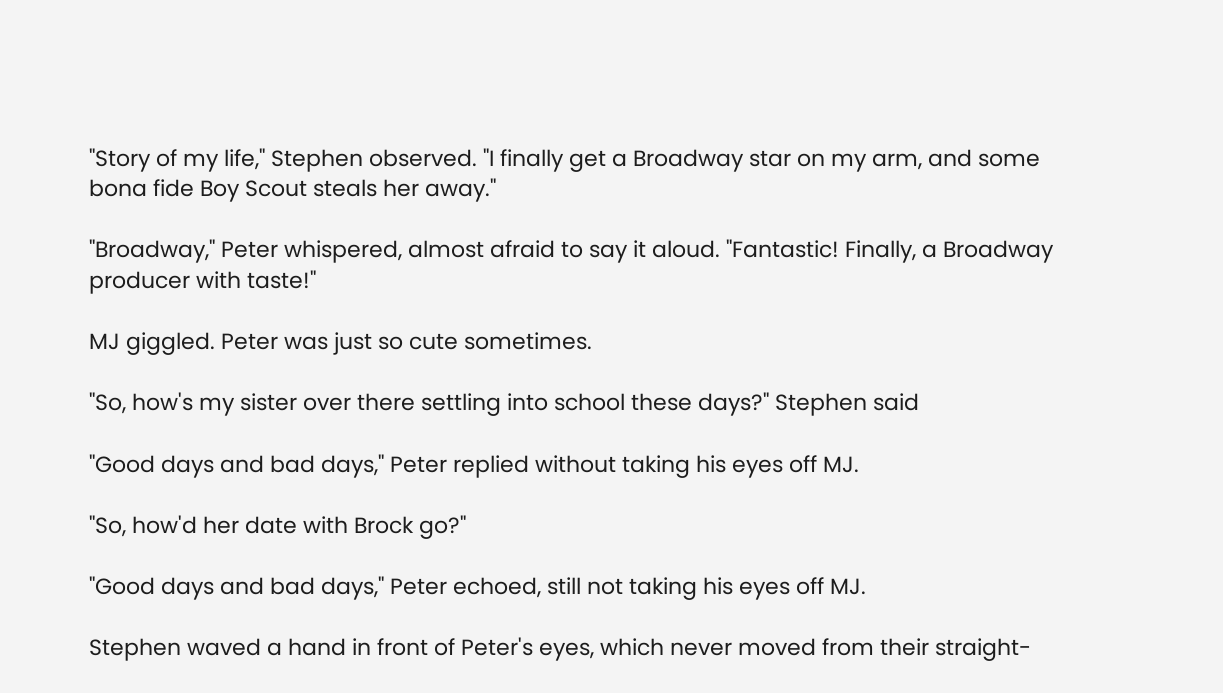"Story of my life," Stephen observed. "I finally get a Broadway star on my arm, and some bona fide Boy Scout steals her away."

"Broadway," Peter whispered, almost afraid to say it aloud. "Fantastic! Finally, a Broadway producer with taste!"

MJ giggled. Peter was just so cute sometimes.

"So, how's my sister over there settling into school these days?" Stephen said

"Good days and bad days," Peter replied without taking his eyes off MJ.

"So, how'd her date with Brock go?"

"Good days and bad days," Peter echoed, still not taking his eyes off MJ.

Stephen waved a hand in front of Peter's eyes, which never moved from their straight-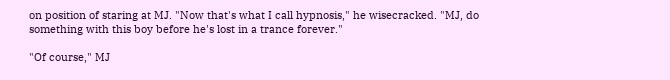on position of staring at MJ. "Now that's what I call hypnosis," he wisecracked. "MJ, do something with this boy before he's lost in a trance forever."

"Of course," MJ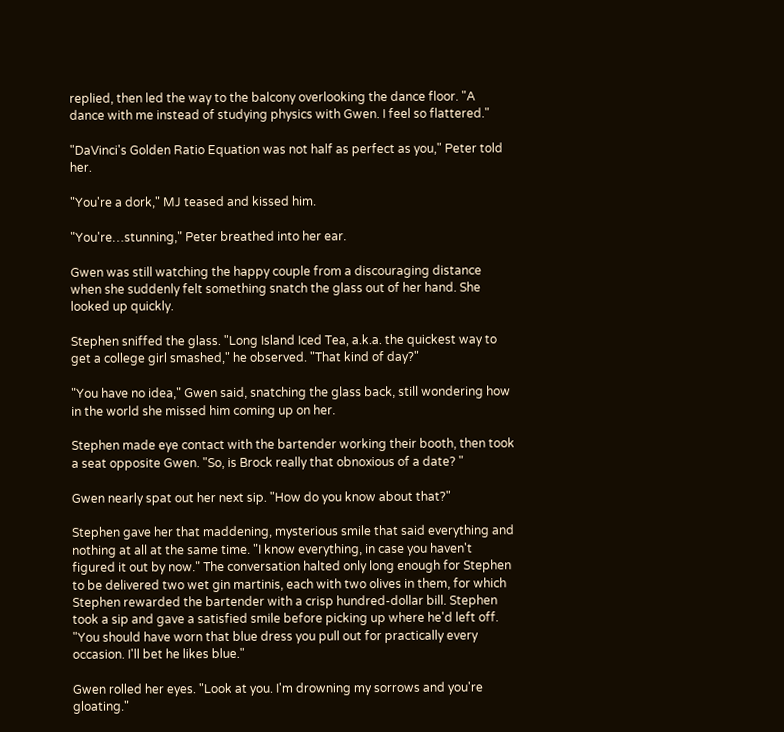replied, then led the way to the balcony overlooking the dance floor. "A dance with me instead of studying physics with Gwen. I feel so flattered."

"DaVinci's Golden Ratio Equation was not half as perfect as you," Peter told her.

"You're a dork," MJ teased and kissed him.

"You're…stunning," Peter breathed into her ear.

Gwen was still watching the happy couple from a discouraging distance when she suddenly felt something snatch the glass out of her hand. She looked up quickly.

Stephen sniffed the glass. "Long Island Iced Tea, a.k.a. the quickest way to get a college girl smashed," he observed. "That kind of day?"

"You have no idea," Gwen said, snatching the glass back, still wondering how in the world she missed him coming up on her.

Stephen made eye contact with the bartender working their booth, then took a seat opposite Gwen. "So, is Brock really that obnoxious of a date? "

Gwen nearly spat out her next sip. "How do you know about that?"

Stephen gave her that maddening, mysterious smile that said everything and nothing at all at the same time. "I know everything, in case you haven't figured it out by now." The conversation halted only long enough for Stephen to be delivered two wet gin martinis, each with two olives in them, for which Stephen rewarded the bartender with a crisp hundred-dollar bill. Stephen took a sip and gave a satisfied smile before picking up where he'd left off. "You should have worn that blue dress you pull out for practically every occasion. I'll bet he likes blue."

Gwen rolled her eyes. "Look at you. I'm drowning my sorrows and you're gloating."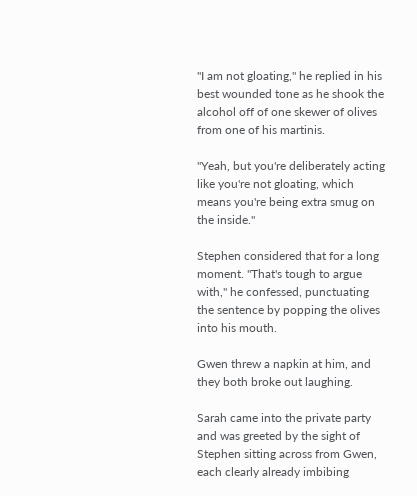"I am not gloating," he replied in his best wounded tone as he shook the alcohol off of one skewer of olives from one of his martinis.

"Yeah, but you're deliberately acting like you're not gloating, which means you're being extra smug on the inside."

Stephen considered that for a long moment. "That's tough to argue with," he confessed, punctuating the sentence by popping the olives into his mouth.

Gwen threw a napkin at him, and they both broke out laughing.

Sarah came into the private party and was greeted by the sight of Stephen sitting across from Gwen, each clearly already imbibing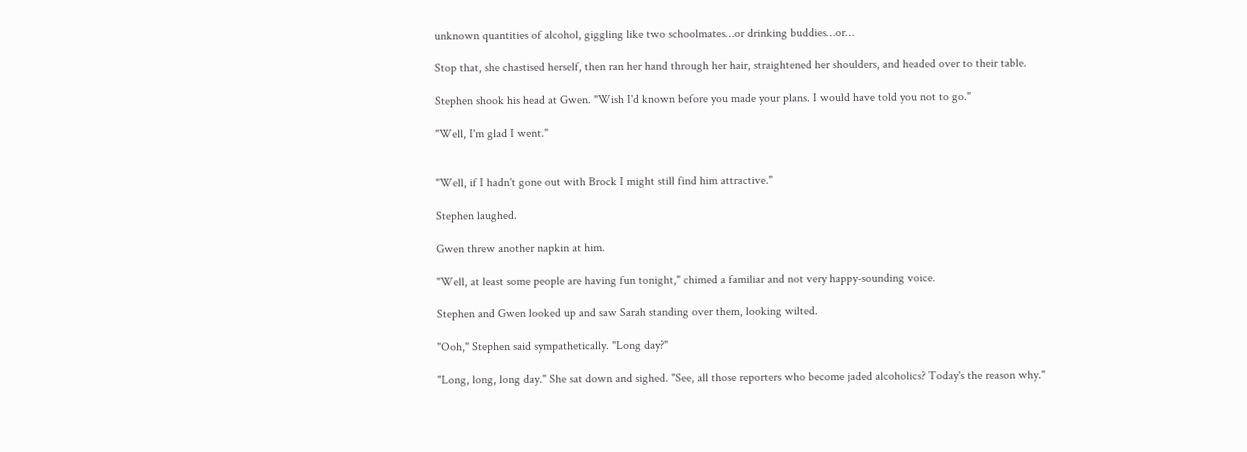unknown quantities of alcohol, giggling like two schoolmates…or drinking buddies…or…

Stop that, she chastised herself, then ran her hand through her hair, straightened her shoulders, and headed over to their table.

Stephen shook his head at Gwen. "Wish I'd known before you made your plans. I would have told you not to go."

"Well, I'm glad I went."


"Well, if I hadn't gone out with Brock I might still find him attractive."

Stephen laughed.

Gwen threw another napkin at him.

"Well, at least some people are having fun tonight," chimed a familiar and not very happy-sounding voice.

Stephen and Gwen looked up and saw Sarah standing over them, looking wilted.

"Ooh," Stephen said sympathetically. "Long day?"

"Long, long, long day." She sat down and sighed. "See, all those reporters who become jaded alcoholics? Today's the reason why."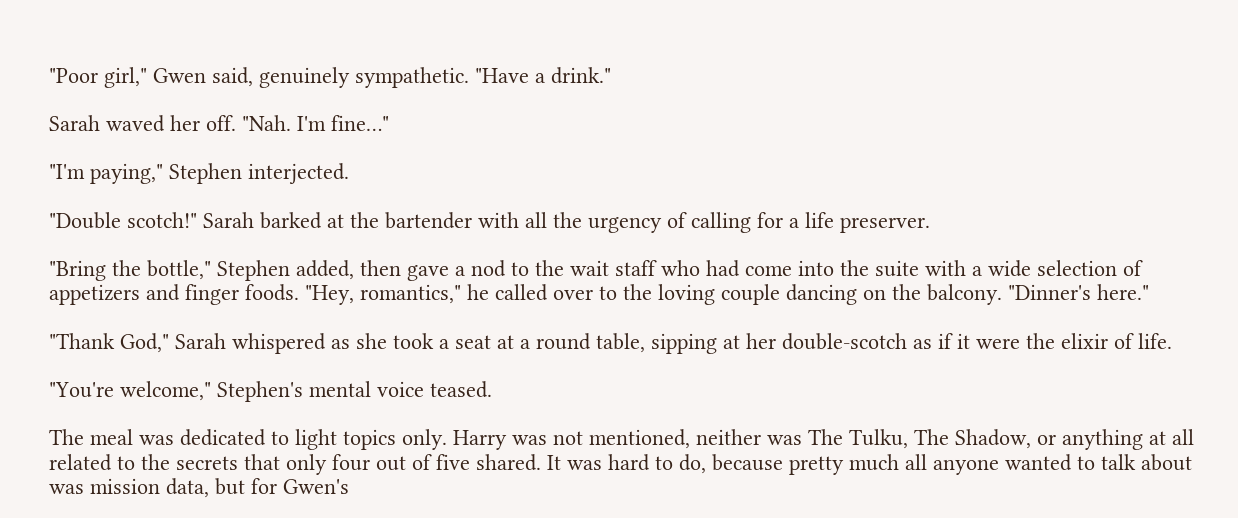"Poor girl," Gwen said, genuinely sympathetic. "Have a drink."

Sarah waved her off. "Nah. I'm fine…"

"I'm paying," Stephen interjected.

"Double scotch!" Sarah barked at the bartender with all the urgency of calling for a life preserver.

"Bring the bottle," Stephen added, then gave a nod to the wait staff who had come into the suite with a wide selection of appetizers and finger foods. "Hey, romantics," he called over to the loving couple dancing on the balcony. "Dinner's here."

"Thank God," Sarah whispered as she took a seat at a round table, sipping at her double-scotch as if it were the elixir of life.

"You're welcome," Stephen's mental voice teased.

The meal was dedicated to light topics only. Harry was not mentioned, neither was The Tulku, The Shadow, or anything at all related to the secrets that only four out of five shared. It was hard to do, because pretty much all anyone wanted to talk about was mission data, but for Gwen's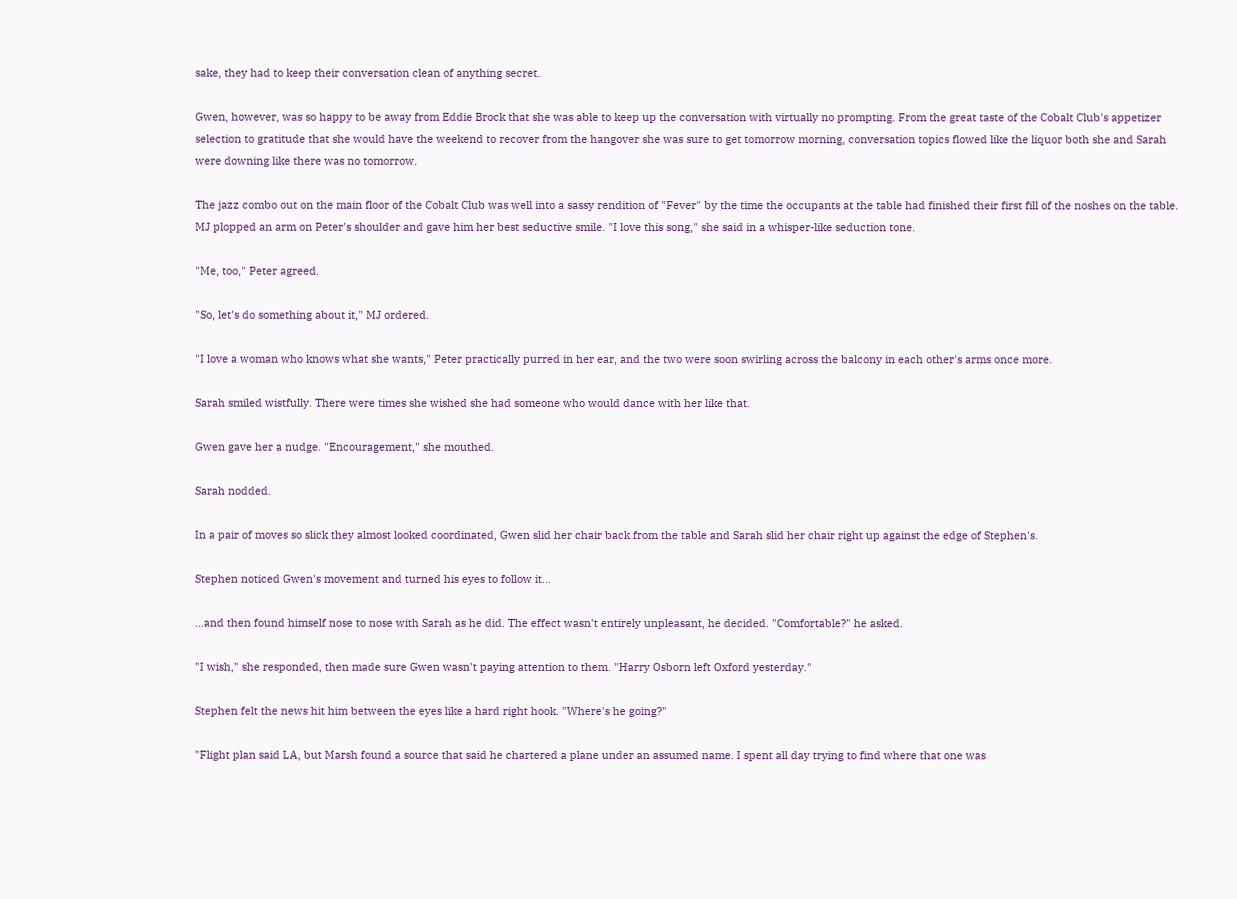sake, they had to keep their conversation clean of anything secret.

Gwen, however, was so happy to be away from Eddie Brock that she was able to keep up the conversation with virtually no prompting. From the great taste of the Cobalt Club's appetizer selection to gratitude that she would have the weekend to recover from the hangover she was sure to get tomorrow morning, conversation topics flowed like the liquor both she and Sarah were downing like there was no tomorrow.

The jazz combo out on the main floor of the Cobalt Club was well into a sassy rendition of "Fever" by the time the occupants at the table had finished their first fill of the noshes on the table. MJ plopped an arm on Peter's shoulder and gave him her best seductive smile. "I love this song," she said in a whisper-like seduction tone.

"Me, too," Peter agreed.

"So, let's do something about it," MJ ordered.

"I love a woman who knows what she wants," Peter practically purred in her ear, and the two were soon swirling across the balcony in each other's arms once more.

Sarah smiled wistfully. There were times she wished she had someone who would dance with her like that.

Gwen gave her a nudge. "Encouragement," she mouthed.

Sarah nodded.

In a pair of moves so slick they almost looked coordinated, Gwen slid her chair back from the table and Sarah slid her chair right up against the edge of Stephen's.

Stephen noticed Gwen's movement and turned his eyes to follow it…

…and then found himself nose to nose with Sarah as he did. The effect wasn't entirely unpleasant, he decided. "Comfortable?" he asked.

"I wish," she responded, then made sure Gwen wasn't paying attention to them. "Harry Osborn left Oxford yesterday."

Stephen felt the news hit him between the eyes like a hard right hook. "Where's he going?"

"Flight plan said LA, but Marsh found a source that said he chartered a plane under an assumed name. I spent all day trying to find where that one was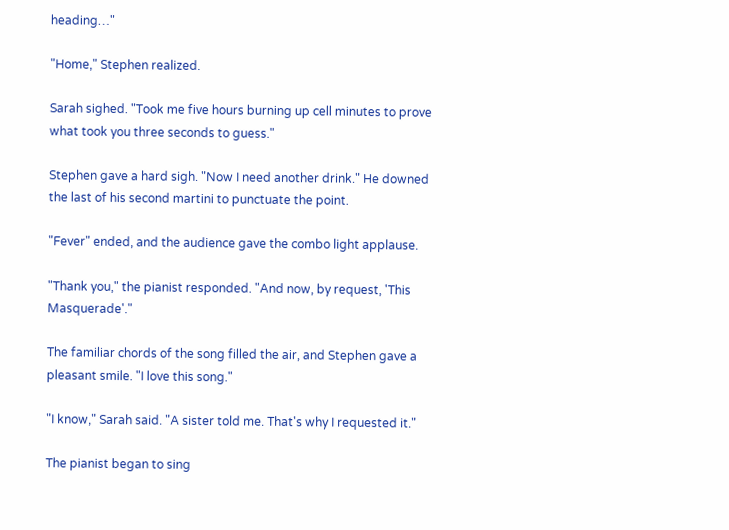heading…"

"Home," Stephen realized.

Sarah sighed. "Took me five hours burning up cell minutes to prove what took you three seconds to guess."

Stephen gave a hard sigh. "Now I need another drink." He downed the last of his second martini to punctuate the point.

"Fever" ended, and the audience gave the combo light applause.

"Thank you," the pianist responded. "And now, by request, 'This Masquerade'."

The familiar chords of the song filled the air, and Stephen gave a pleasant smile. "I love this song."

"I know," Sarah said. "A sister told me. That's why I requested it."

The pianist began to sing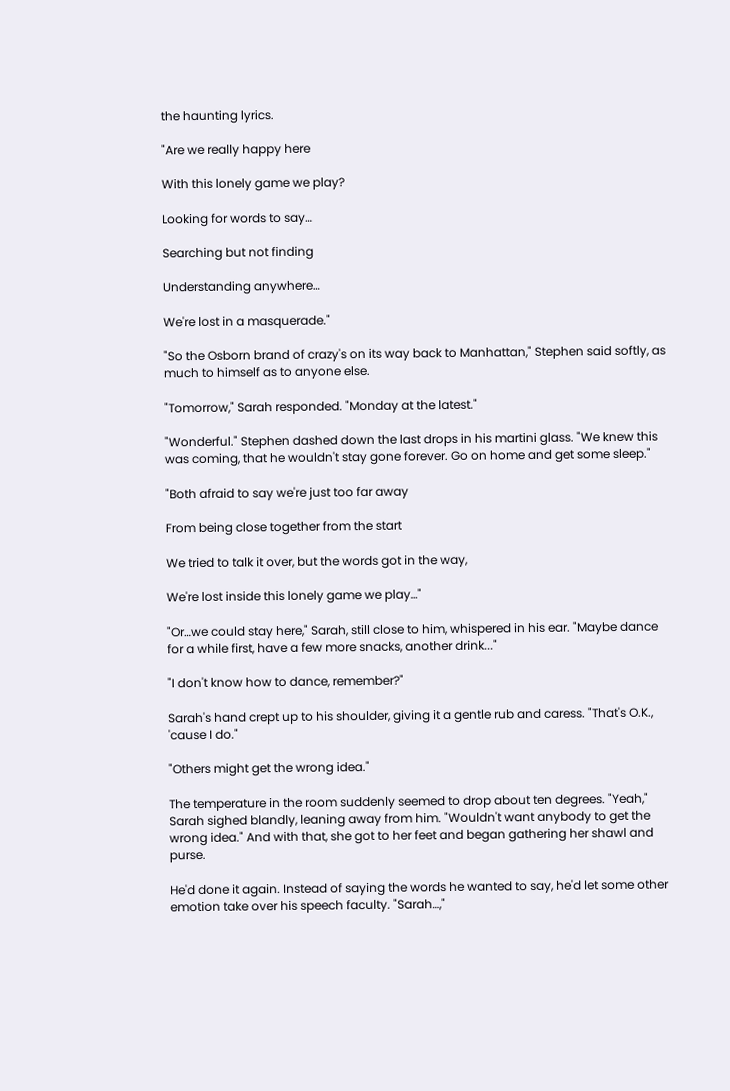the haunting lyrics.

"Are we really happy here

With this lonely game we play?

Looking for words to say…

Searching but not finding

Understanding anywhere…

We're lost in a masquerade."

"So the Osborn brand of crazy's on its way back to Manhattan," Stephen said softly, as much to himself as to anyone else.

"Tomorrow," Sarah responded. "Monday at the latest."

"Wonderful." Stephen dashed down the last drops in his martini glass. "We knew this was coming, that he wouldn't stay gone forever. Go on home and get some sleep."

"Both afraid to say we're just too far away

From being close together from the start

We tried to talk it over, but the words got in the way,

We're lost inside this lonely game we play…"

"Or…we could stay here," Sarah, still close to him, whispered in his ear. "Maybe dance for a while first, have a few more snacks, another drink..."

"I don't know how to dance, remember?"

Sarah's hand crept up to his shoulder, giving it a gentle rub and caress. "That's O.K., 'cause I do."

"Others might get the wrong idea."

The temperature in the room suddenly seemed to drop about ten degrees. "Yeah," Sarah sighed blandly, leaning away from him. "Wouldn't want anybody to get the wrong idea." And with that, she got to her feet and began gathering her shawl and purse.

He'd done it again. Instead of saying the words he wanted to say, he'd let some other emotion take over his speech faculty. "Sarah…,"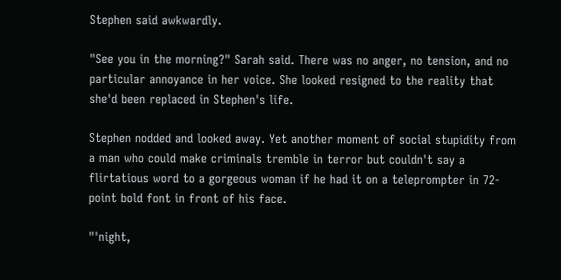Stephen said awkwardly.

"See you in the morning?" Sarah said. There was no anger, no tension, and no particular annoyance in her voice. She looked resigned to the reality that she'd been replaced in Stephen's life.

Stephen nodded and looked away. Yet another moment of social stupidity from a man who could make criminals tremble in terror but couldn't say a flirtatious word to a gorgeous woman if he had it on a teleprompter in 72-point bold font in front of his face.

"'night,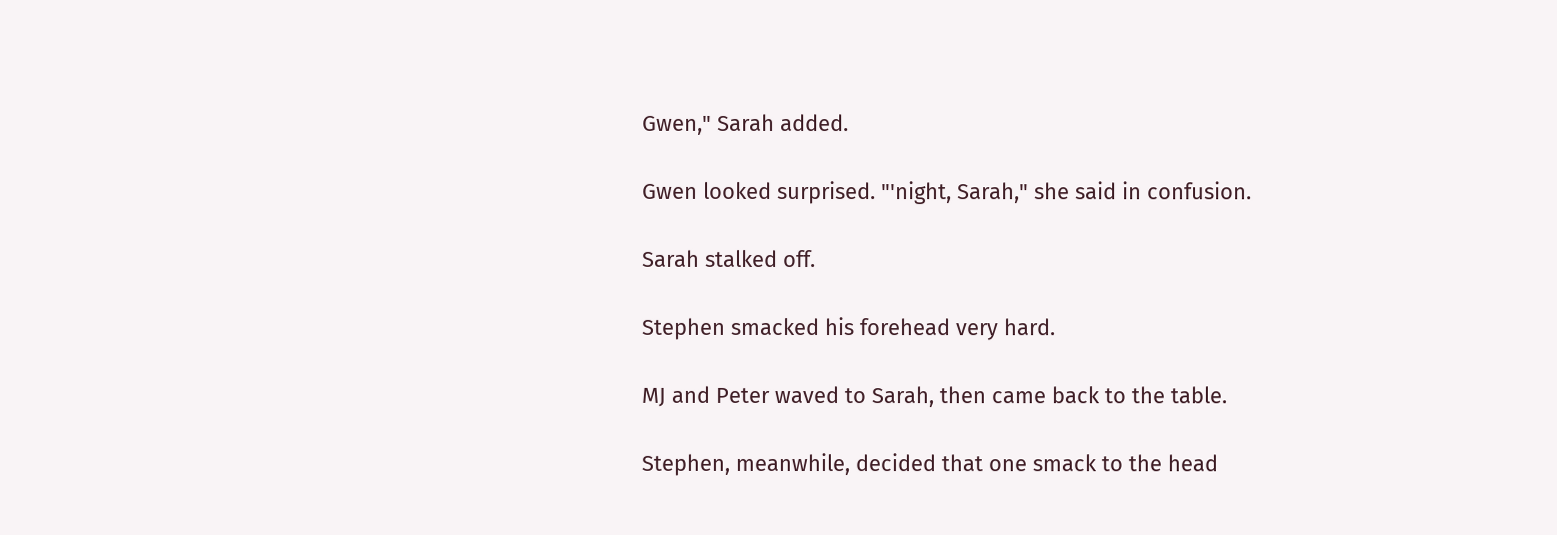Gwen," Sarah added.

Gwen looked surprised. "'night, Sarah," she said in confusion.

Sarah stalked off.

Stephen smacked his forehead very hard.

MJ and Peter waved to Sarah, then came back to the table.

Stephen, meanwhile, decided that one smack to the head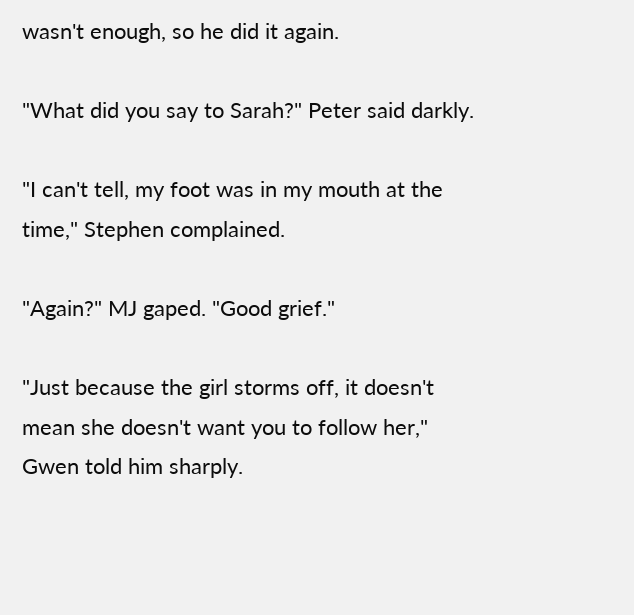wasn't enough, so he did it again.

"What did you say to Sarah?" Peter said darkly.

"I can't tell, my foot was in my mouth at the time," Stephen complained.

"Again?" MJ gaped. "Good grief."

"Just because the girl storms off, it doesn't mean she doesn't want you to follow her," Gwen told him sharply.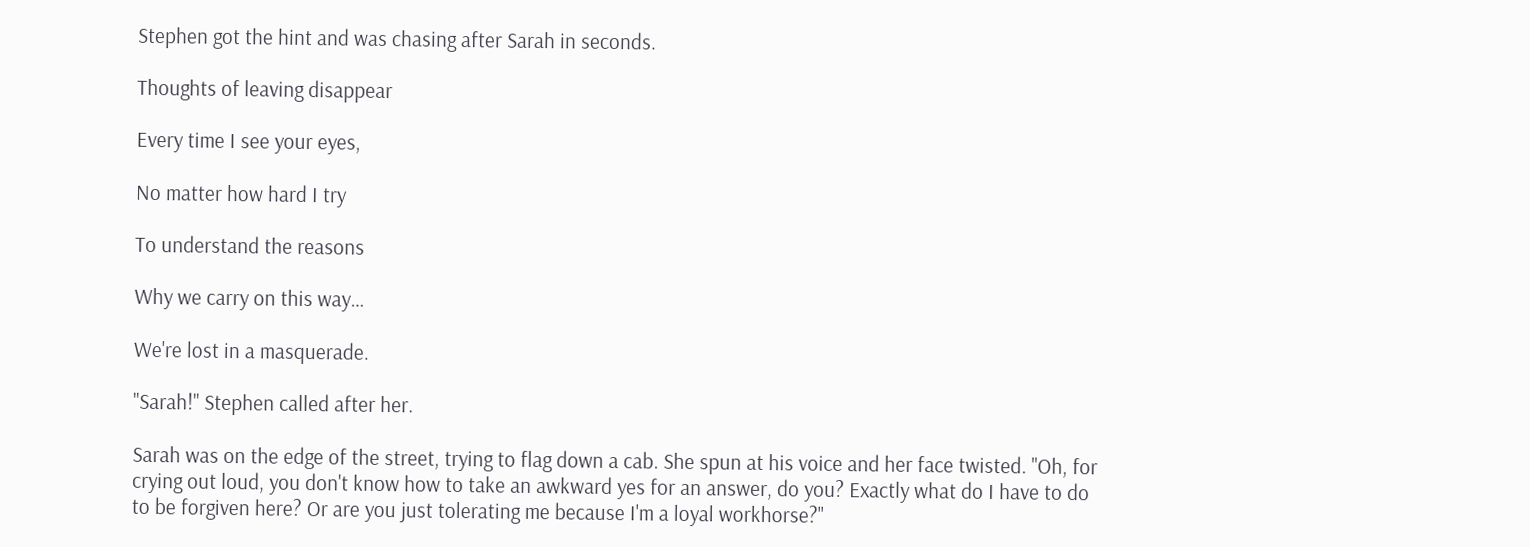Stephen got the hint and was chasing after Sarah in seconds.

Thoughts of leaving disappear

Every time I see your eyes,

No matter how hard I try

To understand the reasons

Why we carry on this way…

We're lost in a masquerade.

"Sarah!" Stephen called after her.

Sarah was on the edge of the street, trying to flag down a cab. She spun at his voice and her face twisted. "Oh, for crying out loud, you don't know how to take an awkward yes for an answer, do you? Exactly what do I have to do to be forgiven here? Or are you just tolerating me because I'm a loyal workhorse?"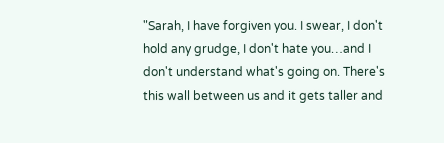"Sarah, I have forgiven you. I swear, I don't hold any grudge, I don't hate you…and I don't understand what's going on. There's this wall between us and it gets taller and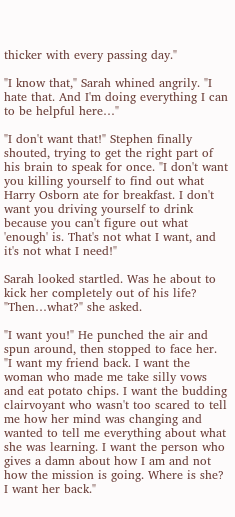thicker with every passing day."

"I know that," Sarah whined angrily. "I hate that. And I'm doing everything I can to be helpful here…"

"I don't want that!" Stephen finally shouted, trying to get the right part of his brain to speak for once. "I don't want you killing yourself to find out what Harry Osborn ate for breakfast. I don't want you driving yourself to drink because you can't figure out what 'enough' is. That's not what I want, and it's not what I need!"

Sarah looked startled. Was he about to kick her completely out of his life? "Then…what?" she asked.

"I want you!" He punched the air and spun around, then stopped to face her. "I want my friend back. I want the woman who made me take silly vows and eat potato chips. I want the budding clairvoyant who wasn't too scared to tell me how her mind was changing and wanted to tell me everything about what she was learning. I want the person who gives a damn about how I am and not how the mission is going. Where is she? I want her back."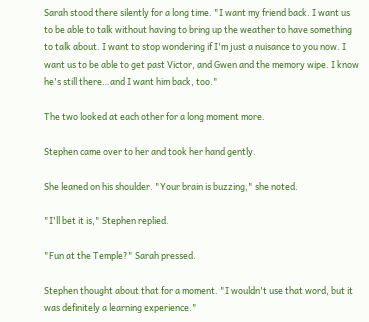Sarah stood there silently for a long time. "I want my friend back. I want us to be able to talk without having to bring up the weather to have something to talk about. I want to stop wondering if I'm just a nuisance to you now. I want us to be able to get past Victor, and Gwen and the memory wipe. I know he's still there…and I want him back, too."

The two looked at each other for a long moment more.

Stephen came over to her and took her hand gently.

She leaned on his shoulder. "Your brain is buzzing," she noted.

"I'll bet it is," Stephen replied.

"Fun at the Temple?" Sarah pressed.

Stephen thought about that for a moment. "I wouldn't use that word, but it was definitely a learning experience."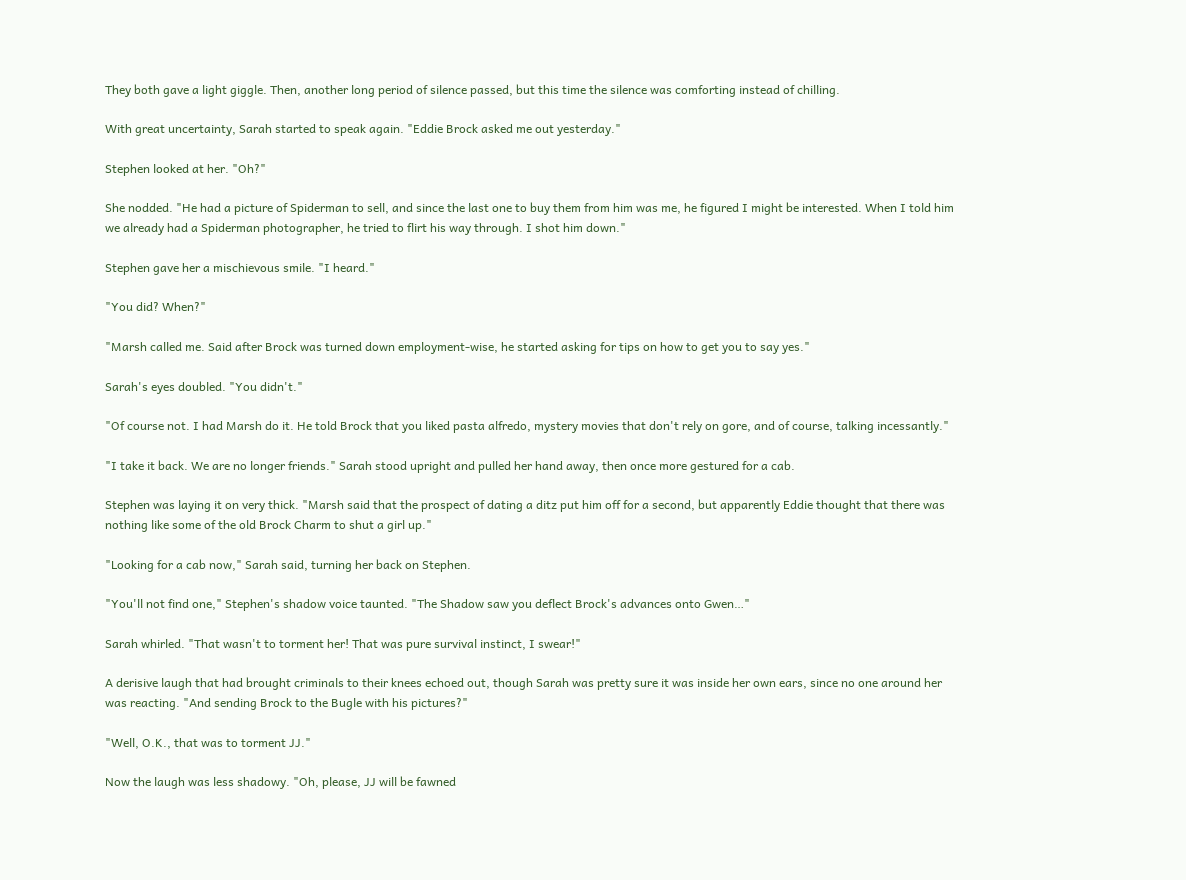They both gave a light giggle. Then, another long period of silence passed, but this time the silence was comforting instead of chilling.

With great uncertainty, Sarah started to speak again. "Eddie Brock asked me out yesterday."

Stephen looked at her. "Oh?"

She nodded. "He had a picture of Spiderman to sell, and since the last one to buy them from him was me, he figured I might be interested. When I told him we already had a Spiderman photographer, he tried to flirt his way through. I shot him down."

Stephen gave her a mischievous smile. "I heard."

"You did? When?"

"Marsh called me. Said after Brock was turned down employment-wise, he started asking for tips on how to get you to say yes."

Sarah's eyes doubled. "You didn't."

"Of course not. I had Marsh do it. He told Brock that you liked pasta alfredo, mystery movies that don't rely on gore, and of course, talking incessantly."

"I take it back. We are no longer friends." Sarah stood upright and pulled her hand away, then once more gestured for a cab.

Stephen was laying it on very thick. "Marsh said that the prospect of dating a ditz put him off for a second, but apparently Eddie thought that there was nothing like some of the old Brock Charm to shut a girl up."

"Looking for a cab now," Sarah said, turning her back on Stephen.

"You'll not find one," Stephen's shadow voice taunted. "The Shadow saw you deflect Brock's advances onto Gwen…"

Sarah whirled. "That wasn't to torment her! That was pure survival instinct, I swear!"

A derisive laugh that had brought criminals to their knees echoed out, though Sarah was pretty sure it was inside her own ears, since no one around her was reacting. "And sending Brock to the Bugle with his pictures?"

"Well, O.K., that was to torment JJ."

Now the laugh was less shadowy. "Oh, please, JJ will be fawned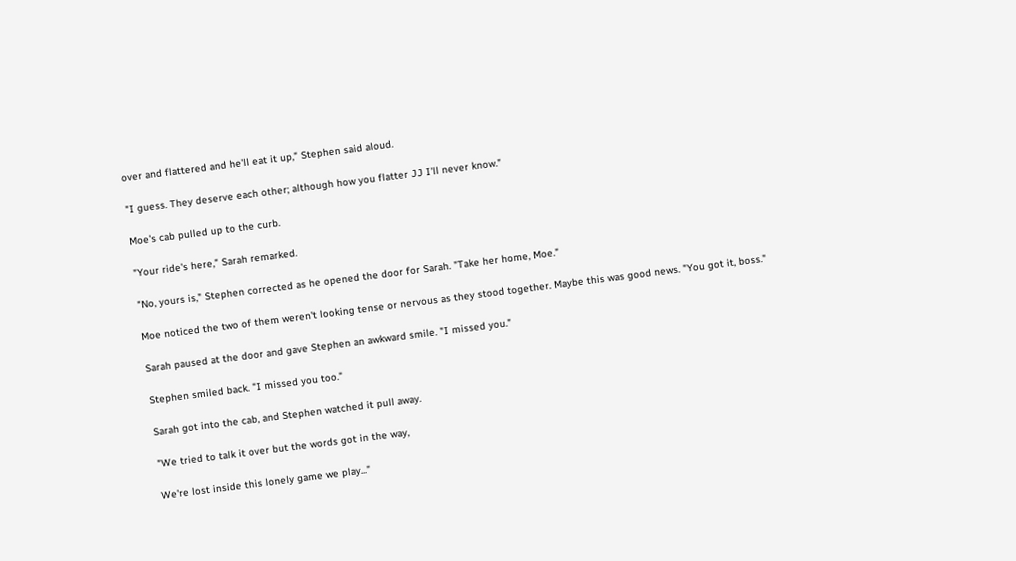over and flattered and he'll eat it up," Stephen said aloud.

"I guess. They deserve each other; although how you flatter JJ I'll never know."

Moe's cab pulled up to the curb.

"Your ride's here," Sarah remarked.

"No, yours is," Stephen corrected as he opened the door for Sarah. "Take her home, Moe."

Moe noticed the two of them weren't looking tense or nervous as they stood together. Maybe this was good news. "You got it, boss."

Sarah paused at the door and gave Stephen an awkward smile. "I missed you."

Stephen smiled back. "I missed you too."

Sarah got into the cab, and Stephen watched it pull away.

"We tried to talk it over but the words got in the way,

We're lost inside this lonely game we play..."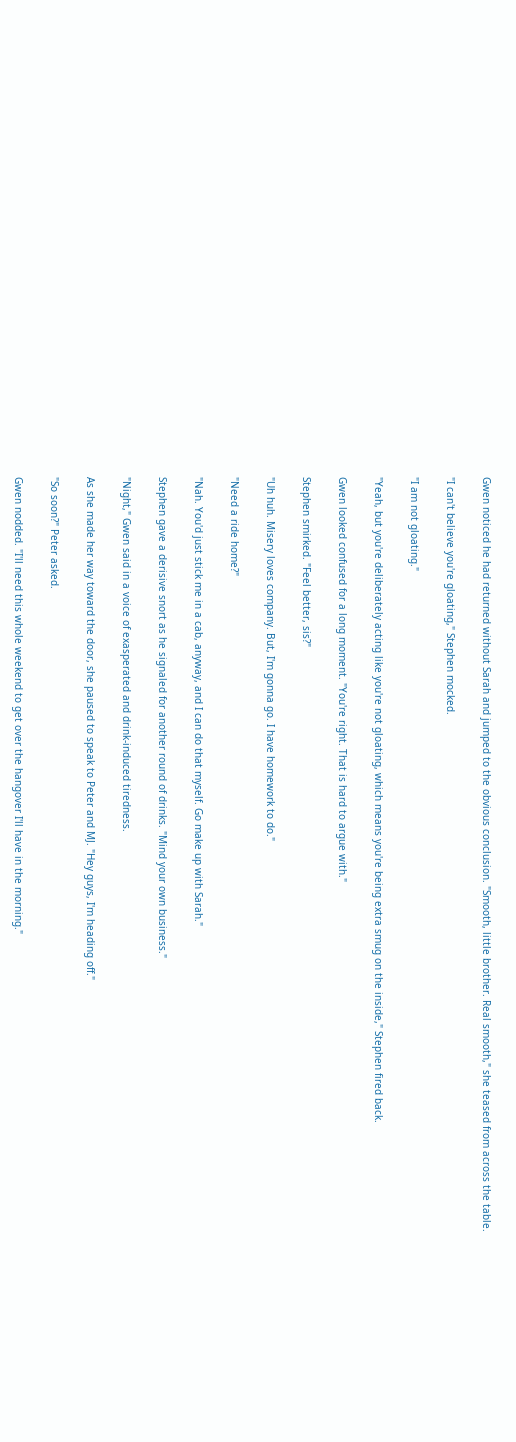Gwen noticed he had returned without Sarah and jumped to the obvious conclusion. "Smooth, little brother. Real smooth," she teased from across the table.

"I can't believe you're gloating," Stephen mocked.

"I am not gloating."

"Yeah, but you're deliberately acting like you're not gloating, which means you're being extra smug on the inside," Stephen fired back.

Gwen looked confused for a long moment. "You're right. That is hard to argue with."

Stephen smirked. "Feel better, sis?"

"Uh huh. Misery loves company. But, I'm gonna go. I have homework to do."

"Need a ride home?"

"Nah. You'd just stick me in a cab, anyway, and I can do that myself. Go make up with Sarah."

Stephen gave a derisive snort as he signaled for another round of drinks. "Mind your own business."

"Night," Gwen said in a voice of exasperated and drink-induced tiredness.

As she made her way toward the door, she paused to speak to Peter and MJ. "Hey guys, I'm heading off."

"So soon?" Peter asked.

Gwen nodded. "I'll need this whole weekend to get over the hangover I'll have in the morning."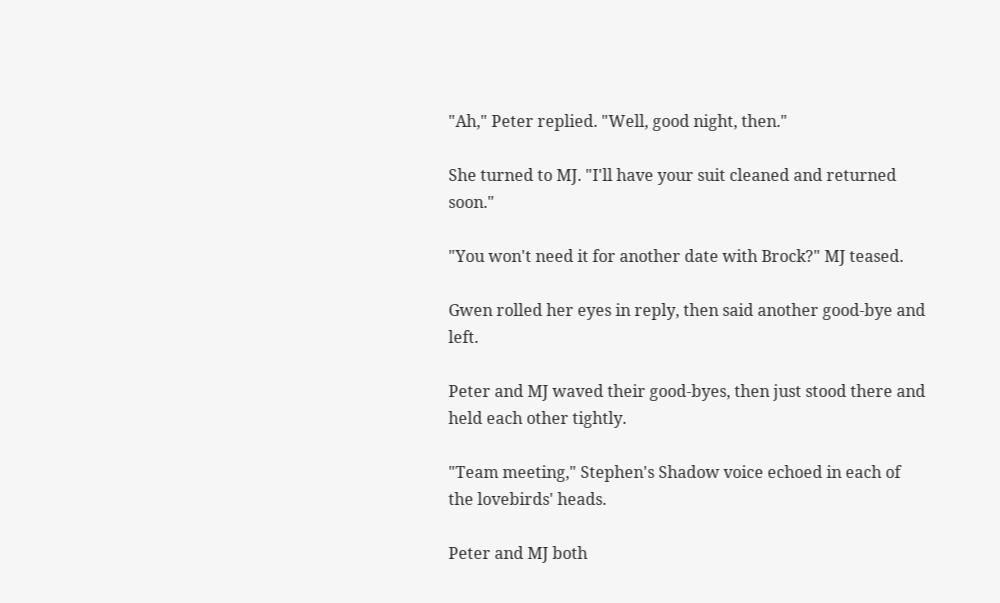"Ah," Peter replied. "Well, good night, then."

She turned to MJ. "I'll have your suit cleaned and returned soon."

"You won't need it for another date with Brock?" MJ teased.

Gwen rolled her eyes in reply, then said another good-bye and left.

Peter and MJ waved their good-byes, then just stood there and held each other tightly.

"Team meeting," Stephen's Shadow voice echoed in each of the lovebirds' heads.

Peter and MJ both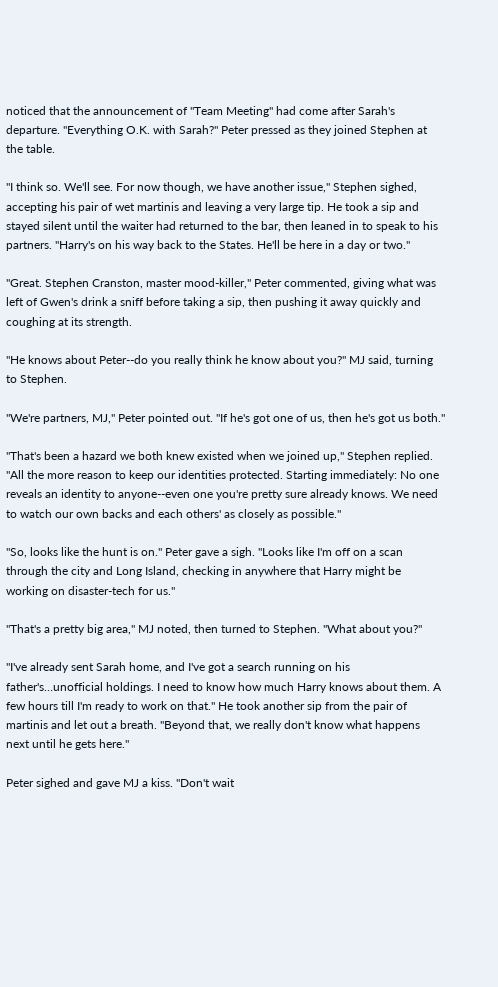noticed that the announcement of "Team Meeting" had come after Sarah's departure. "Everything O.K. with Sarah?" Peter pressed as they joined Stephen at the table.

"I think so. We'll see. For now though, we have another issue," Stephen sighed, accepting his pair of wet martinis and leaving a very large tip. He took a sip and stayed silent until the waiter had returned to the bar, then leaned in to speak to his partners. "Harry's on his way back to the States. He'll be here in a day or two."

"Great. Stephen Cranston, master mood-killer," Peter commented, giving what was left of Gwen's drink a sniff before taking a sip, then pushing it away quickly and coughing at its strength.

"He knows about Peter--do you really think he know about you?" MJ said, turning to Stephen.

"We're partners, MJ," Peter pointed out. "If he's got one of us, then he's got us both."

"That's been a hazard we both knew existed when we joined up," Stephen replied. "All the more reason to keep our identities protected. Starting immediately: No one reveals an identity to anyone--even one you're pretty sure already knows. We need to watch our own backs and each others' as closely as possible."

"So, looks like the hunt is on." Peter gave a sigh. "Looks like I'm off on a scan through the city and Long Island, checking in anywhere that Harry might be working on disaster-tech for us."

"That's a pretty big area," MJ noted, then turned to Stephen. "What about you?"

"I've already sent Sarah home, and I've got a search running on his father's…unofficial holdings. I need to know how much Harry knows about them. A few hours till I'm ready to work on that." He took another sip from the pair of martinis and let out a breath. "Beyond that, we really don't know what happens next until he gets here."

Peter sighed and gave MJ a kiss. "Don't wait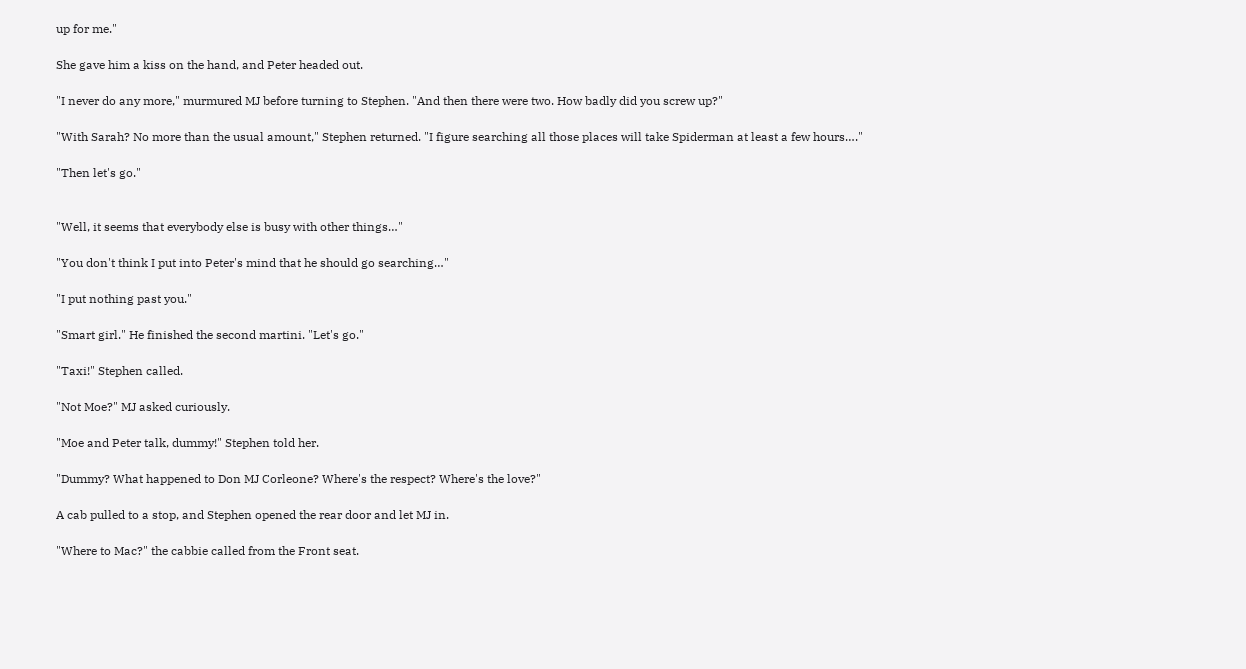up for me."

She gave him a kiss on the hand, and Peter headed out.

"I never do any more," murmured MJ before turning to Stephen. "And then there were two. How badly did you screw up?"

"With Sarah? No more than the usual amount," Stephen returned. "I figure searching all those places will take Spiderman at least a few hours…."

"Then let's go."


"Well, it seems that everybody else is busy with other things…"

"You don't think I put into Peter's mind that he should go searching…"

"I put nothing past you."

"Smart girl." He finished the second martini. "Let's go."

"Taxi!" Stephen called.

"Not Moe?" MJ asked curiously.

"Moe and Peter talk, dummy!" Stephen told her.

"Dummy? What happened to Don MJ Corleone? Where's the respect? Where's the love?"

A cab pulled to a stop, and Stephen opened the rear door and let MJ in.

"Where to Mac?" the cabbie called from the Front seat.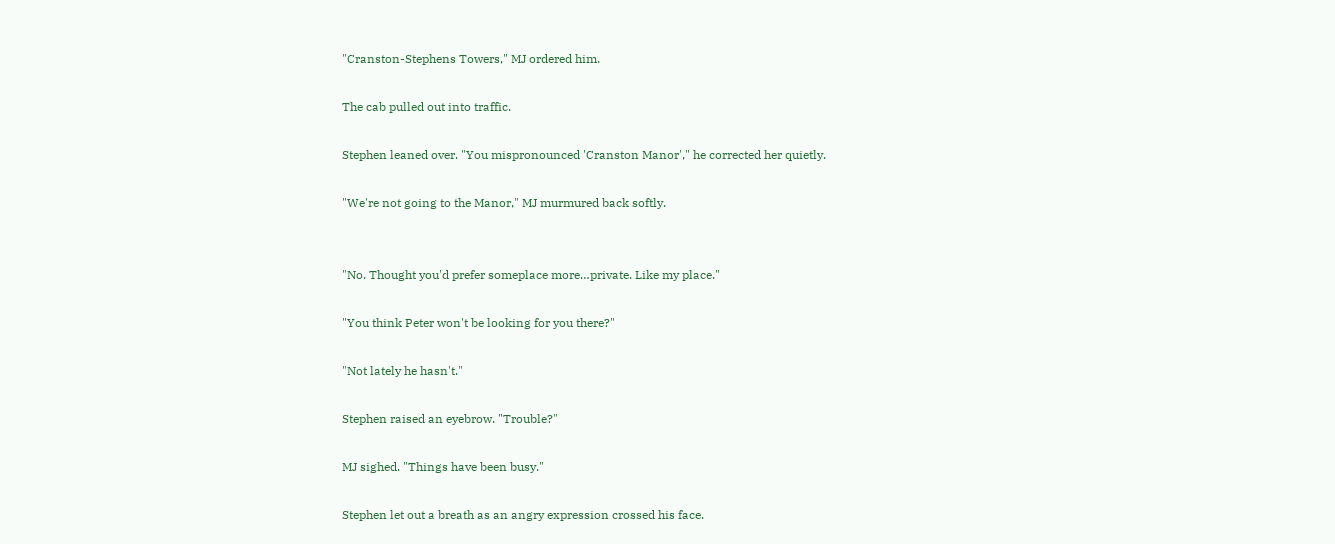"Cranston-Stephens Towers," MJ ordered him.

The cab pulled out into traffic.

Stephen leaned over. "You mispronounced 'Cranston Manor'," he corrected her quietly.

"We're not going to the Manor," MJ murmured back softly.


"No. Thought you'd prefer someplace more…private. Like my place."

"You think Peter won't be looking for you there?"

"Not lately he hasn't."

Stephen raised an eyebrow. "Trouble?"

MJ sighed. "Things have been busy."

Stephen let out a breath as an angry expression crossed his face.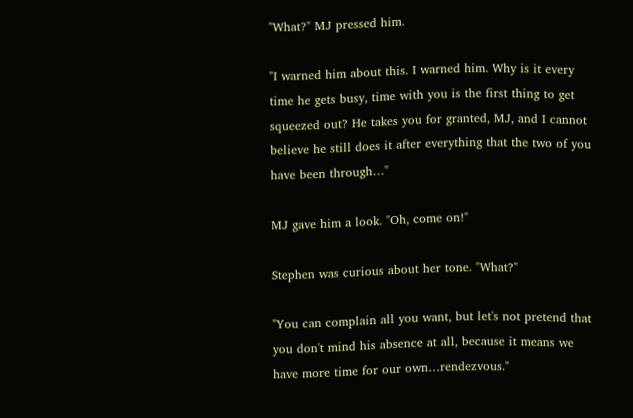"What?" MJ pressed him.

"I warned him about this. I warned him. Why is it every time he gets busy, time with you is the first thing to get squeezed out? He takes you for granted, MJ, and I cannot believe he still does it after everything that the two of you have been through…"

MJ gave him a look. "Oh, come on!"

Stephen was curious about her tone. "What?"

"You can complain all you want, but let's not pretend that you don't mind his absence at all, because it means we have more time for our own…rendezvous."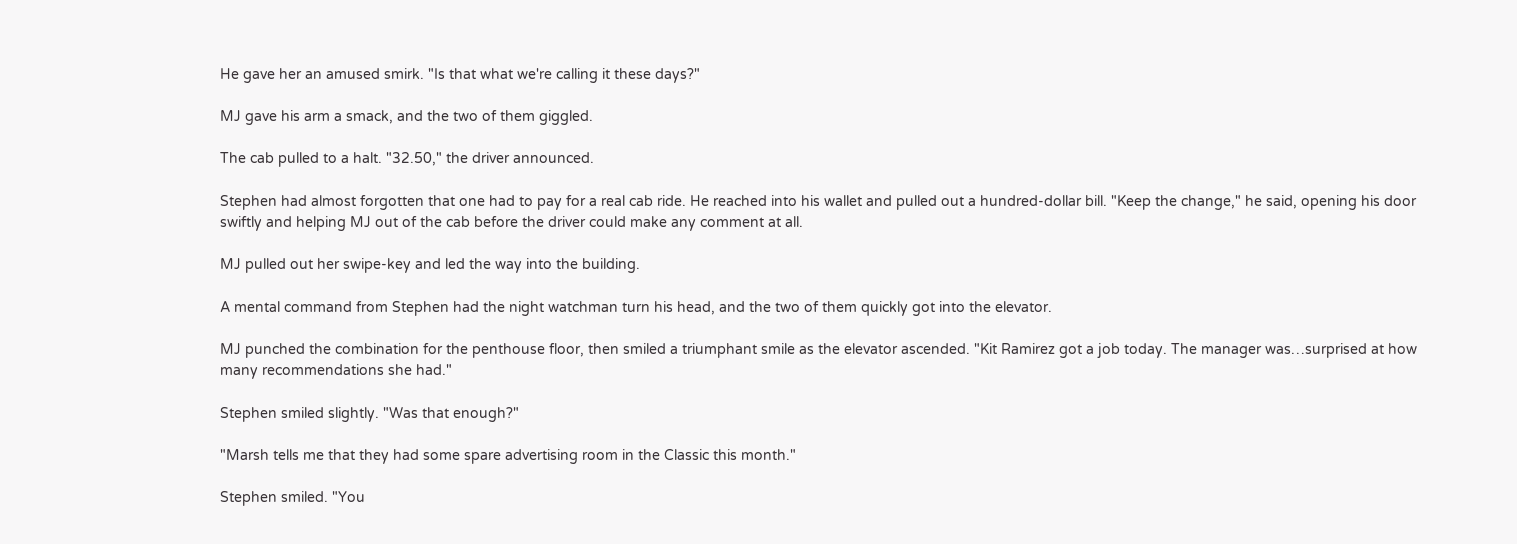He gave her an amused smirk. "Is that what we're calling it these days?"

MJ gave his arm a smack, and the two of them giggled.

The cab pulled to a halt. "32.50," the driver announced.

Stephen had almost forgotten that one had to pay for a real cab ride. He reached into his wallet and pulled out a hundred-dollar bill. "Keep the change," he said, opening his door swiftly and helping MJ out of the cab before the driver could make any comment at all.

MJ pulled out her swipe-key and led the way into the building.

A mental command from Stephen had the night watchman turn his head, and the two of them quickly got into the elevator.

MJ punched the combination for the penthouse floor, then smiled a triumphant smile as the elevator ascended. "Kit Ramirez got a job today. The manager was…surprised at how many recommendations she had."

Stephen smiled slightly. "Was that enough?"

"Marsh tells me that they had some spare advertising room in the Classic this month."

Stephen smiled. "You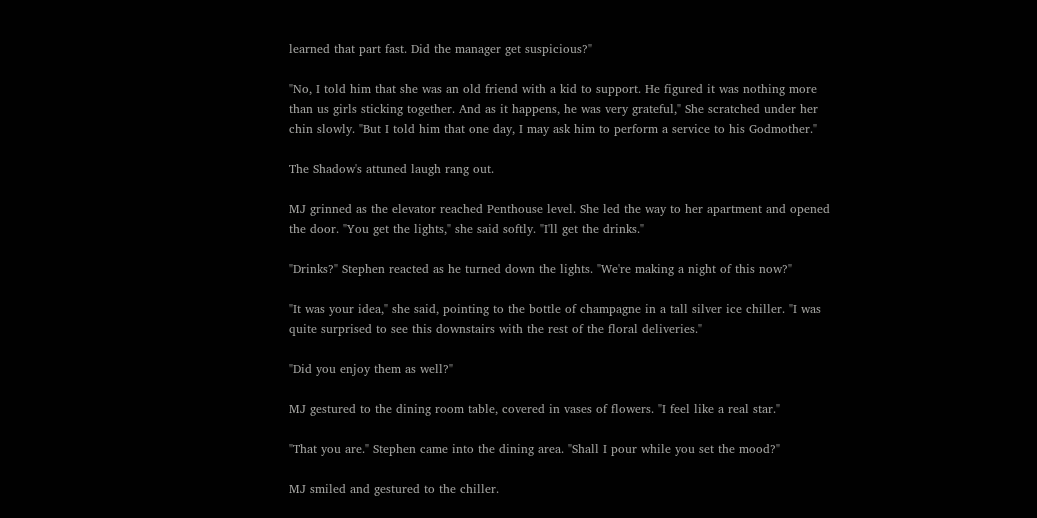learned that part fast. Did the manager get suspicious?"

"No, I told him that she was an old friend with a kid to support. He figured it was nothing more than us girls sticking together. And as it happens, he was very grateful," She scratched under her chin slowly. "But I told him that one day, I may ask him to perform a service to his Godmother."

The Shadow's attuned laugh rang out.

MJ grinned as the elevator reached Penthouse level. She led the way to her apartment and opened the door. "You get the lights," she said softly. "I'll get the drinks."

"Drinks?" Stephen reacted as he turned down the lights. "We're making a night of this now?"

"It was your idea," she said, pointing to the bottle of champagne in a tall silver ice chiller. "I was quite surprised to see this downstairs with the rest of the floral deliveries."

"Did you enjoy them as well?"

MJ gestured to the dining room table, covered in vases of flowers. "I feel like a real star."

"That you are." Stephen came into the dining area. "Shall I pour while you set the mood?"

MJ smiled and gestured to the chiller.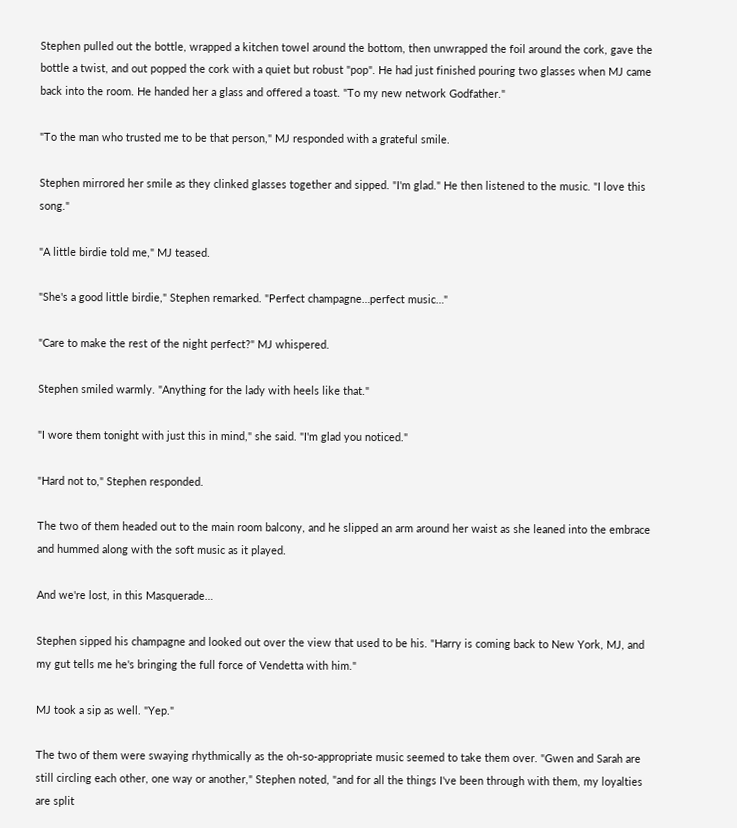Stephen pulled out the bottle, wrapped a kitchen towel around the bottom, then unwrapped the foil around the cork, gave the bottle a twist, and out popped the cork with a quiet but robust "pop". He had just finished pouring two glasses when MJ came back into the room. He handed her a glass and offered a toast. "To my new network Godfather."

"To the man who trusted me to be that person," MJ responded with a grateful smile.

Stephen mirrored her smile as they clinked glasses together and sipped. "I'm glad." He then listened to the music. "I love this song."

"A little birdie told me," MJ teased.

"She's a good little birdie," Stephen remarked. "Perfect champagne…perfect music…"

"Care to make the rest of the night perfect?" MJ whispered.

Stephen smiled warmly. "Anything for the lady with heels like that."

"I wore them tonight with just this in mind," she said. "I'm glad you noticed."

"Hard not to," Stephen responded.

The two of them headed out to the main room balcony, and he slipped an arm around her waist as she leaned into the embrace and hummed along with the soft music as it played.

And we're lost, in this Masquerade…

Stephen sipped his champagne and looked out over the view that used to be his. "Harry is coming back to New York, MJ, and my gut tells me he's bringing the full force of Vendetta with him."

MJ took a sip as well. "Yep."

The two of them were swaying rhythmically as the oh-so-appropriate music seemed to take them over. "Gwen and Sarah are still circling each other, one way or another," Stephen noted, "and for all the things I've been through with them, my loyalties are split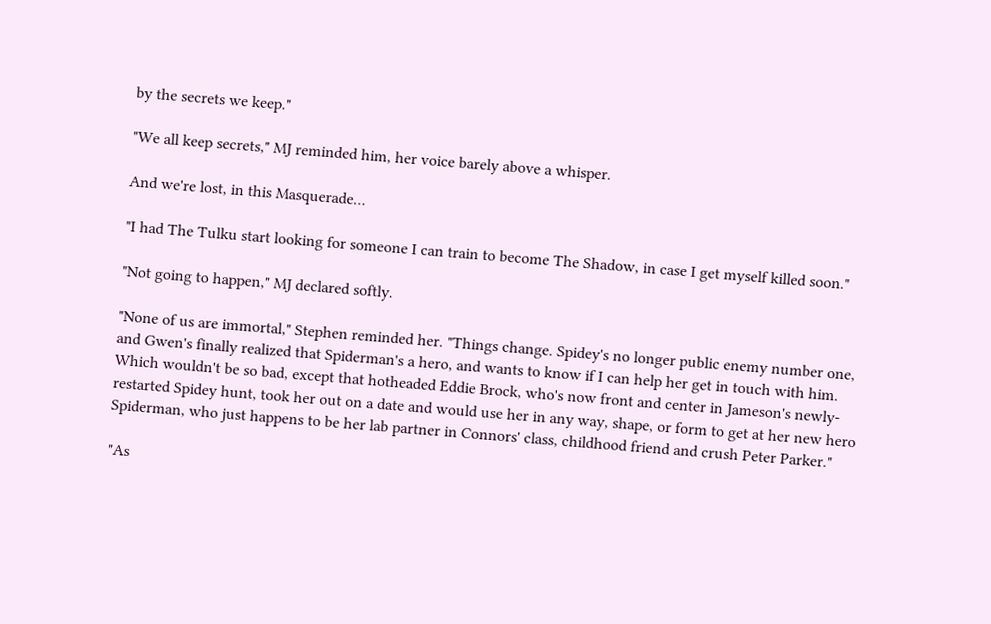by the secrets we keep."

"We all keep secrets," MJ reminded him, her voice barely above a whisper.

And we're lost, in this Masquerade…

"I had The Tulku start looking for someone I can train to become The Shadow, in case I get myself killed soon."

"Not going to happen," MJ declared softly.

"None of us are immortal," Stephen reminded her. "Things change. Spidey's no longer public enemy number one, and Gwen's finally realized that Spiderman's a hero, and wants to know if I can help her get in touch with him. Which wouldn't be so bad, except that hotheaded Eddie Brock, who's now front and center in Jameson's newly-restarted Spidey hunt, took her out on a date and would use her in any way, shape, or form to get at her new hero Spiderman, who just happens to be her lab partner in Connors' class, childhood friend and crush Peter Parker."

"As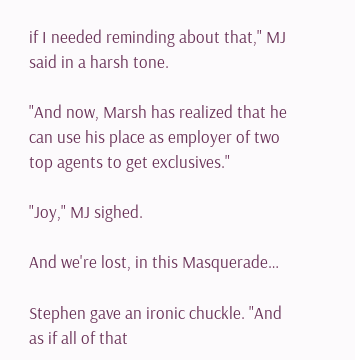if I needed reminding about that," MJ said in a harsh tone.

"And now, Marsh has realized that he can use his place as employer of two top agents to get exclusives."

"Joy," MJ sighed.

And we're lost, in this Masquerade…

Stephen gave an ironic chuckle. "And as if all of that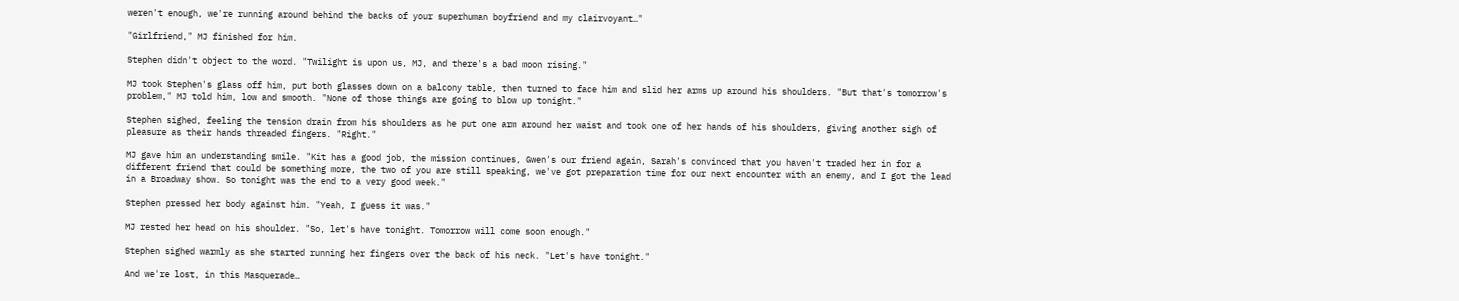weren't enough, we're running around behind the backs of your superhuman boyfriend and my clairvoyant…"

"Girlfriend," MJ finished for him.

Stephen didn't object to the word. "Twilight is upon us, MJ, and there's a bad moon rising."

MJ took Stephen's glass off him, put both glasses down on a balcony table, then turned to face him and slid her arms up around his shoulders. "But that's tomorrow's problem," MJ told him, low and smooth. "None of those things are going to blow up tonight."

Stephen sighed, feeling the tension drain from his shoulders as he put one arm around her waist and took one of her hands of his shoulders, giving another sigh of pleasure as their hands threaded fingers. "Right."

MJ gave him an understanding smile. "Kit has a good job, the mission continues, Gwen's our friend again, Sarah's convinced that you haven't traded her in for a different friend that could be something more, the two of you are still speaking, we've got preparation time for our next encounter with an enemy, and I got the lead in a Broadway show. So tonight was the end to a very good week."

Stephen pressed her body against him. "Yeah, I guess it was."

MJ rested her head on his shoulder. "So, let's have tonight. Tomorrow will come soon enough."

Stephen sighed warmly as she started running her fingers over the back of his neck. "Let's have tonight."

And we're lost, in this Masquerade…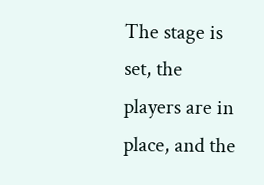The stage is set, the players are in place, and the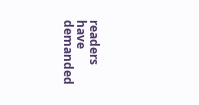readers have demanded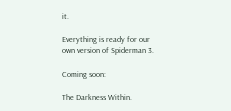it.

Everything is ready for our own version of Spiderman 3.

Coming soon:

The Darkness Within.